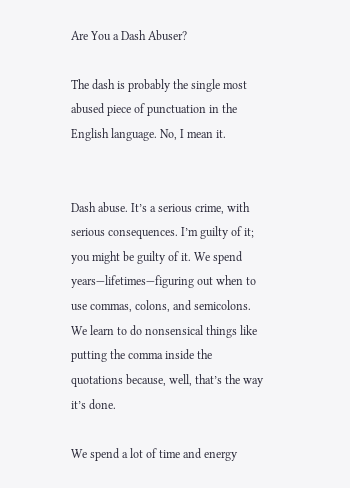Are You a Dash Abuser?

The dash is probably the single most abused piece of punctuation in the English language. No, I mean it.


Dash abuse. It’s a serious crime, with serious consequences. I’m guilty of it; you might be guilty of it. We spend years—lifetimes—figuring out when to use commas, colons, and semicolons. We learn to do nonsensical things like putting the comma inside the quotations because, well, that’s the way it’s done.

We spend a lot of time and energy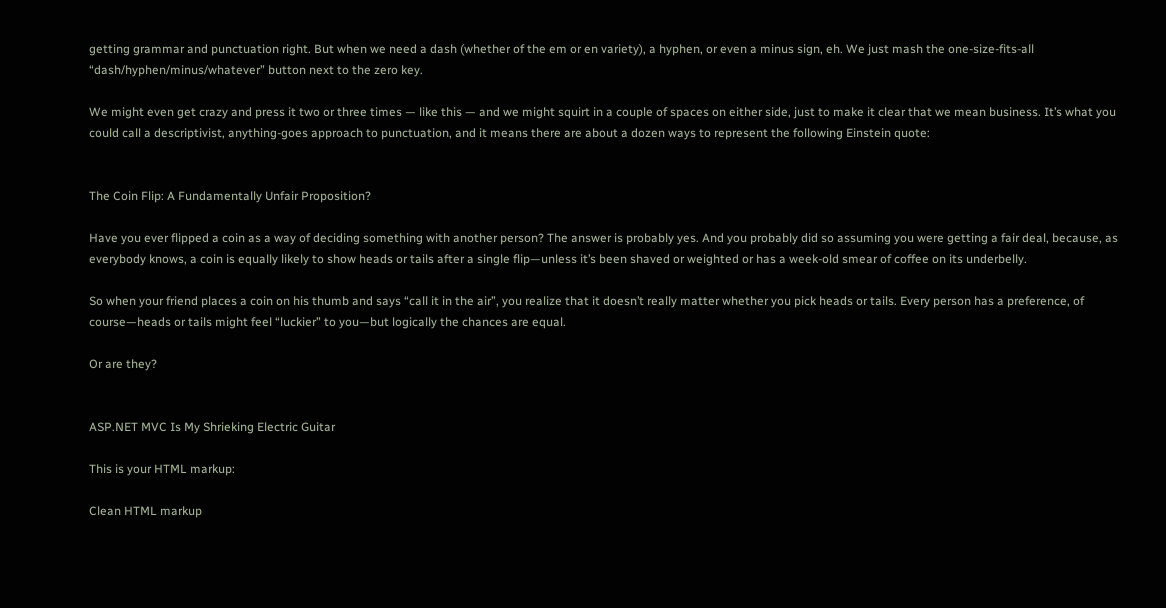getting grammar and punctuation right. But when we need a dash (whether of the em or en variety), a hyphen, or even a minus sign, eh. We just mash the one-size-fits-all “dash/hyphen/minus/whatever” button next to the zero key.

We might even get crazy and press it two or three times — like this — and we might squirt in a couple of spaces on either side, just to make it clear that we mean business. It’s what you could call a descriptivist, anything-goes approach to punctuation, and it means there are about a dozen ways to represent the following Einstein quote:


The Coin Flip: A Fundamentally Unfair Proposition?

Have you ever flipped a coin as a way of deciding something with another person? The answer is probably yes. And you probably did so assuming you were getting a fair deal, because, as everybody knows, a coin is equally likely to show heads or tails after a single flip—unless it’s been shaved or weighted or has a week-old smear of coffee on its underbelly.

So when your friend places a coin on his thumb and says “call it in the air”, you realize that it doesn’t really matter whether you pick heads or tails. Every person has a preference, of course—heads or tails might feel “luckier” to you—but logically the chances are equal.

Or are they?


ASP.NET MVC Is My Shrieking Electric Guitar

This is your HTML markup:

Clean HTML markup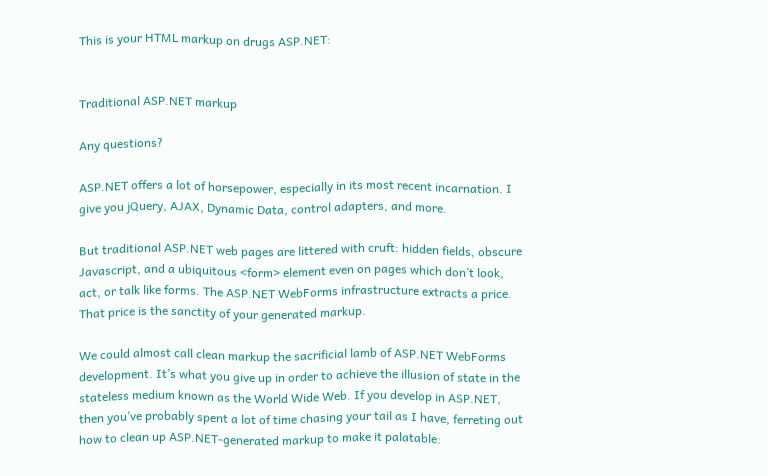This is your HTML markup on drugs ASP.NET:


Traditional ASP.NET markup

Any questions?

ASP.NET offers a lot of horsepower, especially in its most recent incarnation. I give you jQuery, AJAX, Dynamic Data, control adapters, and more.

But traditional ASP.NET web pages are littered with cruft: hidden fields, obscure Javascript, and a ubiquitous <form> element even on pages which don’t look, act, or talk like forms. The ASP.NET WebForms infrastructure extracts a price. That price is the sanctity of your generated markup.

We could almost call clean markup the sacrificial lamb of ASP.NET WebForms development. It’s what you give up in order to achieve the illusion of state in the stateless medium known as the World Wide Web. If you develop in ASP.NET, then you’ve probably spent a lot of time chasing your tail as I have, ferreting out how to clean up ASP.NET-generated markup to make it palatable: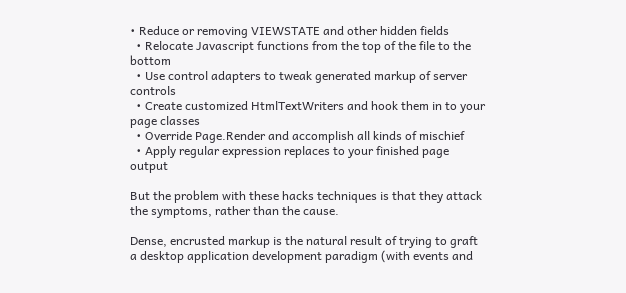• Reduce or removing VIEWSTATE and other hidden fields
  • Relocate Javascript functions from the top of the file to the bottom
  • Use control adapters to tweak generated markup of server controls
  • Create customized HtmlTextWriters and hook them in to your page classes
  • Override Page.Render and accomplish all kinds of mischief
  • Apply regular expression replaces to your finished page output

But the problem with these hacks techniques is that they attack the symptoms, rather than the cause.

Dense, encrusted markup is the natural result of trying to graft a desktop application development paradigm (with events and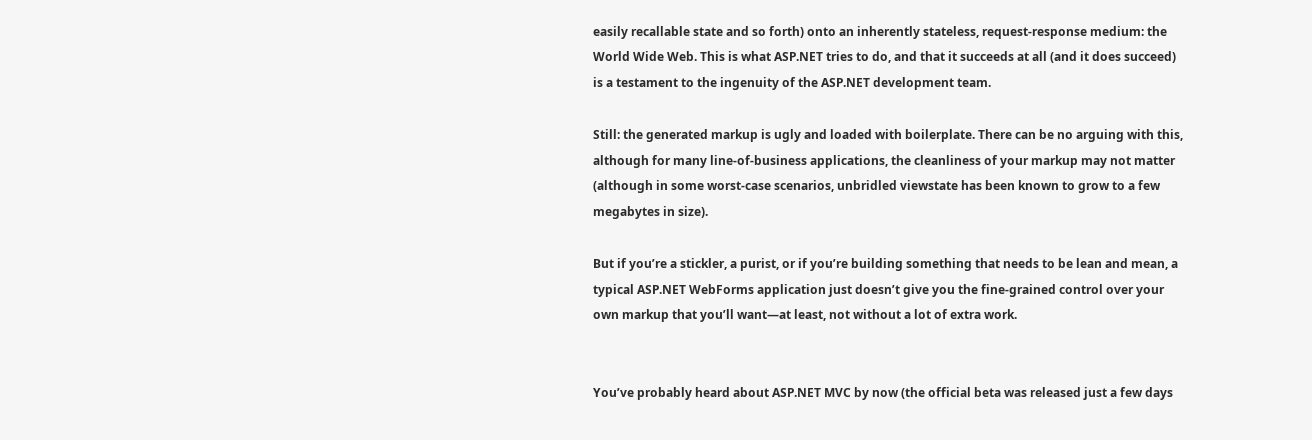easily recallable state and so forth) onto an inherently stateless, request-response medium: the World Wide Web. This is what ASP.NET tries to do, and that it succeeds at all (and it does succeed) is a testament to the ingenuity of the ASP.NET development team.

Still: the generated markup is ugly and loaded with boilerplate. There can be no arguing with this, although for many line-of-business applications, the cleanliness of your markup may not matter (although in some worst-case scenarios, unbridled viewstate has been known to grow to a few megabytes in size).

But if you’re a stickler, a purist, or if you’re building something that needs to be lean and mean, a typical ASP.NET WebForms application just doesn’t give you the fine-grained control over your own markup that you’ll want—at least, not without a lot of extra work.


You’ve probably heard about ASP.NET MVC by now (the official beta was released just a few days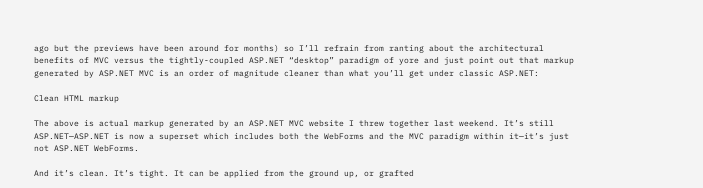ago but the previews have been around for months) so I’ll refrain from ranting about the architectural benefits of MVC versus the tightly-coupled ASP.NET “desktop” paradigm of yore and just point out that markup generated by ASP.NET MVC is an order of magnitude cleaner than what you’ll get under classic ASP.NET:

Clean HTML markup

The above is actual markup generated by an ASP.NET MVC website I threw together last weekend. It’s still ASP.NET—ASP.NET is now a superset which includes both the WebForms and the MVC paradigm within it—it’s just not ASP.NET WebForms.

And it’s clean. It’s tight. It can be applied from the ground up, or grafted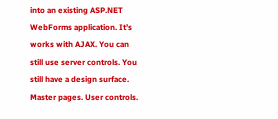into an existing ASP.NET WebForms application. It’s works with AJAX. You can still use server controls. You still have a design surface. Master pages. User controls.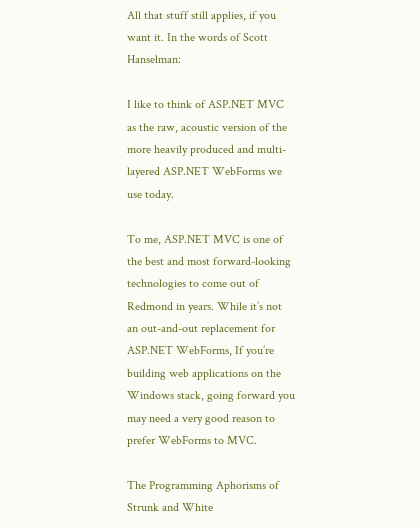All that stuff still applies, if you want it. In the words of Scott Hanselman:

I like to think of ASP.NET MVC as the raw, acoustic version of the more heavily produced and multi-layered ASP.NET WebForms we use today.

To me, ASP.NET MVC is one of the best and most forward-looking technologies to come out of Redmond in years. While it’s not an out-and-out replacement for ASP.NET WebForms, If you’re building web applications on the Windows stack, going forward you may need a very good reason to prefer WebForms to MVC.

The Programming Aphorisms of Strunk and White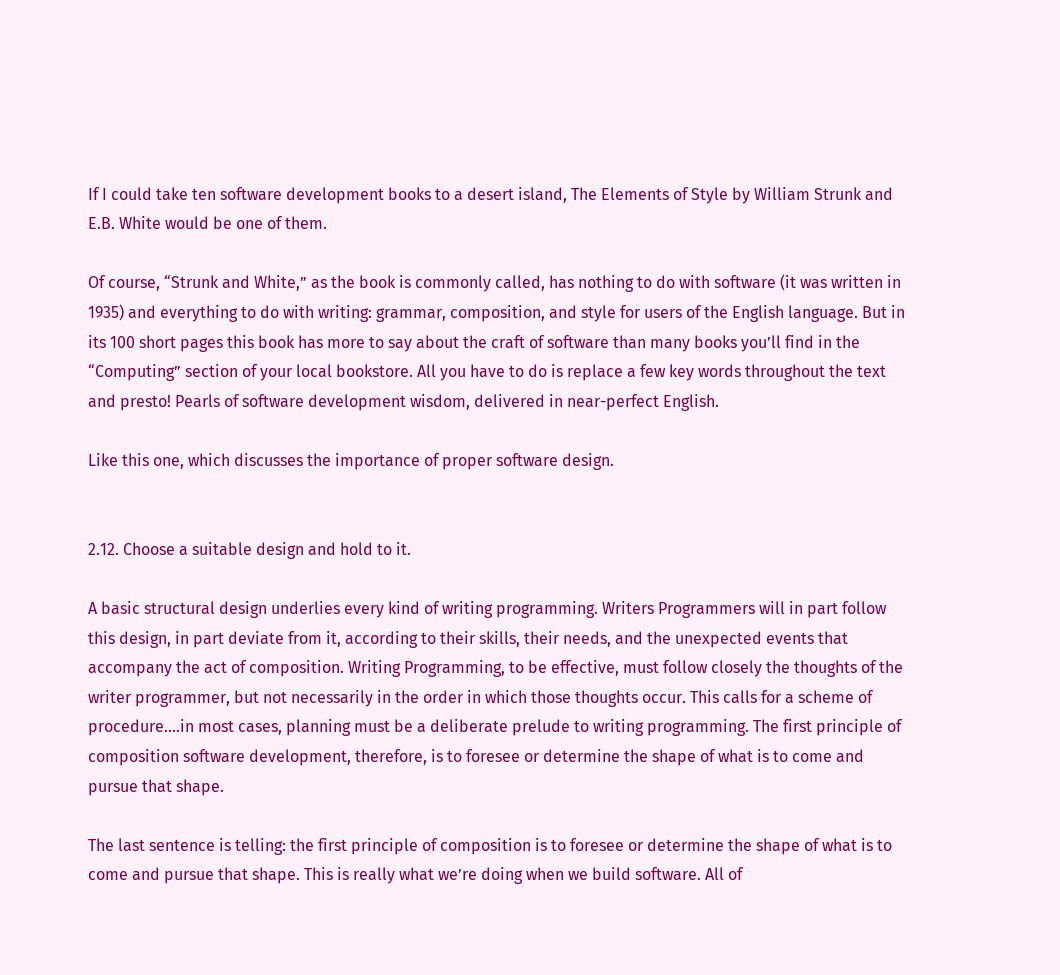If I could take ten software development books to a desert island, The Elements of Style by William Strunk and E.B. White would be one of them.

Of course, “Strunk and White,” as the book is commonly called, has nothing to do with software (it was written in 1935) and everything to do with writing: grammar, composition, and style for users of the English language. But in its 100 short pages this book has more to say about the craft of software than many books you’ll find in the “Computing” section of your local bookstore. All you have to do is replace a few key words throughout the text and presto! Pearls of software development wisdom, delivered in near-perfect English.

Like this one, which discusses the importance of proper software design.


2.12. Choose a suitable design and hold to it.

A basic structural design underlies every kind of writing programming. Writers Programmers will in part follow this design, in part deviate from it, according to their skills, their needs, and the unexpected events that accompany the act of composition. Writing Programming, to be effective, must follow closely the thoughts of the writer programmer, but not necessarily in the order in which those thoughts occur. This calls for a scheme of procedure….in most cases, planning must be a deliberate prelude to writing programming. The first principle of composition software development, therefore, is to foresee or determine the shape of what is to come and pursue that shape.

The last sentence is telling: the first principle of composition is to foresee or determine the shape of what is to come and pursue that shape. This is really what we’re doing when we build software. All of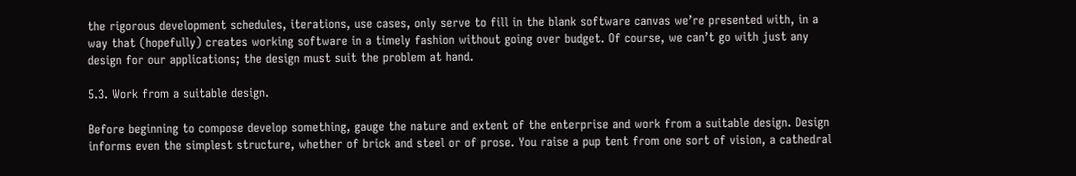the rigorous development schedules, iterations, use cases, only serve to fill in the blank software canvas we’re presented with, in a way that (hopefully) creates working software in a timely fashion without going over budget. Of course, we can’t go with just any design for our applications; the design must suit the problem at hand.

5.3. Work from a suitable design.

Before beginning to compose develop something, gauge the nature and extent of the enterprise and work from a suitable design. Design informs even the simplest structure, whether of brick and steel or of prose. You raise a pup tent from one sort of vision, a cathedral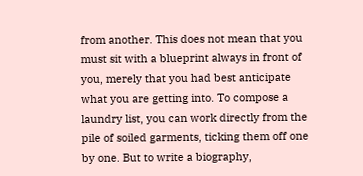from another. This does not mean that you must sit with a blueprint always in front of you, merely that you had best anticipate what you are getting into. To compose a laundry list, you can work directly from the pile of soiled garments, ticking them off one by one. But to write a biography,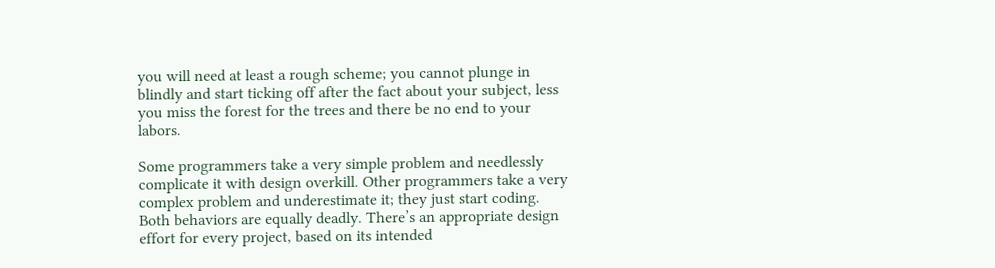you will need at least a rough scheme; you cannot plunge in blindly and start ticking off after the fact about your subject, less you miss the forest for the trees and there be no end to your labors.

Some programmers take a very simple problem and needlessly complicate it with design overkill. Other programmers take a very complex problem and underestimate it; they just start coding. Both behaviors are equally deadly. There’s an appropriate design effort for every project, based on its intended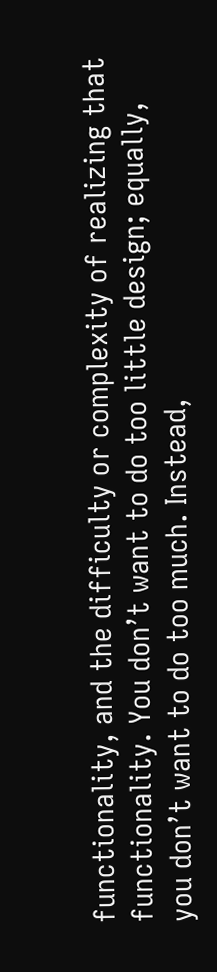functionality, and the difficulty or complexity of realizing that functionality. You don’t want to do too little design; equally, you don’t want to do too much. Instead,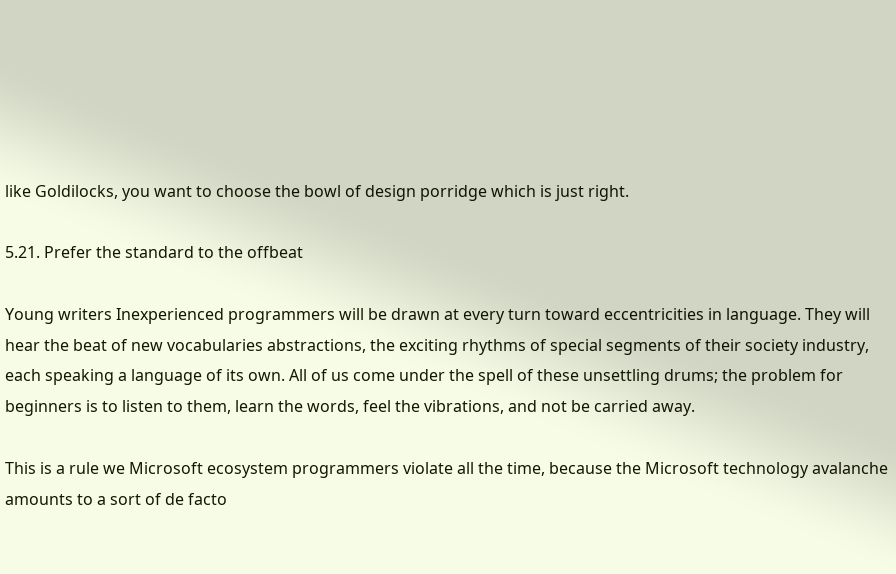like Goldilocks, you want to choose the bowl of design porridge which is just right.

5.21. Prefer the standard to the offbeat

Young writers Inexperienced programmers will be drawn at every turn toward eccentricities in language. They will hear the beat of new vocabularies abstractions, the exciting rhythms of special segments of their society industry, each speaking a language of its own. All of us come under the spell of these unsettling drums; the problem for beginners is to listen to them, learn the words, feel the vibrations, and not be carried away.

This is a rule we Microsoft ecosystem programmers violate all the time, because the Microsoft technology avalanche amounts to a sort of de facto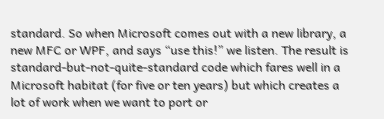standard. So when Microsoft comes out with a new library, a new MFC or WPF, and says “use this!” we listen. The result is standard-but-not-quite-standard code which fares well in a Microsoft habitat (for five or ten years) but which creates a lot of work when we want to port or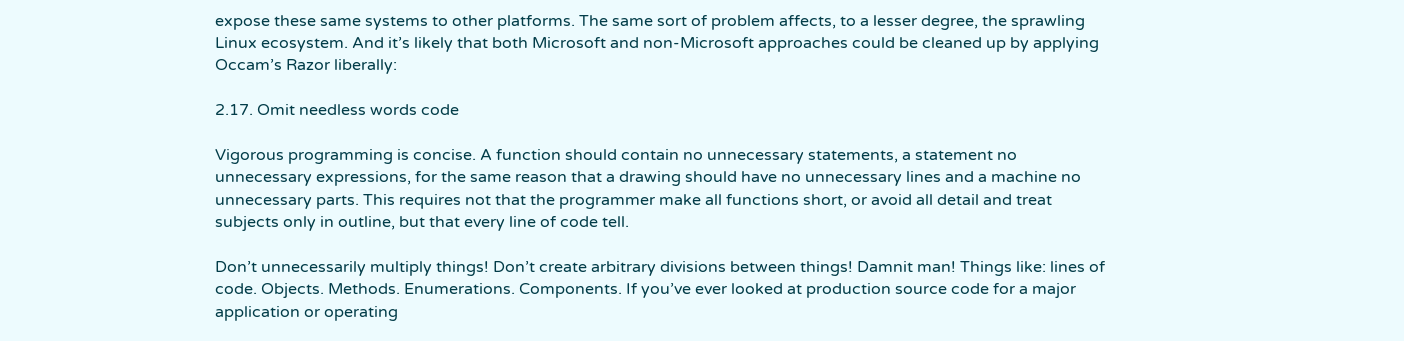expose these same systems to other platforms. The same sort of problem affects, to a lesser degree, the sprawling Linux ecosystem. And it’s likely that both Microsoft and non-Microsoft approaches could be cleaned up by applying Occam’s Razor liberally:

2.17. Omit needless words code

Vigorous programming is concise. A function should contain no unnecessary statements, a statement no unnecessary expressions, for the same reason that a drawing should have no unnecessary lines and a machine no unnecessary parts. This requires not that the programmer make all functions short, or avoid all detail and treat subjects only in outline, but that every line of code tell.

Don’t unnecessarily multiply things! Don’t create arbitrary divisions between things! Damnit man! Things like: lines of code. Objects. Methods. Enumerations. Components. If you’ve ever looked at production source code for a major application or operating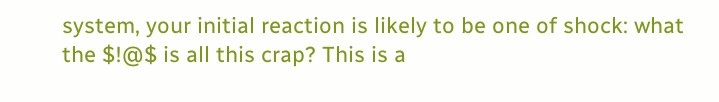system, your initial reaction is likely to be one of shock: what the $!@$ is all this crap? This is a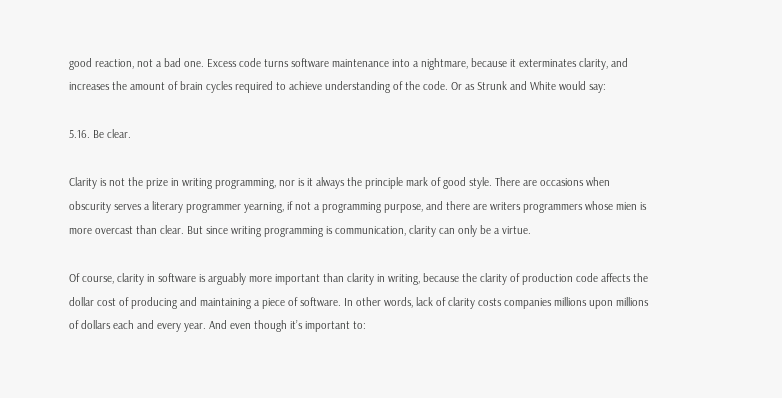good reaction, not a bad one. Excess code turns software maintenance into a nightmare, because it exterminates clarity, and increases the amount of brain cycles required to achieve understanding of the code. Or as Strunk and White would say:

5.16. Be clear.

Clarity is not the prize in writing programming, nor is it always the principle mark of good style. There are occasions when obscurity serves a literary programmer yearning, if not a programming purpose, and there are writers programmers whose mien is more overcast than clear. But since writing programming is communication, clarity can only be a virtue.

Of course, clarity in software is arguably more important than clarity in writing, because the clarity of production code affects the dollar cost of producing and maintaining a piece of software. In other words, lack of clarity costs companies millions upon millions of dollars each and every year. And even though it’s important to: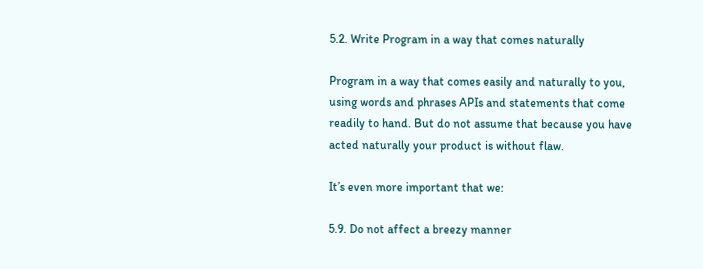5.2. Write Program in a way that comes naturally

Program in a way that comes easily and naturally to you, using words and phrases APIs and statements that come readily to hand. But do not assume that because you have acted naturally your product is without flaw.

It’s even more important that we:

5.9. Do not affect a breezy manner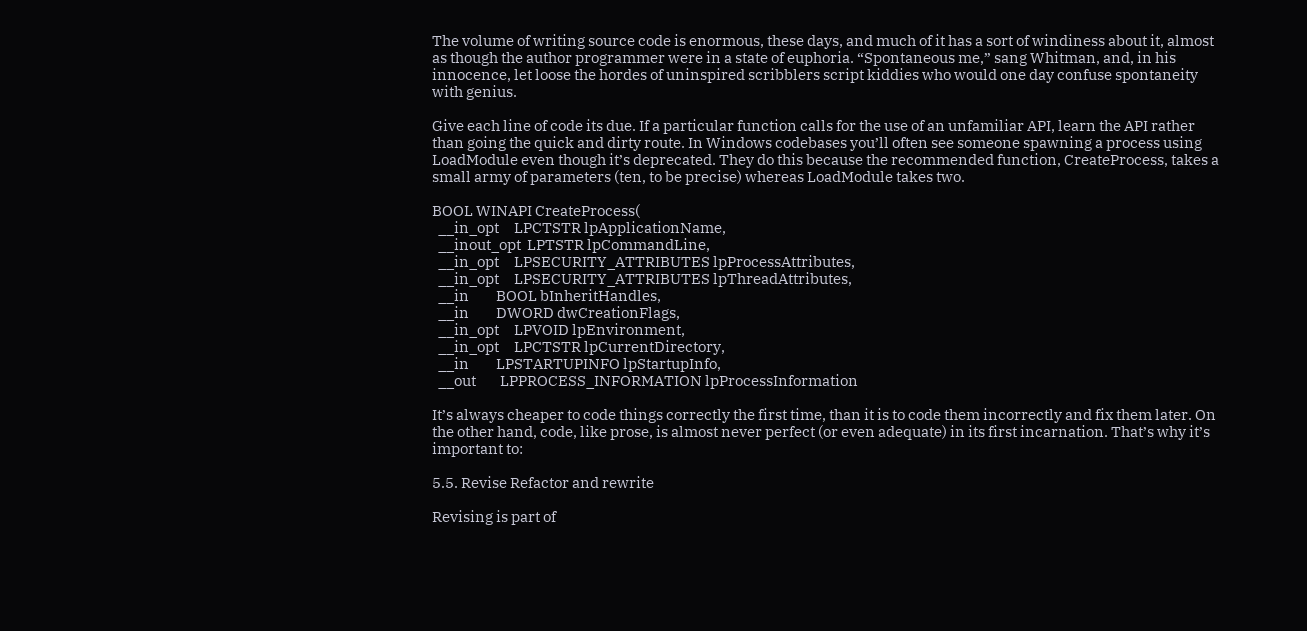The volume of writing source code is enormous, these days, and much of it has a sort of windiness about it, almost as though the author programmer were in a state of euphoria. “Spontaneous me,” sang Whitman, and, in his innocence, let loose the hordes of uninspired scribblers script kiddies who would one day confuse spontaneity with genius.

Give each line of code its due. If a particular function calls for the use of an unfamiliar API, learn the API rather than going the quick and dirty route. In Windows codebases you’ll often see someone spawning a process using LoadModule even though it’s deprecated. They do this because the recommended function, CreateProcess, takes a small army of parameters (ten, to be precise) whereas LoadModule takes two.

BOOL WINAPI CreateProcess(
  __in_opt     LPCTSTR lpApplicationName,
  __inout_opt  LPTSTR lpCommandLine,
  __in_opt     LPSECURITY_ATTRIBUTES lpProcessAttributes,
  __in_opt     LPSECURITY_ATTRIBUTES lpThreadAttributes,
  __in         BOOL bInheritHandles,
  __in         DWORD dwCreationFlags,
  __in_opt     LPVOID lpEnvironment,
  __in_opt     LPCTSTR lpCurrentDirectory,
  __in         LPSTARTUPINFO lpStartupInfo,
  __out        LPPROCESS_INFORMATION lpProcessInformation

It’s always cheaper to code things correctly the first time, than it is to code them incorrectly and fix them later. On the other hand, code, like prose, is almost never perfect (or even adequate) in its first incarnation. That’s why it’s important to:

5.5. Revise Refactor and rewrite

Revising is part of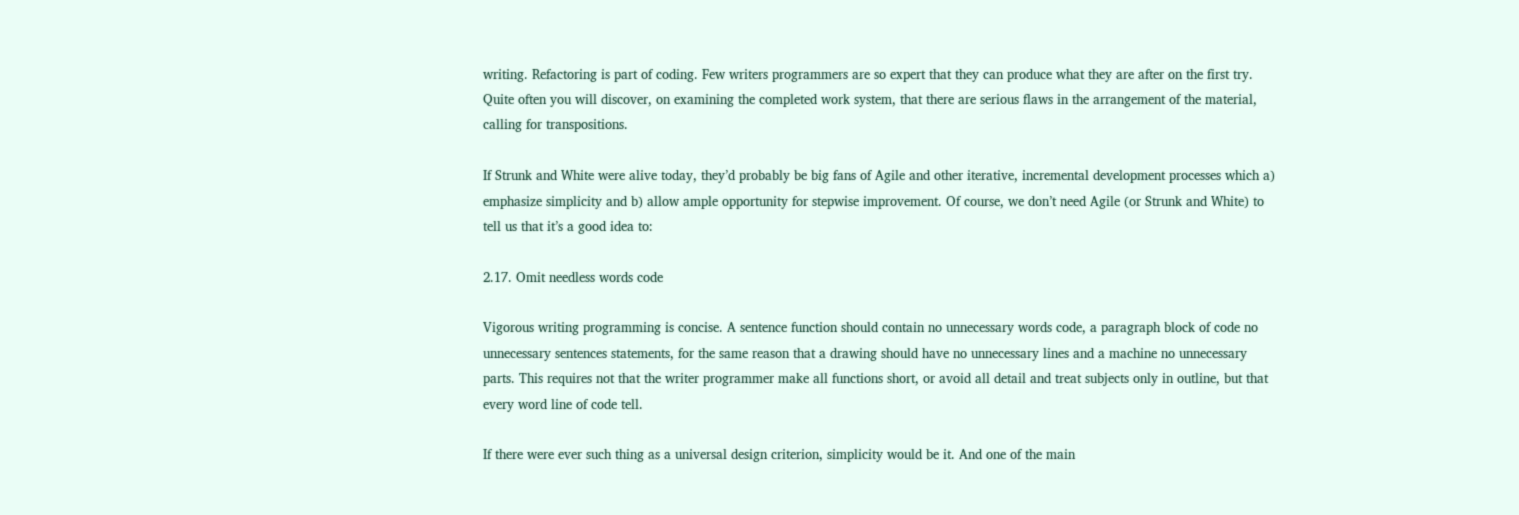writing. Refactoring is part of coding. Few writers programmers are so expert that they can produce what they are after on the first try. Quite often you will discover, on examining the completed work system, that there are serious flaws in the arrangement of the material, calling for transpositions.

If Strunk and White were alive today, they’d probably be big fans of Agile and other iterative, incremental development processes which a) emphasize simplicity and b) allow ample opportunity for stepwise improvement. Of course, we don’t need Agile (or Strunk and White) to tell us that it’s a good idea to:

2.17. Omit needless words code

Vigorous writing programming is concise. A sentence function should contain no unnecessary words code, a paragraph block of code no unnecessary sentences statements, for the same reason that a drawing should have no unnecessary lines and a machine no unnecessary parts. This requires not that the writer programmer make all functions short, or avoid all detail and treat subjects only in outline, but that every word line of code tell.

If there were ever such thing as a universal design criterion, simplicity would be it. And one of the main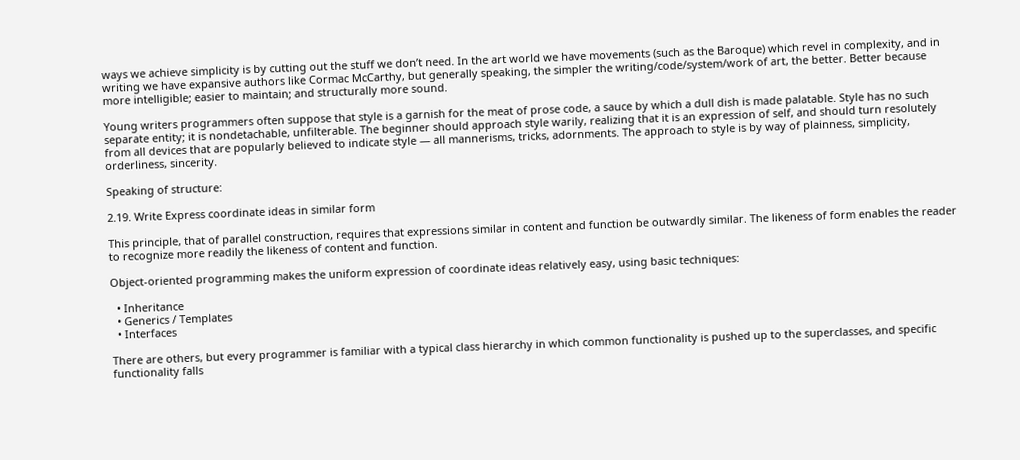ways we achieve simplicity is by cutting out the stuff we don’t need. In the art world we have movements (such as the Baroque) which revel in complexity, and in writing we have expansive authors like Cormac McCarthy, but generally speaking, the simpler the writing/code/system/work of art, the better. Better because more intelligible; easier to maintain; and structurally more sound.

Young writers programmers often suppose that style is a garnish for the meat of prose code, a sauce by which a dull dish is made palatable. Style has no such separate entity; it is nondetachable, unfilterable. The beginner should approach style warily, realizing that it is an expression of self, and should turn resolutely from all devices that are popularly believed to indicate style — all mannerisms, tricks, adornments. The approach to style is by way of plainness, simplicity, orderliness, sincerity.

Speaking of structure:

2.19. Write Express coordinate ideas in similar form

This principle, that of parallel construction, requires that expressions similar in content and function be outwardly similar. The likeness of form enables the reader to recognize more readily the likeness of content and function.

Object-oriented programming makes the uniform expression of coordinate ideas relatively easy, using basic techniques:

  • Inheritance
  • Generics / Templates
  • Interfaces

There are others, but every programmer is familiar with a typical class hierarchy in which common functionality is pushed up to the superclasses, and specific functionality falls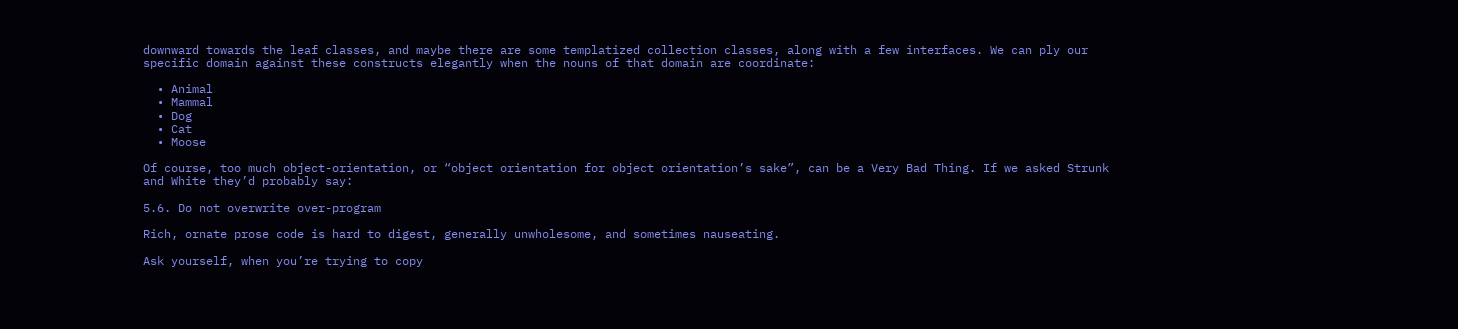downward towards the leaf classes, and maybe there are some templatized collection classes, along with a few interfaces. We can ply our specific domain against these constructs elegantly when the nouns of that domain are coordinate:

  • Animal
  • Mammal
  • Dog
  • Cat
  • Moose

Of course, too much object-orientation, or “object orientation for object orientation’s sake”, can be a Very Bad Thing. If we asked Strunk and White they’d probably say:

5.6. Do not overwrite over-program

Rich, ornate prose code is hard to digest, generally unwholesome, and sometimes nauseating.

Ask yourself, when you’re trying to copy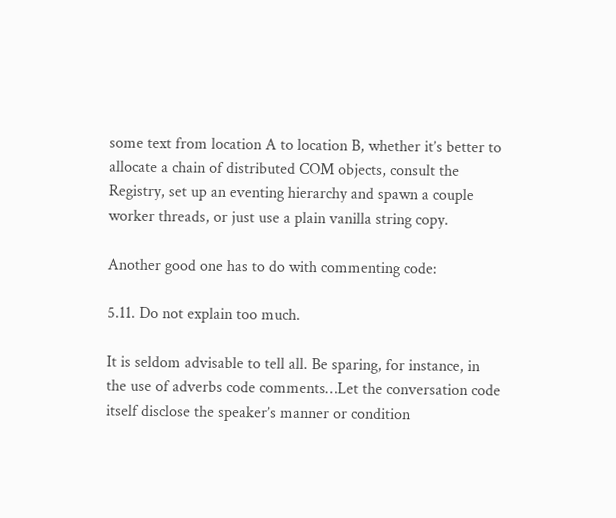some text from location A to location B, whether it’s better to allocate a chain of distributed COM objects, consult the Registry, set up an eventing hierarchy and spawn a couple worker threads, or just use a plain vanilla string copy.

Another good one has to do with commenting code:

5.11. Do not explain too much.

It is seldom advisable to tell all. Be sparing, for instance, in the use of adverbs code comments…Let the conversation code itself disclose the speaker’s manner or condition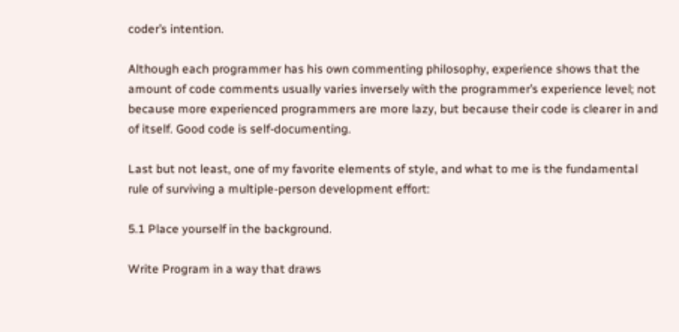coder’s intention.

Although each programmer has his own commenting philosophy, experience shows that the amount of code comments usually varies inversely with the programmer’s experience level; not because more experienced programmers are more lazy, but because their code is clearer in and of itself. Good code is self-documenting.

Last but not least, one of my favorite elements of style, and what to me is the fundamental rule of surviving a multiple-person development effort:

5.1 Place yourself in the background.

Write Program in a way that draws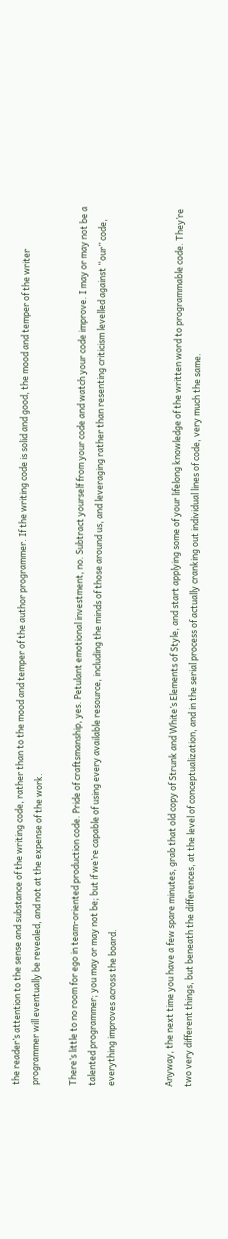the reader’s attention to the sense and substance of the writing code, rather than to the mood and temper of the author programmer. If the writing code is solid and good, the mood and temper of the writer programmer will eventually be revealed, and not at the expense of the work.

There’s little to no room for ego in team-oriented production code. Pride of craftsmanship, yes. Petulant emotional investment, no. Subtract yourself from your code and watch your code improve. I may or may not be a talented programmer; you may or may not be; but if we’re capable of using every available resource, including the minds of those around us, and leveraging rather than resenting criticism levelled against “our” code, everything improves across the board.


Anyway, the next time you have a few spare minutes, grab that old copy of Strunk and White’s Elements of Style, and start applying some of your lifelong knowledge of the written word to programmable code. They’re two very different things, but beneath the differences, at the level of conceptualization, and in the serial process of actually cranking out individual lines of code, very much the same.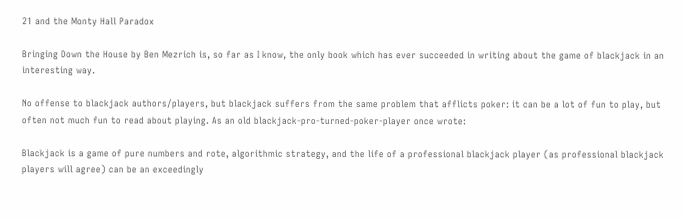21 and the Monty Hall Paradox

Bringing Down the House by Ben Mezrich is, so far as I know, the only book which has ever succeeded in writing about the game of blackjack in an interesting way.

No offense to blackjack authors/players, but blackjack suffers from the same problem that afflicts poker: it can be a lot of fun to play, but often not much fun to read about playing. As an old blackjack-pro-turned-poker-player once wrote:

Blackjack is a game of pure numbers and rote, algorithmic strategy, and the life of a professional blackjack player (as professional blackjack players will agree) can be an exceedingly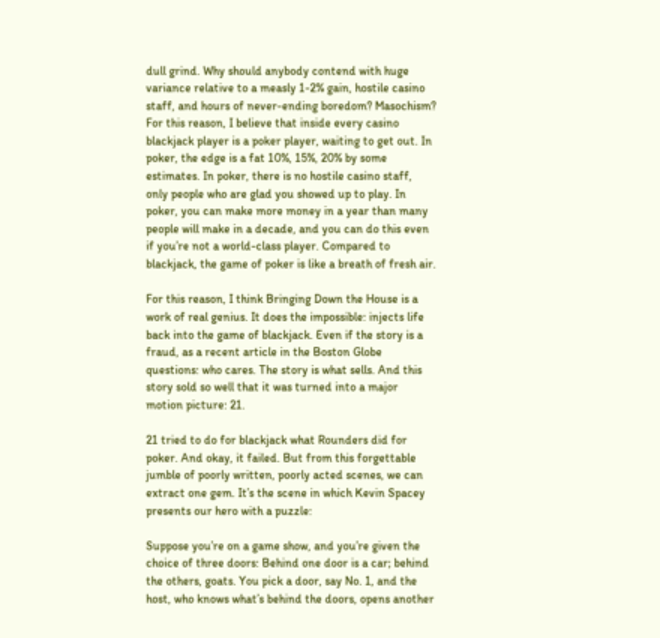dull grind. Why should anybody contend with huge variance relative to a measly 1-2% gain, hostile casino staff, and hours of never-ending boredom? Masochism? For this reason, I believe that inside every casino blackjack player is a poker player, waiting to get out. In poker, the edge is a fat 10%, 15%, 20% by some estimates. In poker, there is no hostile casino staff, only people who are glad you showed up to play. In poker, you can make more money in a year than many people will make in a decade, and you can do this even if you’re not a world-class player. Compared to blackjack, the game of poker is like a breath of fresh air.

For this reason, I think Bringing Down the House is a work of real genius. It does the impossible: injects life back into the game of blackjack. Even if the story is a fraud, as a recent article in the Boston Globe questions: who cares. The story is what sells. And this story sold so well that it was turned into a major motion picture: 21.

21 tried to do for blackjack what Rounders did for poker. And okay, it failed. But from this forgettable jumble of poorly written, poorly acted scenes, we can extract one gem. It’s the scene in which Kevin Spacey presents our hero with a puzzle:

Suppose you’re on a game show, and you’re given the choice of three doors: Behind one door is a car; behind the others, goats. You pick a door, say No. 1, and the host, who knows what’s behind the doors, opens another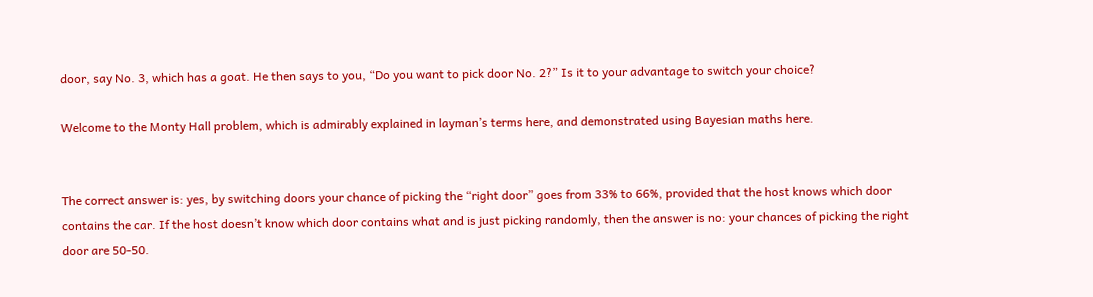door, say No. 3, which has a goat. He then says to you, “Do you want to pick door No. 2?” Is it to your advantage to switch your choice?

Welcome to the Monty Hall problem, which is admirably explained in layman’s terms here, and demonstrated using Bayesian maths here.


The correct answer is: yes, by switching doors your chance of picking the “right door” goes from 33% to 66%, provided that the host knows which door contains the car. If the host doesn’t know which door contains what and is just picking randomly, then the answer is no: your chances of picking the right door are 50-50.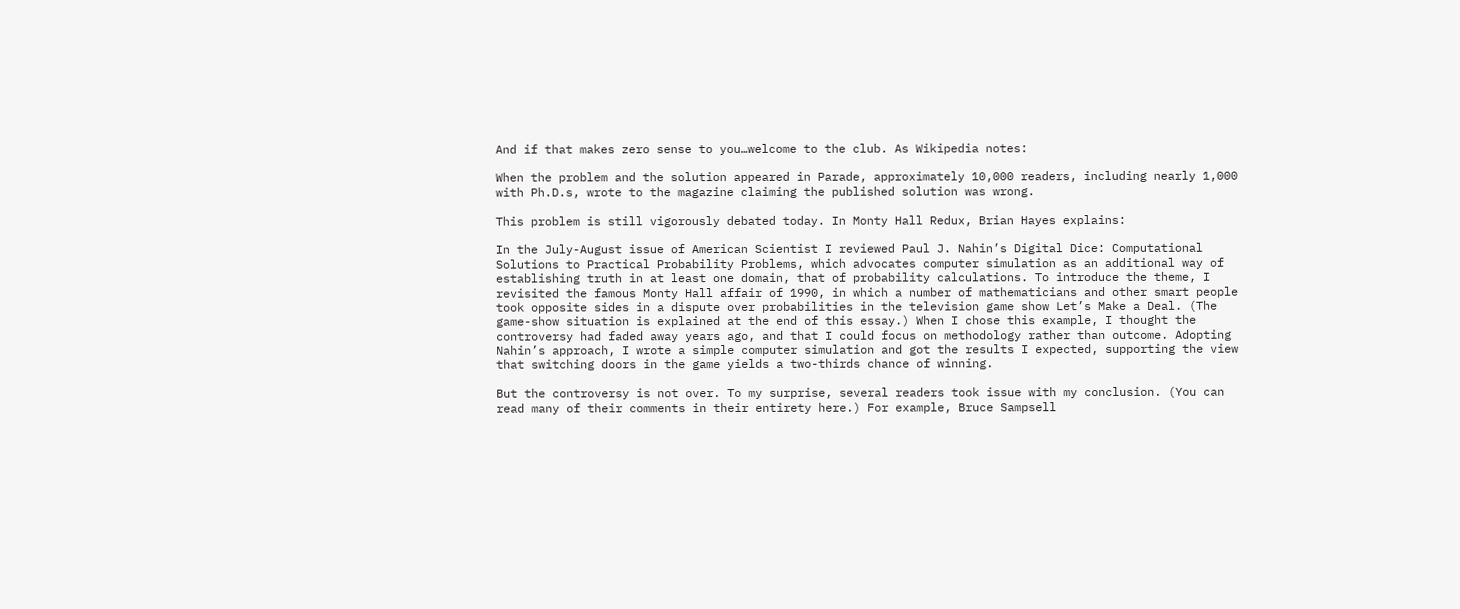And if that makes zero sense to you…welcome to the club. As Wikipedia notes:

When the problem and the solution appeared in Parade, approximately 10,000 readers, including nearly 1,000 with Ph.D.s, wrote to the magazine claiming the published solution was wrong.

This problem is still vigorously debated today. In Monty Hall Redux, Brian Hayes explains:

In the July-August issue of American Scientist I reviewed Paul J. Nahin’s Digital Dice: Computational Solutions to Practical Probability Problems, which advocates computer simulation as an additional way of establishing truth in at least one domain, that of probability calculations. To introduce the theme, I revisited the famous Monty Hall affair of 1990, in which a number of mathematicians and other smart people took opposite sides in a dispute over probabilities in the television game show Let’s Make a Deal. (The game-show situation is explained at the end of this essay.) When I chose this example, I thought the controversy had faded away years ago, and that I could focus on methodology rather than outcome. Adopting Nahin’s approach, I wrote a simple computer simulation and got the results I expected, supporting the view that switching doors in the game yields a two-thirds chance of winning.

But the controversy is not over. To my surprise, several readers took issue with my conclusion. (You can read many of their comments in their entirety here.) For example, Bruce Sampsell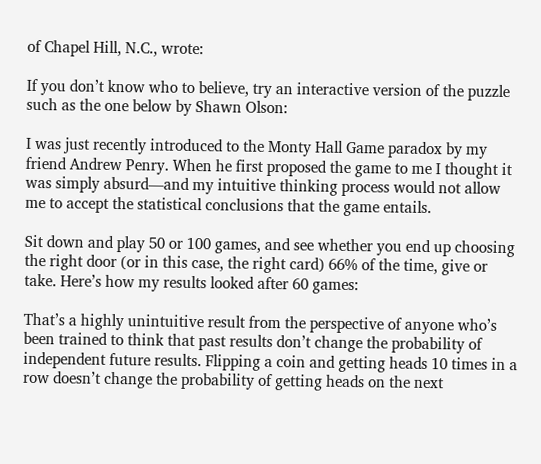of Chapel Hill, N.C., wrote:

If you don’t know who to believe, try an interactive version of the puzzle such as the one below by Shawn Olson:

I was just recently introduced to the Monty Hall Game paradox by my friend Andrew Penry. When he first proposed the game to me I thought it was simply absurd—and my intuitive thinking process would not allow me to accept the statistical conclusions that the game entails.

Sit down and play 50 or 100 games, and see whether you end up choosing the right door (or in this case, the right card) 66% of the time, give or take. Here’s how my results looked after 60 games:

That’s a highly unintuitive result from the perspective of anyone who’s been trained to think that past results don’t change the probability of independent future results. Flipping a coin and getting heads 10 times in a row doesn’t change the probability of getting heads on the next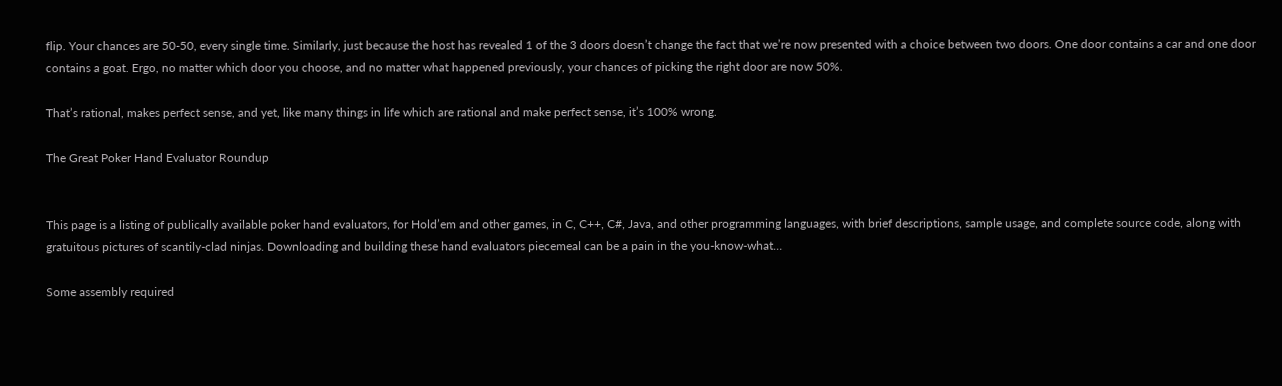flip. Your chances are 50-50, every single time. Similarly, just because the host has revealed 1 of the 3 doors doesn’t change the fact that we’re now presented with a choice between two doors. One door contains a car and one door contains a goat. Ergo, no matter which door you choose, and no matter what happened previously, your chances of picking the right door are now 50%.

That’s rational, makes perfect sense, and yet, like many things in life which are rational and make perfect sense, it’s 100% wrong.

The Great Poker Hand Evaluator Roundup


This page is a listing of publically available poker hand evaluators, for Hold’em and other games, in C, C++, C#, Java, and other programming languages, with brief descriptions, sample usage, and complete source code, along with gratuitous pictures of scantily-clad ninjas. Downloading and building these hand evaluators piecemeal can be a pain in the you-know-what…

Some assembly required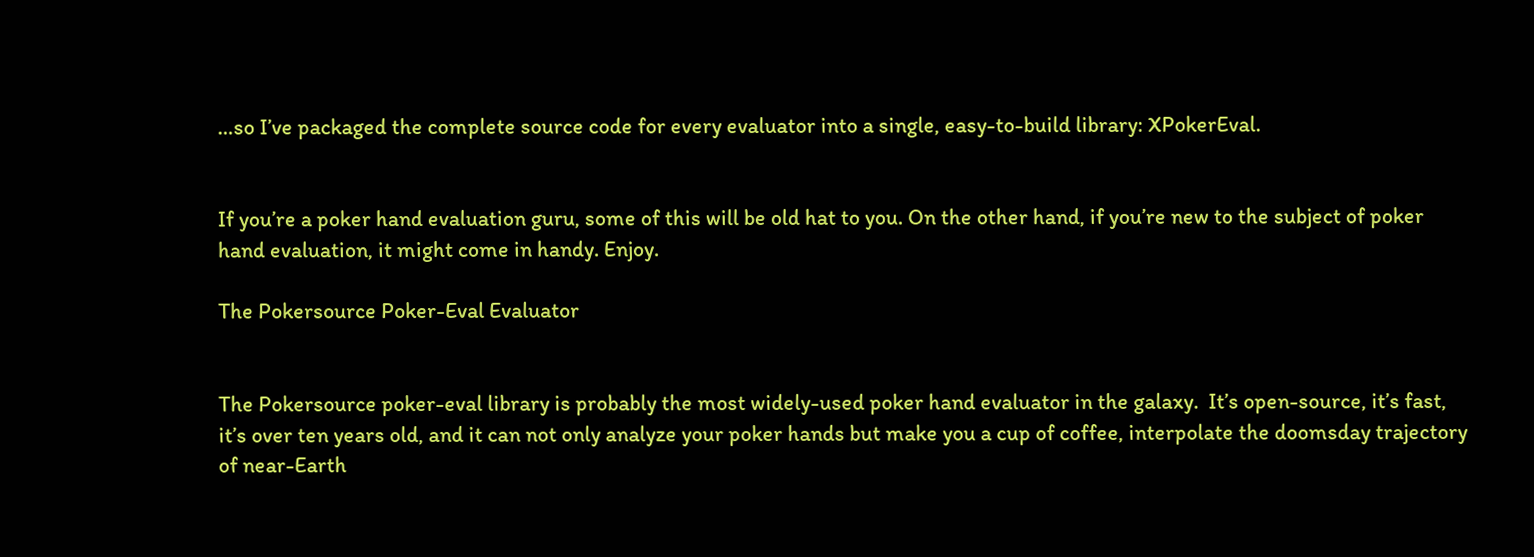…so I’ve packaged the complete source code for every evaluator into a single, easy-to-build library: XPokerEval.


If you’re a poker hand evaluation guru, some of this will be old hat to you. On the other hand, if you’re new to the subject of poker hand evaluation, it might come in handy. Enjoy.

The Pokersource Poker-Eval Evaluator


The Pokersource poker-eval library is probably the most widely-used poker hand evaluator in the galaxy.  It’s open-source, it’s fast, it’s over ten years old, and it can not only analyze your poker hands but make you a cup of coffee, interpolate the doomsday trajectory of near-Earth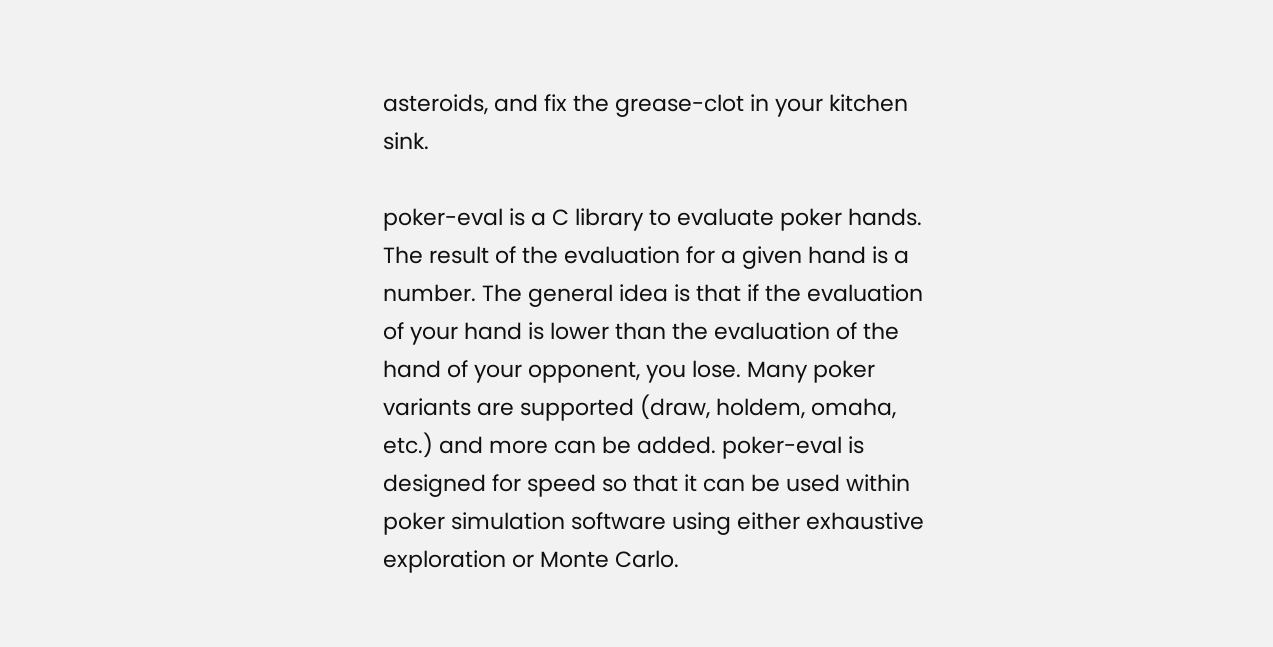asteroids, and fix the grease-clot in your kitchen sink.

poker-eval is a C library to evaluate poker hands. The result of the evaluation for a given hand is a number. The general idea is that if the evaluation of your hand is lower than the evaluation of the hand of your opponent, you lose. Many poker variants are supported (draw, holdem, omaha, etc.) and more can be added. poker-eval is designed for speed so that it can be used within poker simulation software using either exhaustive exploration or Monte Carlo.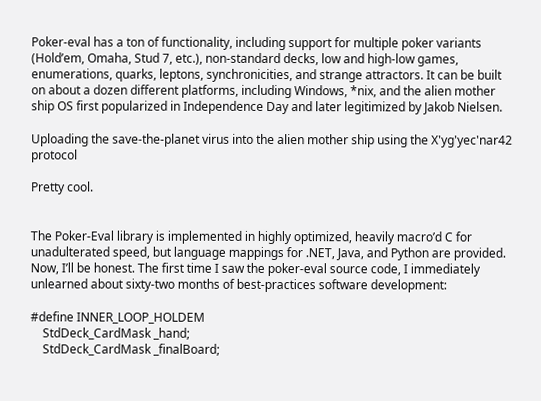Poker-eval has a ton of functionality, including support for multiple poker variants (Hold’em, Omaha, Stud 7, etc.), non-standard decks, low and high-low games, enumerations, quarks, leptons, synchronicities, and strange attractors. It can be built on about a dozen different platforms, including Windows, *nix, and the alien mother ship OS first popularized in Independence Day and later legitimized by Jakob Nielsen.

Uploading the save-the-planet virus into the alien mother ship using the X'yg'yec'nar42 protocol

Pretty cool.


The Poker-Eval library is implemented in highly optimized, heavily macro’d C for unadulterated speed, but language mappings for .NET, Java, and Python are provided. Now, I’ll be honest. The first time I saw the poker-eval source code, I immediately unlearned about sixty-two months of best-practices software development:

#define INNER_LOOP_HOLDEM
    StdDeck_CardMask _hand;
    StdDeck_CardMask _finalBoard;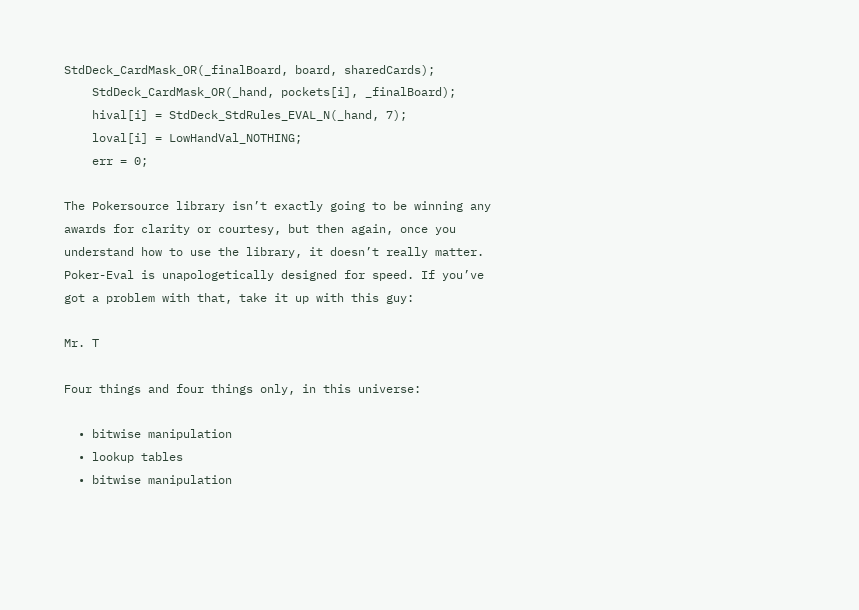StdDeck_CardMask_OR(_finalBoard, board, sharedCards);
    StdDeck_CardMask_OR(_hand, pockets[i], _finalBoard);
    hival[i] = StdDeck_StdRules_EVAL_N(_hand, 7);
    loval[i] = LowHandVal_NOTHING;
    err = 0;

The Pokersource library isn’t exactly going to be winning any awards for clarity or courtesy, but then again, once you understand how to use the library, it doesn’t really matter. Poker-Eval is unapologetically designed for speed. If you’ve got a problem with that, take it up with this guy:

Mr. T

Four things and four things only, in this universe:

  • bitwise manipulation
  • lookup tables
  • bitwise manipulation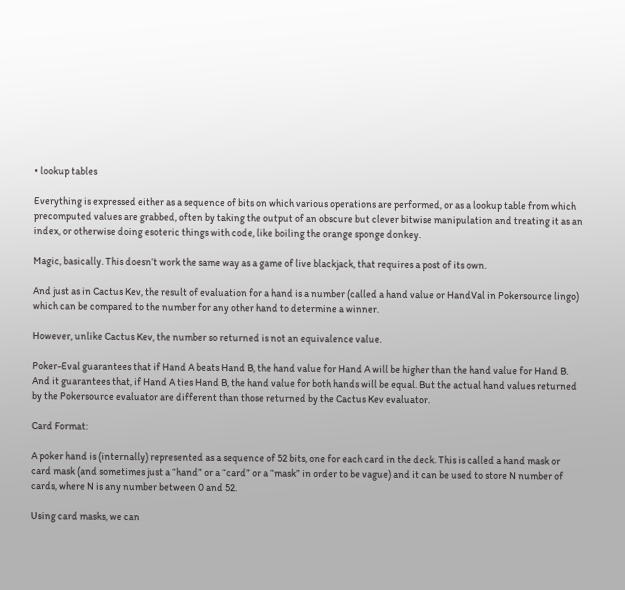• lookup tables

Everything is expressed either as a sequence of bits on which various operations are performed, or as a lookup table from which precomputed values are grabbed, often by taking the output of an obscure but clever bitwise manipulation and treating it as an index, or otherwise doing esoteric things with code, like boiling the orange sponge donkey.

Magic, basically. This doesn’t work the same way as a game of live blackjack, that requires a post of its own.

And just as in Cactus Kev, the result of evaluation for a hand is a number (called a hand value or HandVal in Pokersource lingo) which can be compared to the number for any other hand to determine a winner.

However, unlike Cactus Kev, the number so returned is not an equivalence value.

Poker-Eval guarantees that if Hand A beats Hand B, the hand value for Hand A will be higher than the hand value for Hand B. And it guarantees that, if Hand A ties Hand B, the hand value for both hands will be equal. But the actual hand values returned by the Pokersource evaluator are different than those returned by the Cactus Kev evaluator.

Card Format:

A poker hand is (internally) represented as a sequence of 52 bits, one for each card in the deck. This is called a hand mask or card mask (and sometimes just a “hand” or a “card” or a “mask” in order to be vague) and it can be used to store N number of cards, where N is any number between 0 and 52.

Using card masks, we can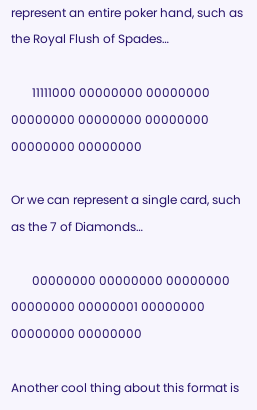represent an entire poker hand, such as the Royal Flush of Spades…

       11111000 00000000 00000000 00000000 00000000 00000000 00000000 00000000

Or we can represent a single card, such as the 7 of Diamonds…

       00000000 00000000 00000000 00000000 00000001 00000000 00000000 00000000

Another cool thing about this format is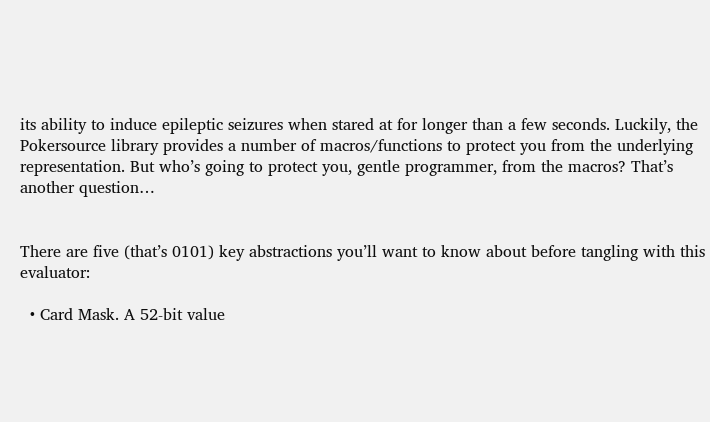its ability to induce epileptic seizures when stared at for longer than a few seconds. Luckily, the Pokersource library provides a number of macros/functions to protect you from the underlying representation. But who’s going to protect you, gentle programmer, from the macros? That’s another question…


There are five (that’s 0101) key abstractions you’ll want to know about before tangling with this evaluator:

  • Card Mask. A 52-bit value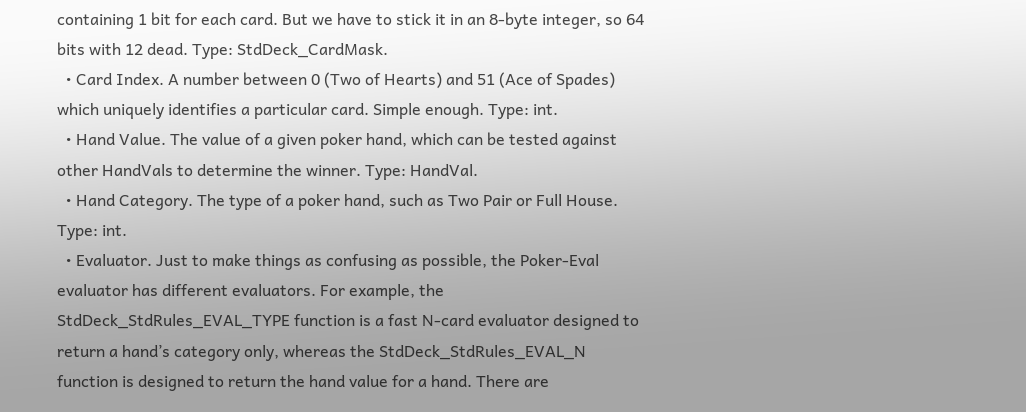containing 1 bit for each card. But we have to stick it in an 8-byte integer, so 64 bits with 12 dead. Type: StdDeck_CardMask.
  • Card Index. A number between 0 (Two of Hearts) and 51 (Ace of Spades) which uniquely identifies a particular card. Simple enough. Type: int.
  • Hand Value. The value of a given poker hand, which can be tested against other HandVals to determine the winner. Type: HandVal.
  • Hand Category. The type of a poker hand, such as Two Pair or Full House. Type: int.
  • Evaluator. Just to make things as confusing as possible, the Poker-Eval evaluator has different evaluators. For example, the StdDeck_StdRules_EVAL_TYPE function is a fast N-card evaluator designed to return a hand’s category only, whereas the StdDeck_StdRules_EVAL_N function is designed to return the hand value for a hand. There are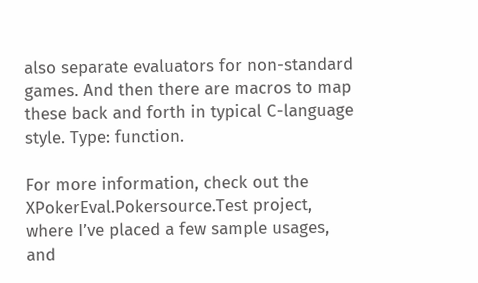also separate evaluators for non-standard games. And then there are macros to map these back and forth in typical C-language style. Type: function.

For more information, check out the XPokerEval.Pokersource.Test project, where I’ve placed a few sample usages, and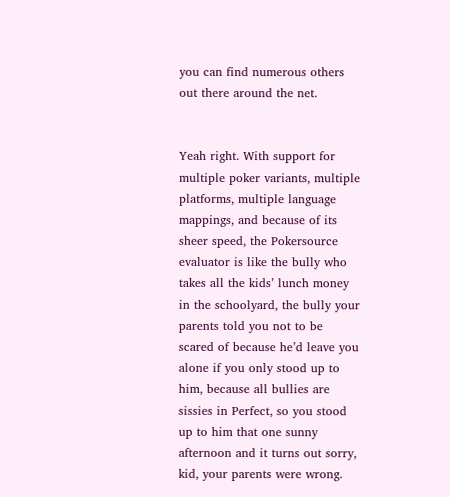you can find numerous others out there around the net.


Yeah right. With support for multiple poker variants, multiple platforms, multiple language mappings, and because of its sheer speed, the Pokersource evaluator is like the bully who takes all the kids’ lunch money in the schoolyard, the bully your parents told you not to be scared of because he’d leave you alone if you only stood up to him, because all bullies are sissies in Perfect, so you stood up to him that one sunny afternoon and it turns out sorry, kid, your parents were wrong.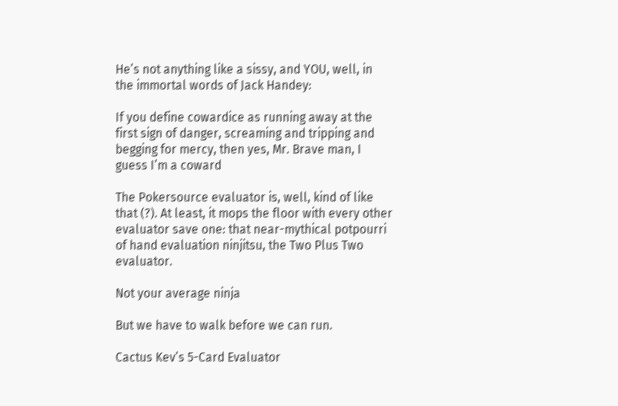He’s not anything like a sissy, and YOU, well, in the immortal words of Jack Handey:

If you define cowardice as running away at the first sign of danger, screaming and tripping and begging for mercy, then yes, Mr. Brave man, I guess I’m a coward

The Pokersource evaluator is, well, kind of like that (?). At least, it mops the floor with every other evaluator save one: that near-mythical potpourri of hand evaluation ninjitsu, the Two Plus Two evaluator.

Not your average ninja

But we have to walk before we can run.

Cactus Kev’s 5-Card Evaluator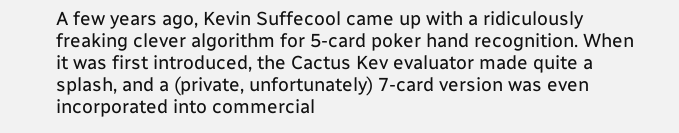A few years ago, Kevin Suffecool came up with a ridiculously freaking clever algorithm for 5-card poker hand recognition. When it was first introduced, the Cactus Kev evaluator made quite a splash, and a (private, unfortunately) 7-card version was even incorporated into commercial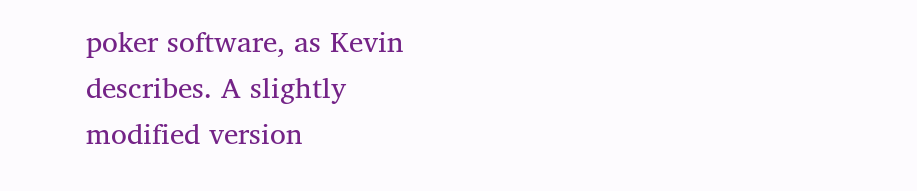poker software, as Kevin describes. A slightly modified version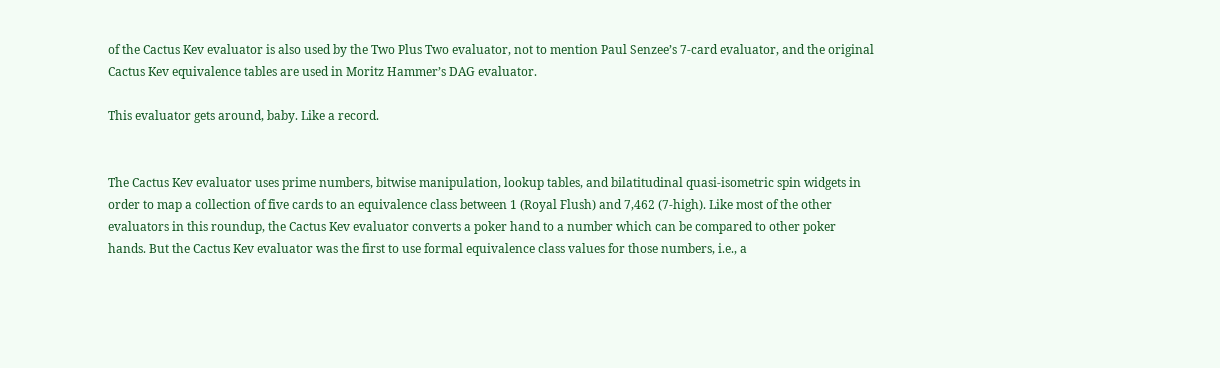of the Cactus Kev evaluator is also used by the Two Plus Two evaluator, not to mention Paul Senzee’s 7-card evaluator, and the original Cactus Kev equivalence tables are used in Moritz Hammer’s DAG evaluator.

This evaluator gets around, baby. Like a record.


The Cactus Kev evaluator uses prime numbers, bitwise manipulation, lookup tables, and bilatitudinal quasi-isometric spin widgets in order to map a collection of five cards to an equivalence class between 1 (Royal Flush) and 7,462 (7-high). Like most of the other evaluators in this roundup, the Cactus Kev evaluator converts a poker hand to a number which can be compared to other poker hands. But the Cactus Kev evaluator was the first to use formal equivalence class values for those numbers, i.e., a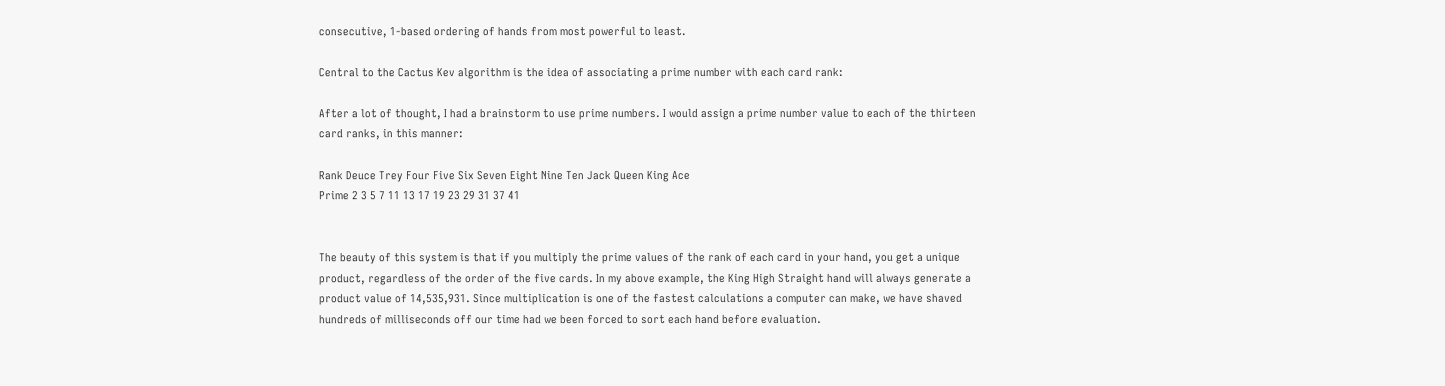consecutive, 1-based ordering of hands from most powerful to least.

Central to the Cactus Kev algorithm is the idea of associating a prime number with each card rank:

After a lot of thought, I had a brainstorm to use prime numbers. I would assign a prime number value to each of the thirteen card ranks, in this manner:

Rank Deuce Trey Four Five Six Seven Eight Nine Ten Jack Queen King Ace
Prime 2 3 5 7 11 13 17 19 23 29 31 37 41


The beauty of this system is that if you multiply the prime values of the rank of each card in your hand, you get a unique product, regardless of the order of the five cards. In my above example, the King High Straight hand will always generate a product value of 14,535,931. Since multiplication is one of the fastest calculations a computer can make, we have shaved hundreds of milliseconds off our time had we been forced to sort each hand before evaluation.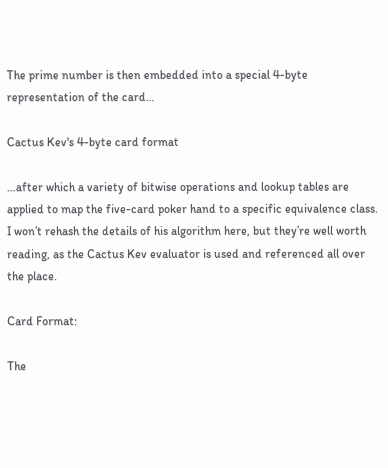The prime number is then embedded into a special 4-byte representation of the card…

Cactus Kev's 4-byte card format

…after which a variety of bitwise operations and lookup tables are applied to map the five-card poker hand to a specific equivalence class. I won’t rehash the details of his algorithm here, but they’re well worth reading, as the Cactus Kev evaluator is used and referenced all over the place.

Card Format:

The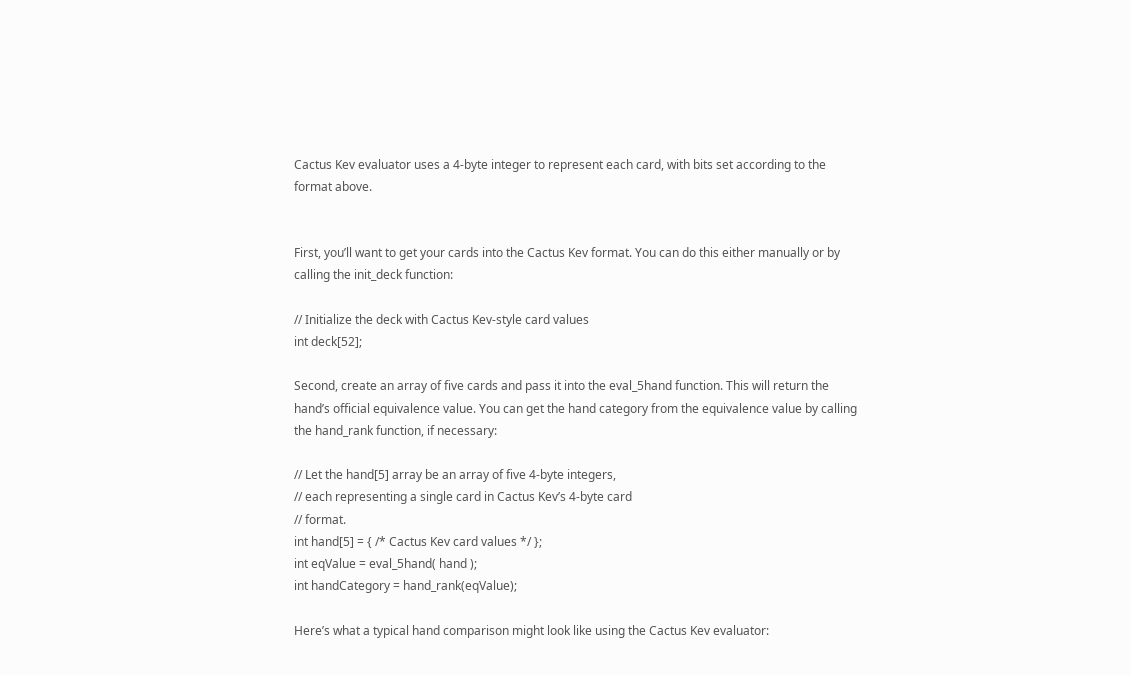Cactus Kev evaluator uses a 4-byte integer to represent each card, with bits set according to the format above.


First, you’ll want to get your cards into the Cactus Kev format. You can do this either manually or by calling the init_deck function:

// Initialize the deck with Cactus Kev-style card values
int deck[52];

Second, create an array of five cards and pass it into the eval_5hand function. This will return the hand’s official equivalence value. You can get the hand category from the equivalence value by calling the hand_rank function, if necessary:

// Let the hand[5] array be an array of five 4-byte integers,
// each representing a single card in Cactus Kev’s 4-byte card
// format.
int hand[5] = { /* Cactus Kev card values */ };
int eqValue = eval_5hand( hand );
int handCategory = hand_rank(eqValue);

Here’s what a typical hand comparison might look like using the Cactus Kev evaluator: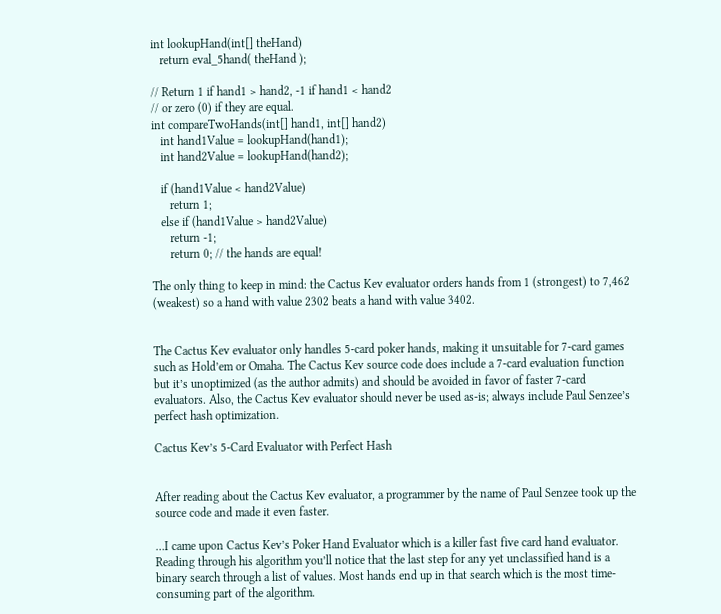int lookupHand(int[] theHand)
   return eval_5hand( theHand );

// Return 1 if hand1 > hand2, -1 if hand1 < hand2
// or zero (0) if they are equal.
int compareTwoHands(int[] hand1, int[] hand2)
   int hand1Value = lookupHand(hand1);
   int hand2Value = lookupHand(hand2);

   if (hand1Value < hand2Value)
      return 1;
   else if (hand1Value > hand2Value)
      return -1;
      return 0; // the hands are equal!

The only thing to keep in mind: the Cactus Kev evaluator orders hands from 1 (strongest) to 7,462 (weakest) so a hand with value 2302 beats a hand with value 3402.


The Cactus Kev evaluator only handles 5-card poker hands, making it unsuitable for 7-card games such as Hold’em or Omaha. The Cactus Kev source code does include a 7-card evaluation function but it’s unoptimized (as the author admits) and should be avoided in favor of faster 7-card evaluators. Also, the Cactus Kev evaluator should never be used as-is; always include Paul Senzee’s perfect hash optimization.

Cactus Kev’s 5-Card Evaluator with Perfect Hash


After reading about the Cactus Kev evaluator, a programmer by the name of Paul Senzee took up the source code and made it even faster.

…I came upon Cactus Kev’s Poker Hand Evaluator which is a killer fast five card hand evaluator. Reading through his algorithm you’ll notice that the last step for any yet unclassified hand is a binary search through a list of values. Most hands end up in that search which is the most time-consuming part of the algorithm.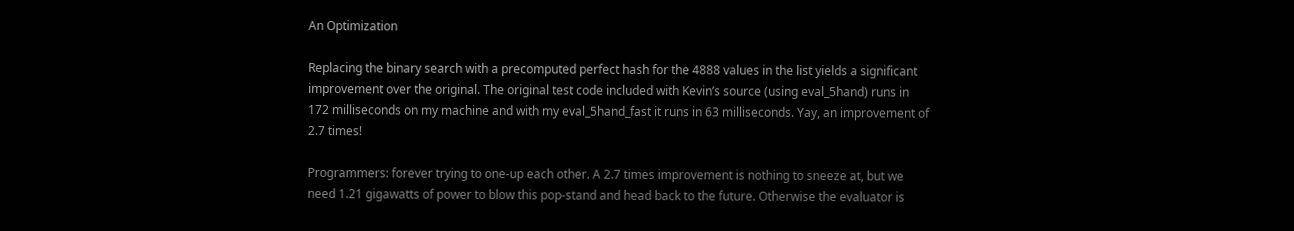An Optimization

Replacing the binary search with a precomputed perfect hash for the 4888 values in the list yields a significant improvement over the original. The original test code included with Kevin’s source (using eval_5hand) runs in 172 milliseconds on my machine and with my eval_5hand_fast it runs in 63 milliseconds. Yay, an improvement of 2.7 times!

Programmers: forever trying to one-up each other. A 2.7 times improvement is nothing to sneeze at, but we need 1.21 gigawatts of power to blow this pop-stand and head back to the future. Otherwise the evaluator is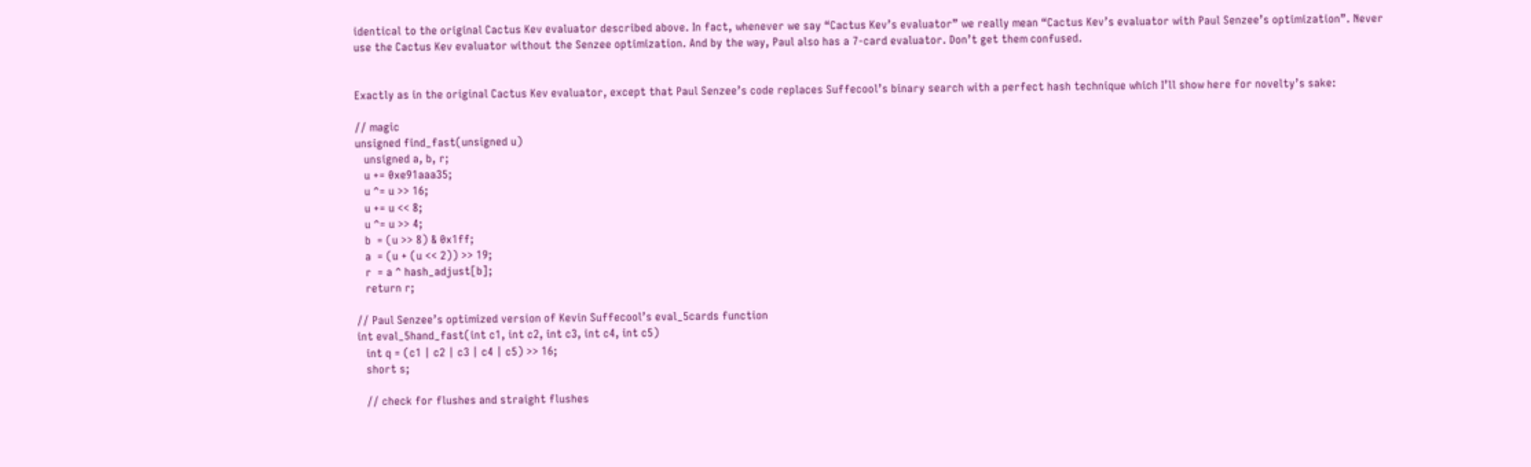identical to the original Cactus Kev evaluator described above. In fact, whenever we say “Cactus Kev’s evaluator” we really mean “Cactus Kev’s evaluator with Paul Senzee’s optimization”. Never use the Cactus Kev evaluator without the Senzee optimization. And by the way, Paul also has a 7-card evaluator. Don’t get them confused.


Exactly as in the original Cactus Kev evaluator, except that Paul Senzee’s code replaces Suffecool’s binary search with a perfect hash technique which I’ll show here for novelty’s sake:

// magic
unsigned find_fast(unsigned u)
   unsigned a, b, r;
   u += 0xe91aaa35;
   u ^= u >> 16;
   u += u << 8;
   u ^= u >> 4;
   b  = (u >> 8) & 0x1ff;
   a  = (u + (u << 2)) >> 19;
   r  = a ^ hash_adjust[b];
   return r;

// Paul Senzee’s optimized version of Kevin Suffecool’s eval_5cards function
int eval_5hand_fast(int c1, int c2, int c3, int c4, int c5)
   int q = (c1 | c2 | c3 | c4 | c5) >> 16;
   short s;

   // check for flushes and straight flushes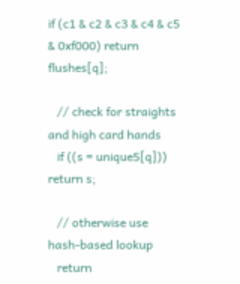if (c1 & c2 & c3 & c4 & c5 & 0xf000) return flushes[q];

   // check for straights and high card hands
   if ((s = unique5[q])) return s;

   // otherwise use hash-based lookup
   return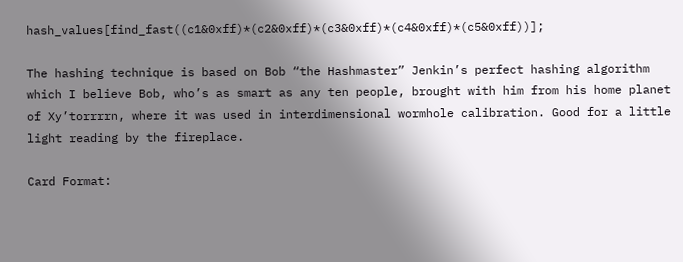hash_values[find_fast((c1&0xff)*(c2&0xff)*(c3&0xff)*(c4&0xff)*(c5&0xff))];

The hashing technique is based on Bob “the Hashmaster” Jenkin’s perfect hashing algorithm which I believe Bob, who’s as smart as any ten people, brought with him from his home planet of Xy’torrrrn, where it was used in interdimensional wormhole calibration. Good for a little light reading by the fireplace.

Card Format: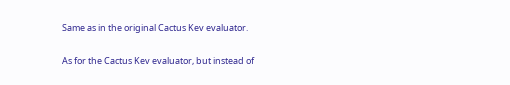Same as in the original Cactus Kev evaluator.


As for the Cactus Kev evaluator, but instead of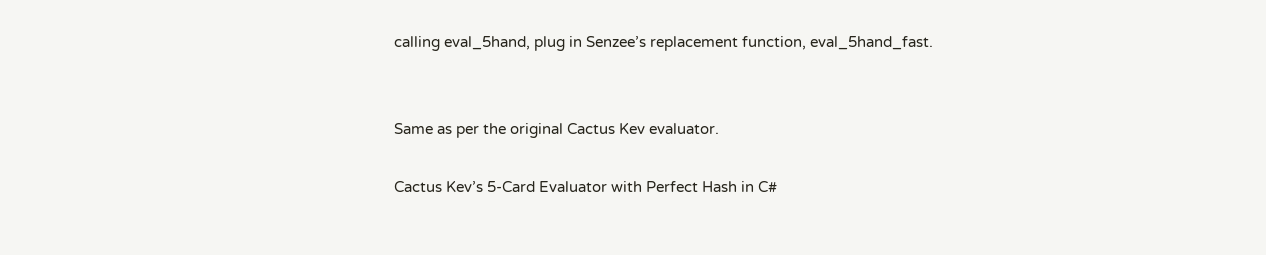calling eval_5hand, plug in Senzee’s replacement function, eval_5hand_fast.


Same as per the original Cactus Kev evaluator.

Cactus Kev’s 5-Card Evaluator with Perfect Hash in C#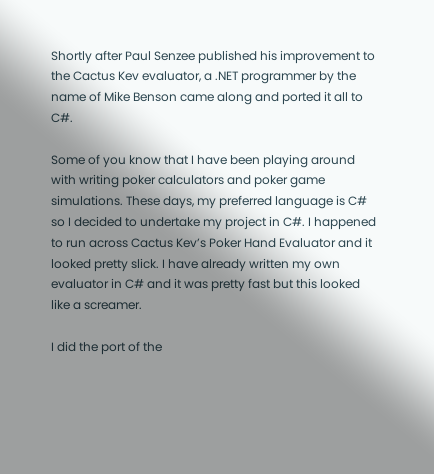Shortly after Paul Senzee published his improvement to the Cactus Kev evaluator, a .NET programmer by the name of Mike Benson came along and ported it all to C#.

Some of you know that I have been playing around with writing poker calculators and poker game simulations. These days, my preferred language is C# so I decided to undertake my project in C#. I happened to run across Cactus Kev’s Poker Hand Evaluator and it looked pretty slick. I have already written my own evaluator in C# and it was pretty fast but this looked like a screamer.

I did the port of the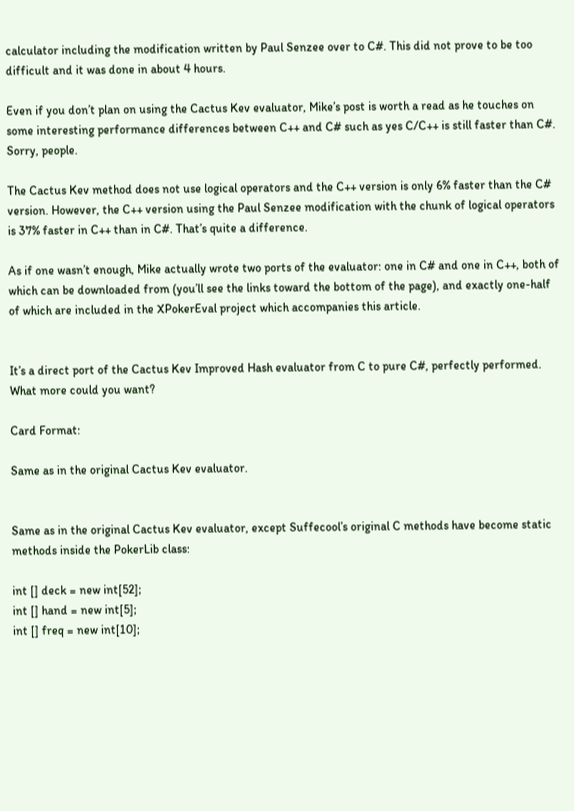calculator including the modification written by Paul Senzee over to C#. This did not prove to be too difficult and it was done in about 4 hours.

Even if you don’t plan on using the Cactus Kev evaluator, Mike’s post is worth a read as he touches on some interesting performance differences between C++ and C# such as yes C/C++ is still faster than C#. Sorry, people.

The Cactus Kev method does not use logical operators and the C++ version is only 6% faster than the C# version. However, the C++ version using the Paul Senzee modification with the chunk of logical operators is 37% faster in C++ than in C#. That’s quite a difference.

As if one wasn’t enough, Mike actually wrote two ports of the evaluator: one in C# and one in C++, both of which can be downloaded from (you’ll see the links toward the bottom of the page), and exactly one-half of which are included in the XPokerEval project which accompanies this article.


It’s a direct port of the Cactus Kev Improved Hash evaluator from C to pure C#, perfectly performed. What more could you want?

Card Format:

Same as in the original Cactus Kev evaluator.


Same as in the original Cactus Kev evaluator, except Suffecool’s original C methods have become static methods inside the PokerLib class:

int [] deck = new int[52];
int [] hand = new int[5];
int [] freq = new int[10];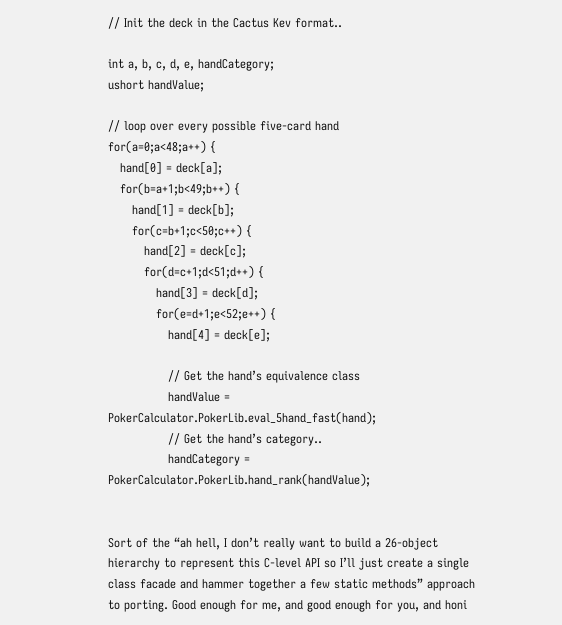// Init the deck in the Cactus Kev format..

int a, b, c, d, e, handCategory;
ushort handValue;

// loop over every possible five-card hand
for(a=0;a<48;a++) {
   hand[0] = deck[a];
   for(b=a+1;b<49;b++) {
      hand[1] = deck[b];
      for(c=b+1;c<50;c++) {
         hand[2] = deck[c];
         for(d=c+1;d<51;d++) {
            hand[3] = deck[d];
            for(e=d+1;e<52;e++) {
               hand[4] = deck[e];

               // Get the hand’s equivalence class
               handValue = PokerCalculator.PokerLib.eval_5hand_fast(hand);
               // Get the hand’s category..
               handCategory = PokerCalculator.PokerLib.hand_rank(handValue);


Sort of the “ah hell, I don’t really want to build a 26-object hierarchy to represent this C-level API so I’ll just create a single class facade and hammer together a few static methods” approach to porting. Good enough for me, and good enough for you, and honi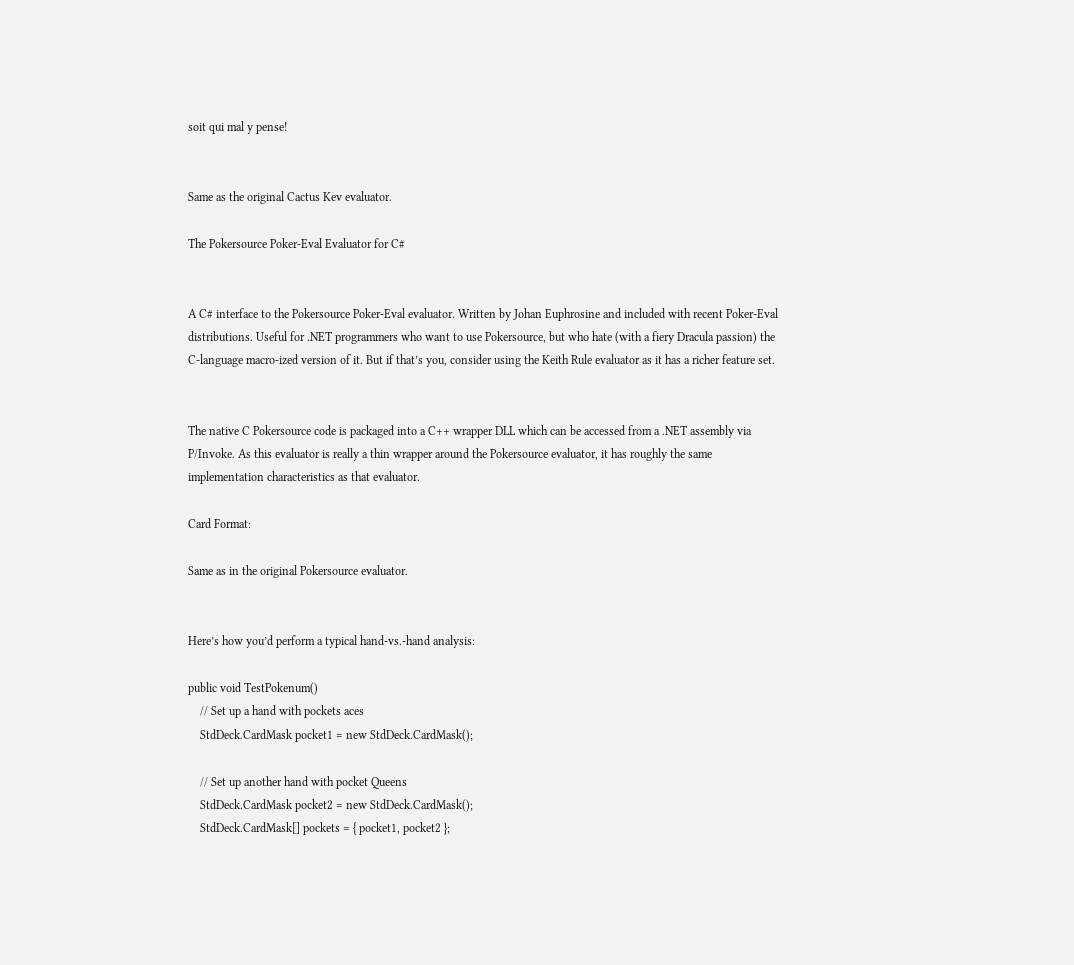soit qui mal y pense!


Same as the original Cactus Kev evaluator.

The Pokersource Poker-Eval Evaluator for C#


A C# interface to the Pokersource Poker-Eval evaluator. Written by Johan Euphrosine and included with recent Poker-Eval distributions. Useful for .NET programmers who want to use Pokersource, but who hate (with a fiery Dracula passion) the C-language macro-ized version of it. But if that’s you, consider using the Keith Rule evaluator as it has a richer feature set.


The native C Pokersource code is packaged into a C++ wrapper DLL which can be accessed from a .NET assembly via P/Invoke. As this evaluator is really a thin wrapper around the Pokersource evaluator, it has roughly the same implementation characteristics as that evaluator.

Card Format:

Same as in the original Pokersource evaluator.


Here’s how you’d perform a typical hand-vs.-hand analysis:

public void TestPokenum()
    // Set up a hand with pockets aces
    StdDeck.CardMask pocket1 = new StdDeck.CardMask();

    // Set up another hand with pocket Queens
    StdDeck.CardMask pocket2 = new StdDeck.CardMask();
    StdDeck.CardMask[] pockets = { pocket1, pocket2 };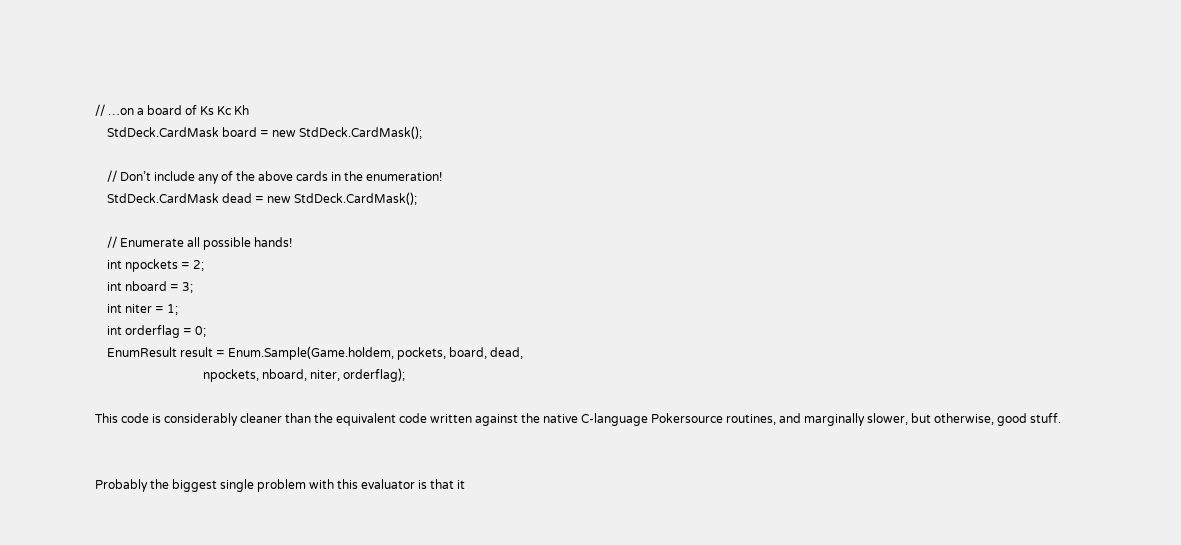// …on a board of Ks Kc Kh
    StdDeck.CardMask board = new StdDeck.CardMask();

    // Don’t include any of the above cards in the enumeration!
    StdDeck.CardMask dead = new StdDeck.CardMask();

    // Enumerate all possible hands!
    int npockets = 2;
    int nboard = 3;
    int niter = 1;
    int orderflag = 0;
    EnumResult result = Enum.Sample(Game.holdem, pockets, board, dead,
                                    npockets, nboard, niter, orderflag);

This code is considerably cleaner than the equivalent code written against the native C-language Pokersource routines, and marginally slower, but otherwise, good stuff.


Probably the biggest single problem with this evaluator is that it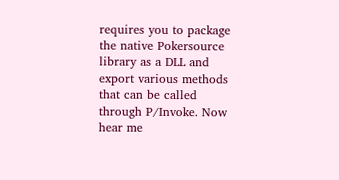requires you to package the native Pokersource library as a DLL and export various methods that can be called through P/Invoke. Now hear me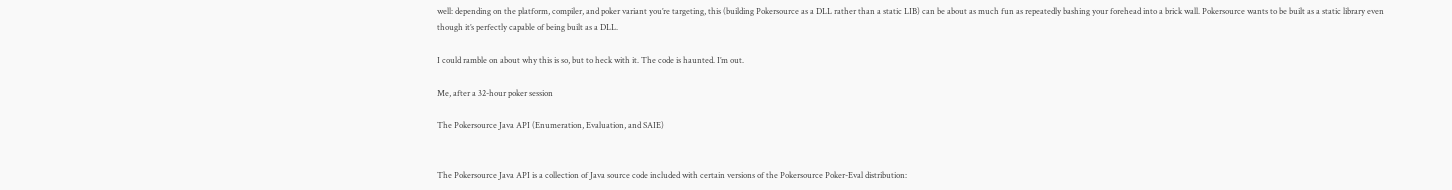well: depending on the platform, compiler, and poker variant you’re targeting, this (building Pokersource as a DLL rather than a static LIB) can be about as much fun as repeatedly bashing your forehead into a brick wall. Pokersource wants to be built as a static library even though it’s perfectly capable of being built as a DLL.

I could ramble on about why this is so, but to heck with it. The code is haunted. I’m out.

Me, after a 32-hour poker session

The Pokersource Java API (Enumeration, Evaluation, and SAIE)


The Pokersource Java API is a collection of Java source code included with certain versions of the Pokersource Poker-Eval distribution: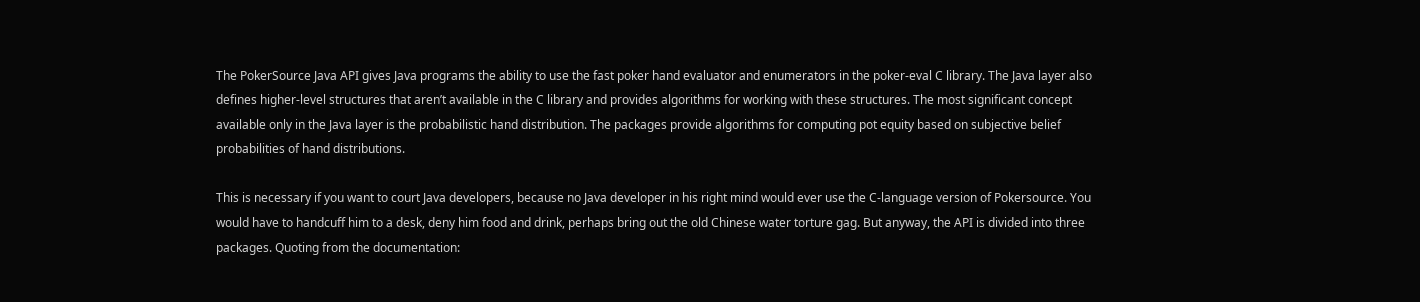The PokerSource Java API gives Java programs the ability to use the fast poker hand evaluator and enumerators in the poker-eval C library. The Java layer also defines higher-level structures that aren’t available in the C library and provides algorithms for working with these structures. The most significant concept available only in the Java layer is the probabilistic hand distribution. The packages provide algorithms for computing pot equity based on subjective belief probabilities of hand distributions.

This is necessary if you want to court Java developers, because no Java developer in his right mind would ever use the C-language version of Pokersource. You would have to handcuff him to a desk, deny him food and drink, perhaps bring out the old Chinese water torture gag. But anyway, the API is divided into three packages. Quoting from the documentation: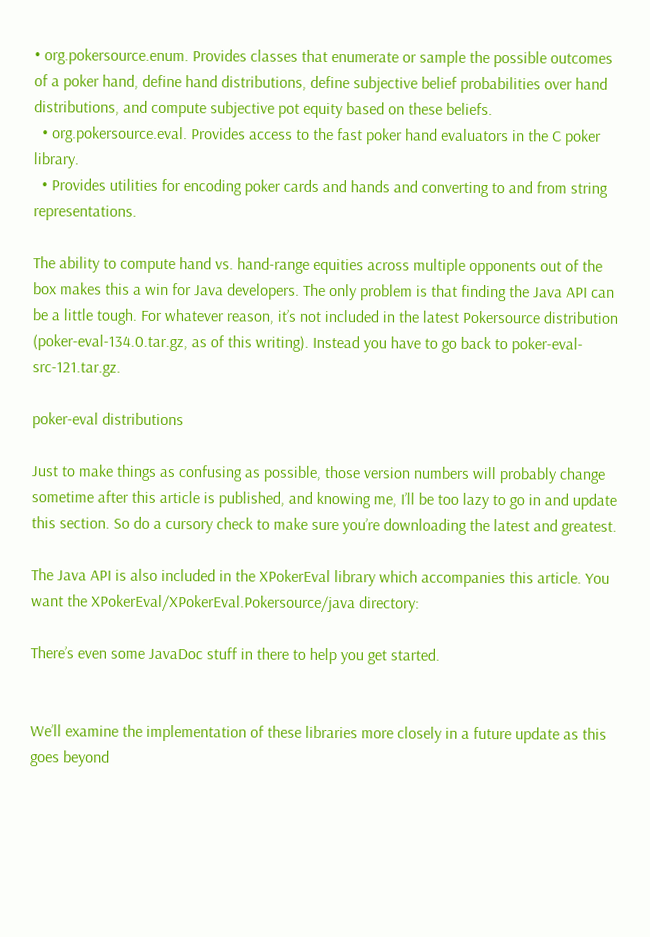• org.pokersource.enum. Provides classes that enumerate or sample the possible outcomes of a poker hand, define hand distributions, define subjective belief probabilities over hand distributions, and compute subjective pot equity based on these beliefs.
  • org.pokersource.eval. Provides access to the fast poker hand evaluators in the C poker library.
  • Provides utilities for encoding poker cards and hands and converting to and from string representations.

The ability to compute hand vs. hand-range equities across multiple opponents out of the box makes this a win for Java developers. The only problem is that finding the Java API can be a little tough. For whatever reason, it’s not included in the latest Pokersource distribution (poker-eval-134.0.tar.gz, as of this writing). Instead you have to go back to poker-eval-src-121.tar.gz.

poker-eval distributions

Just to make things as confusing as possible, those version numbers will probably change sometime after this article is published, and knowing me, I’ll be too lazy to go in and update this section. So do a cursory check to make sure you’re downloading the latest and greatest.

The Java API is also included in the XPokerEval library which accompanies this article. You want the XPokerEval/XPokerEval.Pokersource/java directory:

There’s even some JavaDoc stuff in there to help you get started.


We’ll examine the implementation of these libraries more closely in a future update as this goes beyond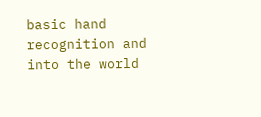basic hand recognition and into the world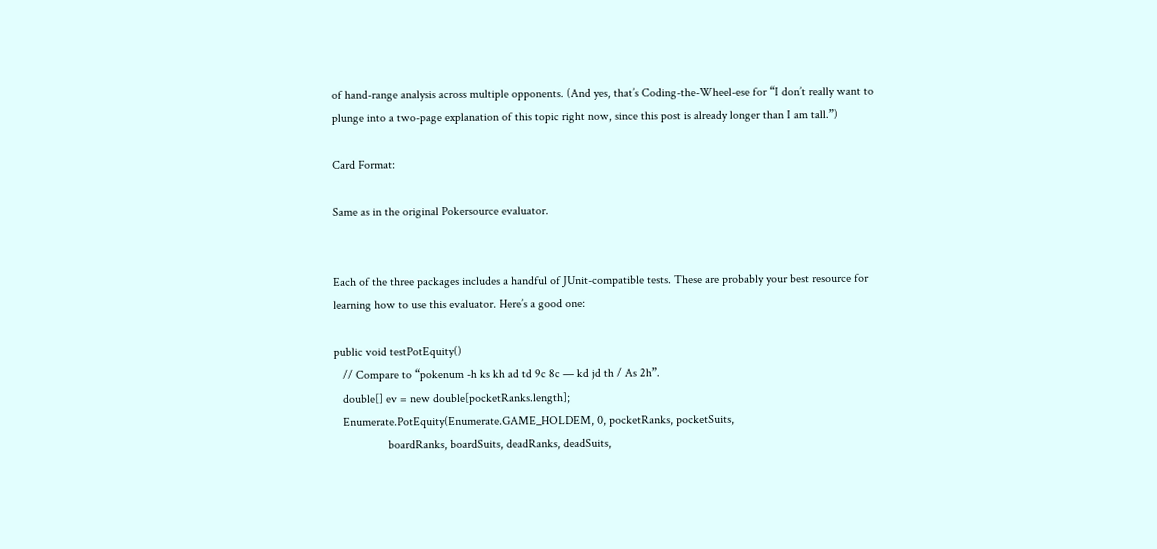of hand-range analysis across multiple opponents. (And yes, that’s Coding-the-Wheel-ese for “I don’t really want to plunge into a two-page explanation of this topic right now, since this post is already longer than I am tall.”)

Card Format:

Same as in the original Pokersource evaluator.


Each of the three packages includes a handful of JUnit-compatible tests. These are probably your best resource for learning how to use this evaluator. Here’s a good one:

public void testPotEquity()
   // Compare to “pokenum -h ks kh ad td 9c 8c — kd jd th / As 2h”.
   double[] ev = new double[pocketRanks.length];
   Enumerate.PotEquity(Enumerate.GAME_HOLDEM, 0, pocketRanks, pocketSuits,
                  boardRanks, boardSuits, deadRanks, deadSuits,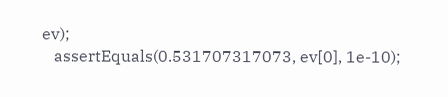ev);
   assertEquals(0.531707317073, ev[0], 1e-10);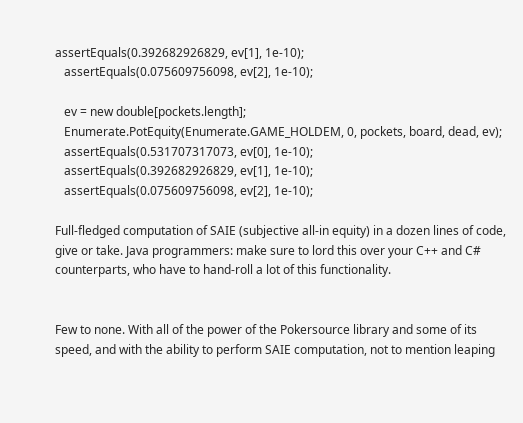assertEquals(0.392682926829, ev[1], 1e-10);
   assertEquals(0.075609756098, ev[2], 1e-10);

   ev = new double[pockets.length];
   Enumerate.PotEquity(Enumerate.GAME_HOLDEM, 0, pockets, board, dead, ev);
   assertEquals(0.531707317073, ev[0], 1e-10);
   assertEquals(0.392682926829, ev[1], 1e-10);
   assertEquals(0.075609756098, ev[2], 1e-10);

Full-fledged computation of SAIE (subjective all-in equity) in a dozen lines of code, give or take. Java programmers: make sure to lord this over your C++ and C# counterparts, who have to hand-roll a lot of this functionality.


Few to none. With all of the power of the Pokersource library and some of its speed, and with the ability to perform SAIE computation, not to mention leaping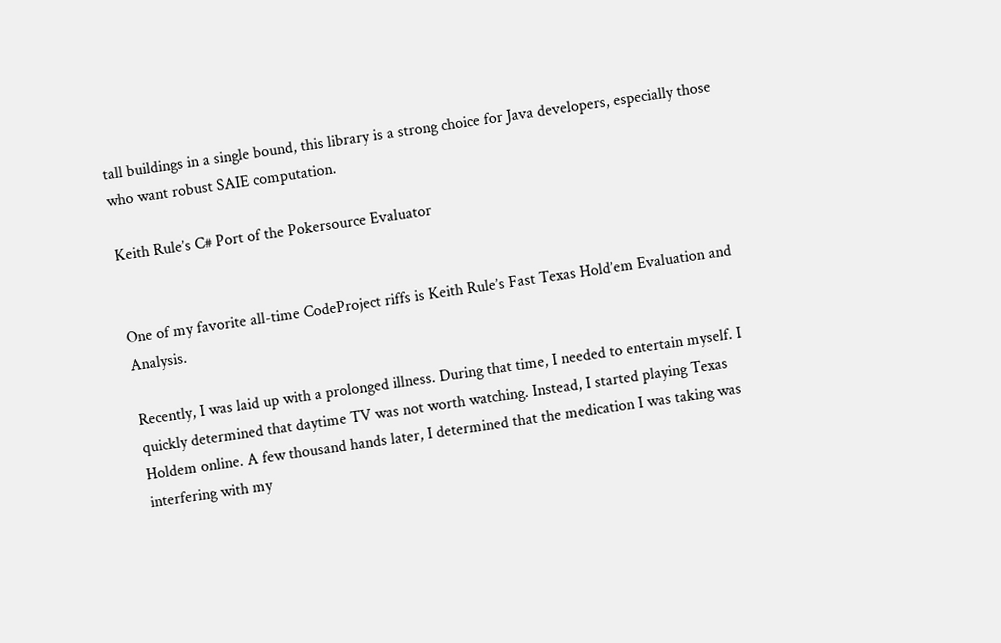tall buildings in a single bound, this library is a strong choice for Java developers, especially those who want robust SAIE computation.

Keith Rule’s C# Port of the Pokersource Evaluator


One of my favorite all-time CodeProject riffs is Keith Rule’s Fast Texas Hold’em Evaluation and Analysis.

Recently, I was laid up with a prolonged illness. During that time, I needed to entertain myself. I quickly determined that daytime TV was not worth watching. Instead, I started playing Texas Holdem online. A few thousand hands later, I determined that the medication I was taking was interfering with my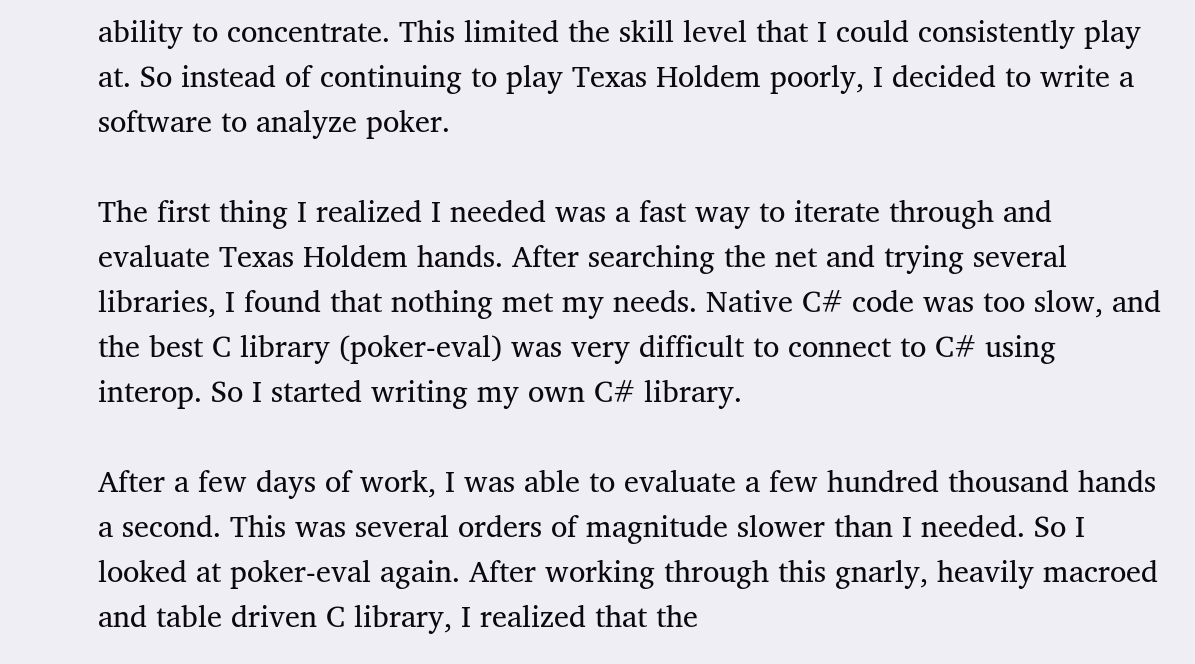ability to concentrate. This limited the skill level that I could consistently play at. So instead of continuing to play Texas Holdem poorly, I decided to write a software to analyze poker.

The first thing I realized I needed was a fast way to iterate through and evaluate Texas Holdem hands. After searching the net and trying several libraries, I found that nothing met my needs. Native C# code was too slow, and the best C library (poker-eval) was very difficult to connect to C# using interop. So I started writing my own C# library.

After a few days of work, I was able to evaluate a few hundred thousand hands a second. This was several orders of magnitude slower than I needed. So I looked at poker-eval again. After working through this gnarly, heavily macroed and table driven C library, I realized that the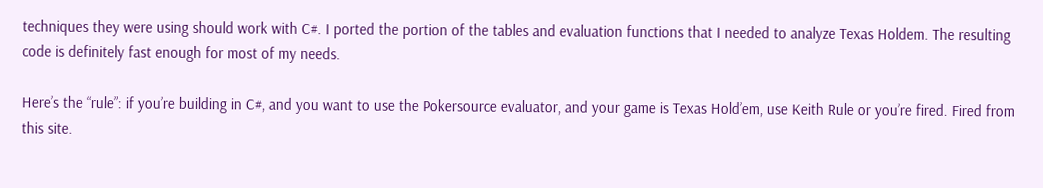techniques they were using should work with C#. I ported the portion of the tables and evaluation functions that I needed to analyze Texas Holdem. The resulting code is definitely fast enough for most of my needs.

Here’s the “rule”: if you’re building in C#, and you want to use the Pokersource evaluator, and your game is Texas Hold’em, use Keith Rule or you’re fired. Fired from this site.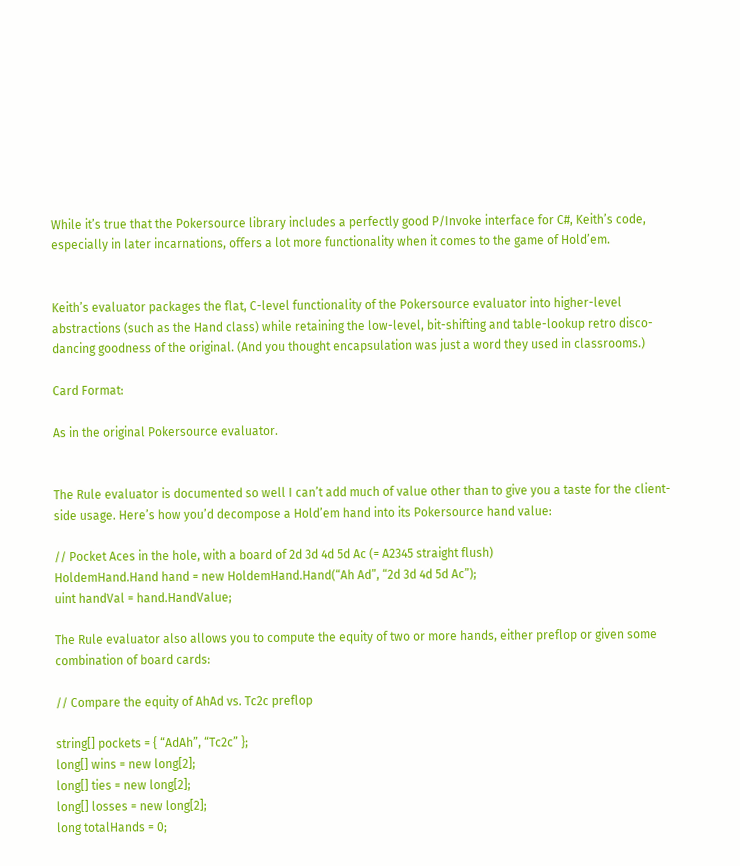While it’s true that the Pokersource library includes a perfectly good P/Invoke interface for C#, Keith’s code, especially in later incarnations, offers a lot more functionality when it comes to the game of Hold’em.


Keith’s evaluator packages the flat, C-level functionality of the Pokersource evaluator into higher-level abstractions (such as the Hand class) while retaining the low-level, bit-shifting and table-lookup retro disco-dancing goodness of the original. (And you thought encapsulation was just a word they used in classrooms.)

Card Format:

As in the original Pokersource evaluator.


The Rule evaluator is documented so well I can’t add much of value other than to give you a taste for the client-side usage. Here’s how you’d decompose a Hold’em hand into its Pokersource hand value:

// Pocket Aces in the hole, with a board of 2d 3d 4d 5d Ac (= A2345 straight flush)
HoldemHand.Hand hand = new HoldemHand.Hand(“Ah Ad”, “2d 3d 4d 5d Ac”);
uint handVal = hand.HandValue;

The Rule evaluator also allows you to compute the equity of two or more hands, either preflop or given some combination of board cards:

// Compare the equity of AhAd vs. Tc2c preflop

string[] pockets = { “AdAh”, “Tc2c” };
long[] wins = new long[2];
long[] ties = new long[2];
long[] losses = new long[2];
long totalHands = 0;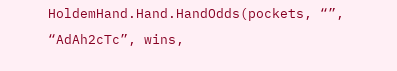HoldemHand.Hand.HandOdds(pockets, “”, “AdAh2cTc”, wins,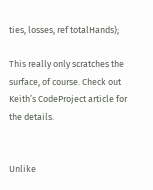ties, losses, ref totalHands);

This really only scratches the surface, of course. Check out Keith’s CodeProject article for the details.


Unlike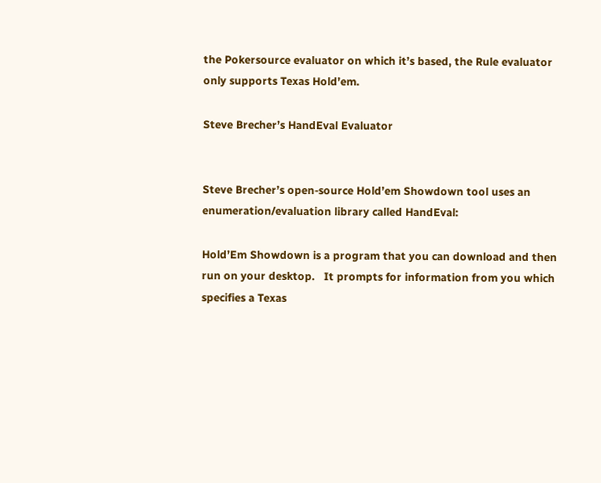the Pokersource evaluator on which it’s based, the Rule evaluator only supports Texas Hold’em.

Steve Brecher’s HandEval Evaluator


Steve Brecher’s open-source Hold’em Showdown tool uses an enumeration/evaluation library called HandEval:

Hold’Em Showdown is a program that you can download and then run on your desktop.   It prompts for information from you which specifies a Texas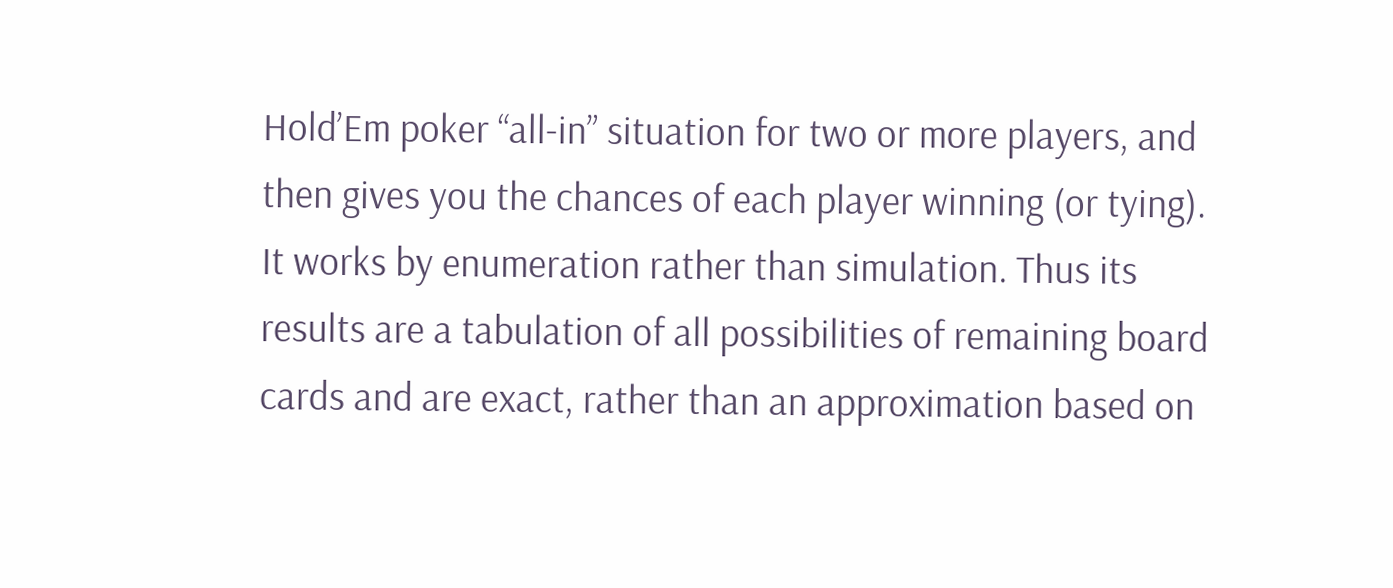Hold’Em poker “all-in” situation for two or more players, and then gives you the chances of each player winning (or tying). It works by enumeration rather than simulation. Thus its results are a tabulation of all possibilities of remaining board cards and are exact, rather than an approximation based on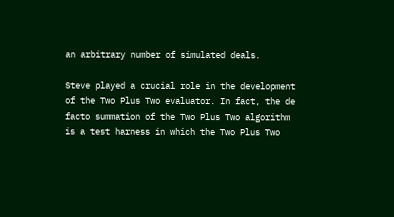an arbitrary number of simulated deals.

Steve played a crucial role in the development of the Two Plus Two evaluator. In fact, the de facto summation of the Two Plus Two algorithm is a test harness in which the Two Plus Two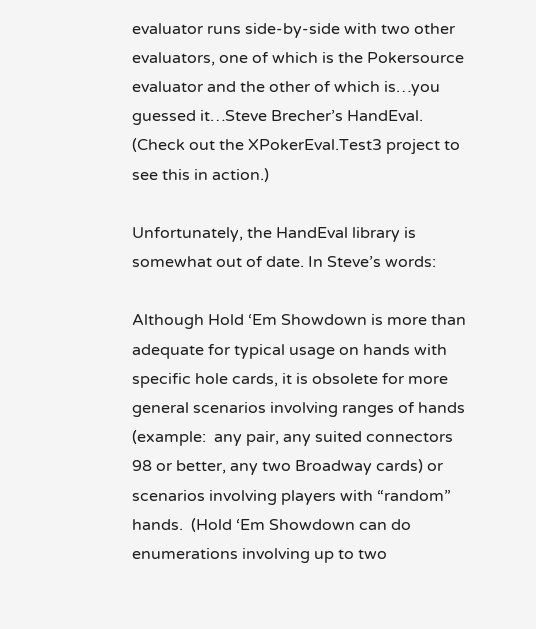evaluator runs side-by-side with two other evaluators, one of which is the Pokersource evaluator and the other of which is…you guessed it…Steve Brecher’s HandEval. (Check out the XPokerEval.Test3 project to see this in action.)

Unfortunately, the HandEval library is somewhat out of date. In Steve’s words:

Although Hold ‘Em Showdown is more than adequate for typical usage on hands with specific hole cards, it is obsolete for more general scenarios involving ranges of hands (example:  any pair, any suited connectors 98 or better, any two Broadway cards) or scenarios involving players with “random” hands.  (Hold ‘Em Showdown can do enumerations involving up to two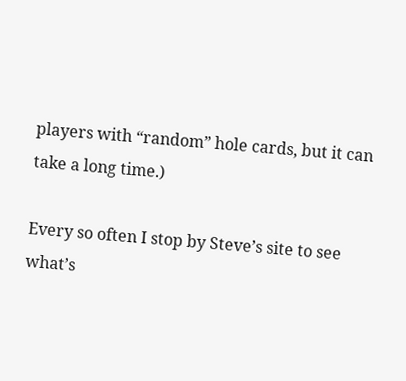players with “random” hole cards, but it can take a long time.)

Every so often I stop by Steve’s site to see what’s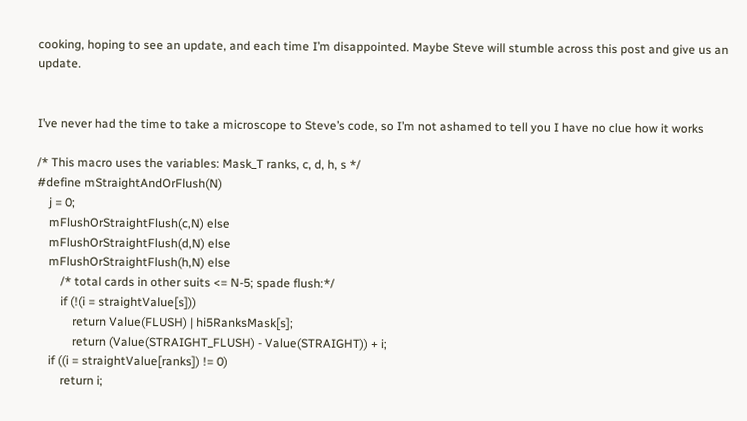cooking, hoping to see an update, and each time I’m disappointed. Maybe Steve will stumble across this post and give us an update.


I’ve never had the time to take a microscope to Steve’s code, so I’m not ashamed to tell you I have no clue how it works

/* This macro uses the variables: Mask_T ranks, c, d, h, s */
#define mStraightAndOrFlush(N)
    j = 0;
    mFlushOrStraightFlush(c,N) else
    mFlushOrStraightFlush(d,N) else
    mFlushOrStraightFlush(h,N) else
        /* total cards in other suits <= N-5; spade flush:*/
        if (!(i = straightValue[s]))
            return Value(FLUSH) | hi5RanksMask[s];
            return (Value(STRAIGHT_FLUSH) - Value(STRAIGHT)) + i;
    if ((i = straightValue[ranks]) != 0)
        return i;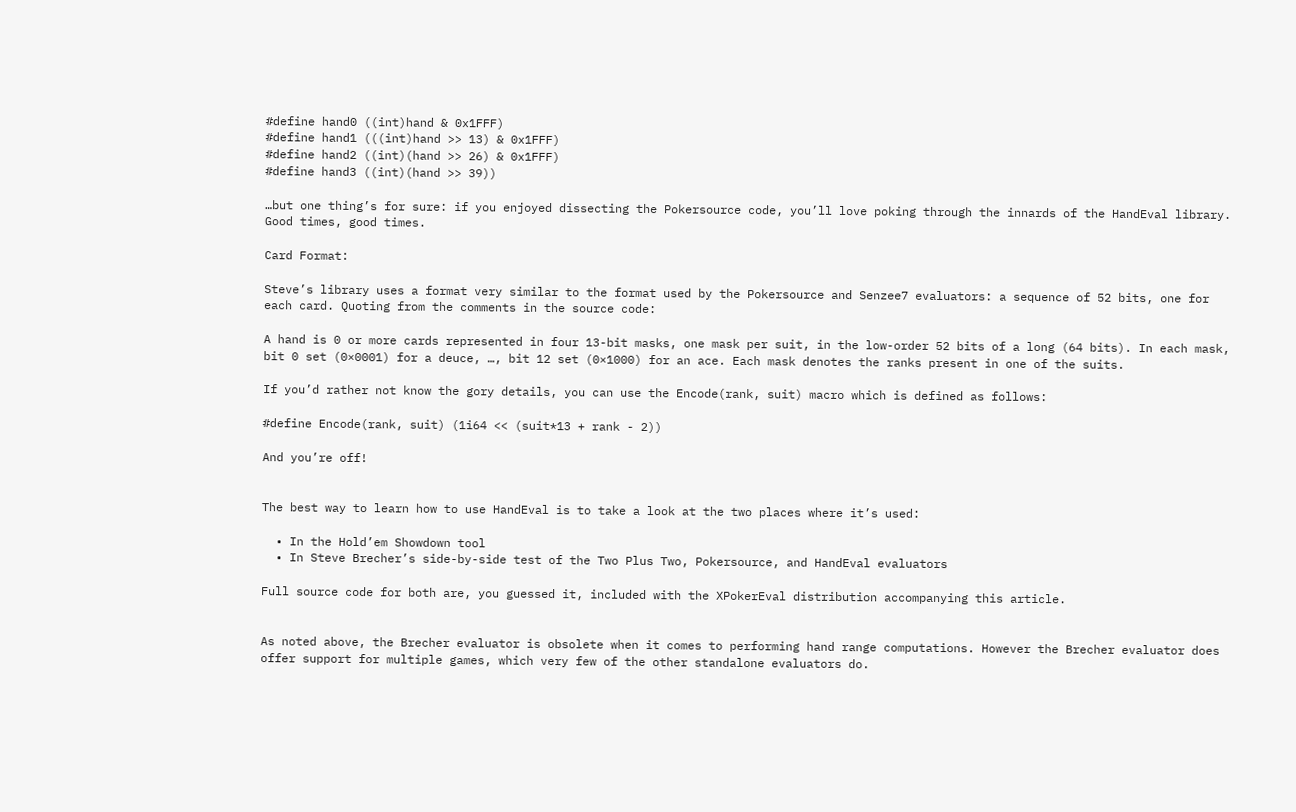#define hand0 ((int)hand & 0x1FFF)
#define hand1 (((int)hand >> 13) & 0x1FFF)
#define hand2 ((int)(hand >> 26) & 0x1FFF)
#define hand3 ((int)(hand >> 39))

…but one thing’s for sure: if you enjoyed dissecting the Pokersource code, you’ll love poking through the innards of the HandEval library. Good times, good times.

Card Format:

Steve’s library uses a format very similar to the format used by the Pokersource and Senzee7 evaluators: a sequence of 52 bits, one for each card. Quoting from the comments in the source code:

A hand is 0 or more cards represented in four 13-bit masks, one mask per suit, in the low-order 52 bits of a long (64 bits). In each mask, bit 0 set (0×0001) for a deuce, …, bit 12 set (0×1000) for an ace. Each mask denotes the ranks present in one of the suits.

If you’d rather not know the gory details, you can use the Encode(rank, suit) macro which is defined as follows:

#define Encode(rank, suit) (1i64 << (suit*13 + rank - 2))

And you’re off!


The best way to learn how to use HandEval is to take a look at the two places where it’s used:

  • In the Hold’em Showdown tool
  • In Steve Brecher’s side-by-side test of the Two Plus Two, Pokersource, and HandEval evaluators

Full source code for both are, you guessed it, included with the XPokerEval distribution accompanying this article.


As noted above, the Brecher evaluator is obsolete when it comes to performing hand range computations. However the Brecher evaluator does offer support for multiple games, which very few of the other standalone evaluators do.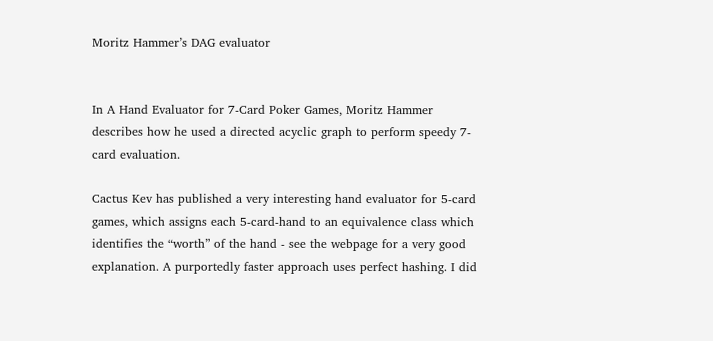Moritz Hammer’s DAG evaluator


In A Hand Evaluator for 7-Card Poker Games, Moritz Hammer describes how he used a directed acyclic graph to perform speedy 7-card evaluation.

Cactus Kev has published a very interesting hand evaluator for 5-card games, which assigns each 5-card-hand to an equivalence class which identifies the “worth” of the hand - see the webpage for a very good explanation. A purportedly faster approach uses perfect hashing. I did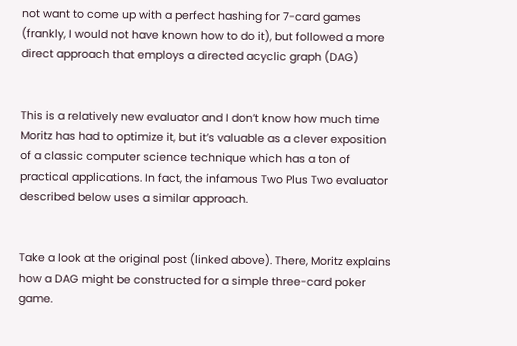not want to come up with a perfect hashing for 7-card games (frankly, I would not have known how to do it), but followed a more direct approach that employs a directed acyclic graph (DAG)


This is a relatively new evaluator and I don’t know how much time Moritz has had to optimize it, but it’s valuable as a clever exposition of a classic computer science technique which has a ton of practical applications. In fact, the infamous Two Plus Two evaluator described below uses a similar approach.


Take a look at the original post (linked above). There, Moritz explains how a DAG might be constructed for a simple three-card poker game.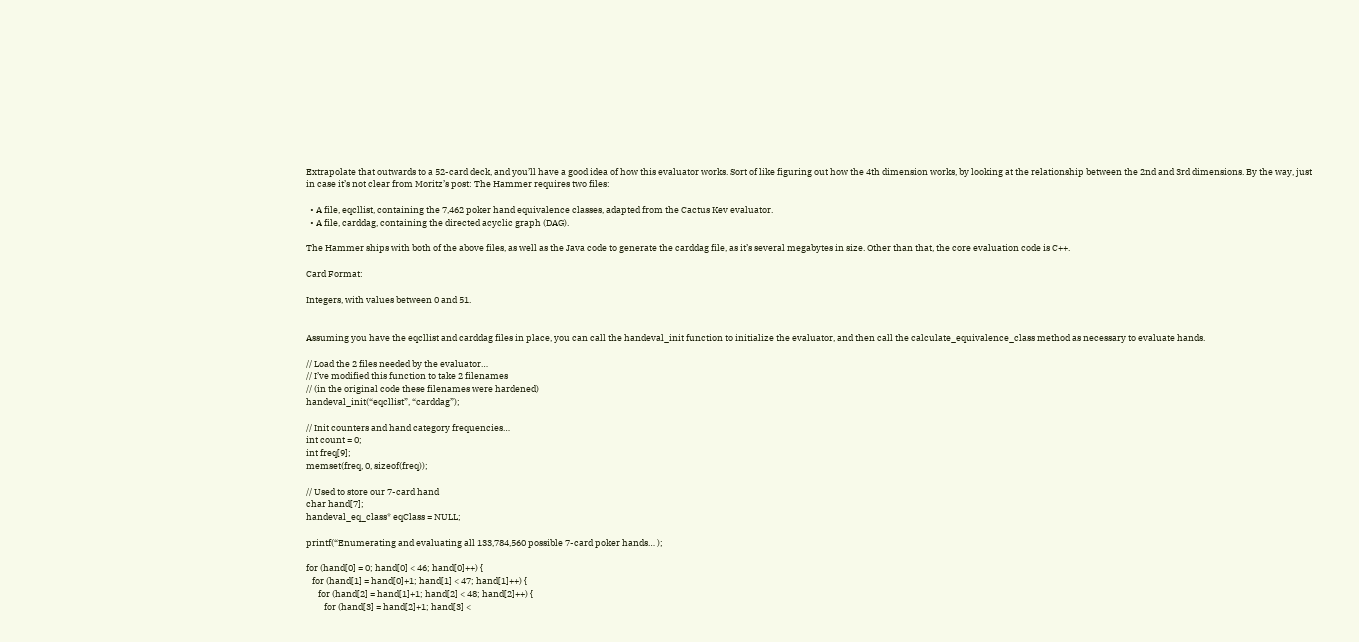Extrapolate that outwards to a 52-card deck, and you’ll have a good idea of how this evaluator works. Sort of like figuring out how the 4th dimension works, by looking at the relationship between the 2nd and 3rd dimensions. By the way, just in case it’s not clear from Moritz’s post: The Hammer requires two files:

  • A file, eqcllist, containing the 7,462 poker hand equivalence classes, adapted from the Cactus Kev evaluator.
  • A file, carddag, containing the directed acyclic graph (DAG).

The Hammer ships with both of the above files, as well as the Java code to generate the carddag file, as it’s several megabytes in size. Other than that, the core evaluation code is C++.

Card Format:

Integers, with values between 0 and 51.


Assuming you have the eqcllist and carddag files in place, you can call the handeval_init function to initialize the evaluator, and then call the calculate_equivalence_class method as necessary to evaluate hands.

// Load the 2 files needed by the evaluator…
// I’ve modified this function to take 2 filenames
// (in the original code these filenames were hardened)
handeval_init(“eqcllist”, “carddag”);

// Init counters and hand category frequencies…
int count = 0;
int freq[9];
memset(freq, 0, sizeof(freq));

// Used to store our 7-card hand
char hand[7];
handeval_eq_class* eqClass = NULL;

printf(“Enumerating and evaluating all 133,784,560 possible 7-card poker hands… );

for (hand[0] = 0; hand[0] < 46; hand[0]++) {
   for (hand[1] = hand[0]+1; hand[1] < 47; hand[1]++) {
      for (hand[2] = hand[1]+1; hand[2] < 48; hand[2]++) {
         for (hand[3] = hand[2]+1; hand[3] <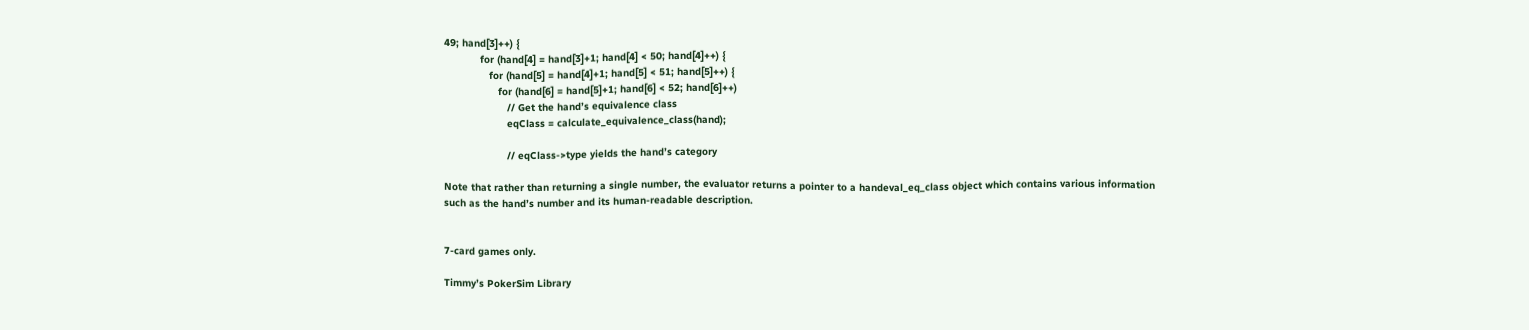49; hand[3]++) {
            for (hand[4] = hand[3]+1; hand[4] < 50; hand[4]++) {
               for (hand[5] = hand[4]+1; hand[5] < 51; hand[5]++) {
                  for (hand[6] = hand[5]+1; hand[6] < 52; hand[6]++)
                     // Get the hand’s equivalence class
                     eqClass = calculate_equivalence_class(hand);

                     // eqClass->type yields the hand’s category

Note that rather than returning a single number, the evaluator returns a pointer to a handeval_eq_class object which contains various information such as the hand’s number and its human-readable description.


7-card games only.

Timmy’s PokerSim Library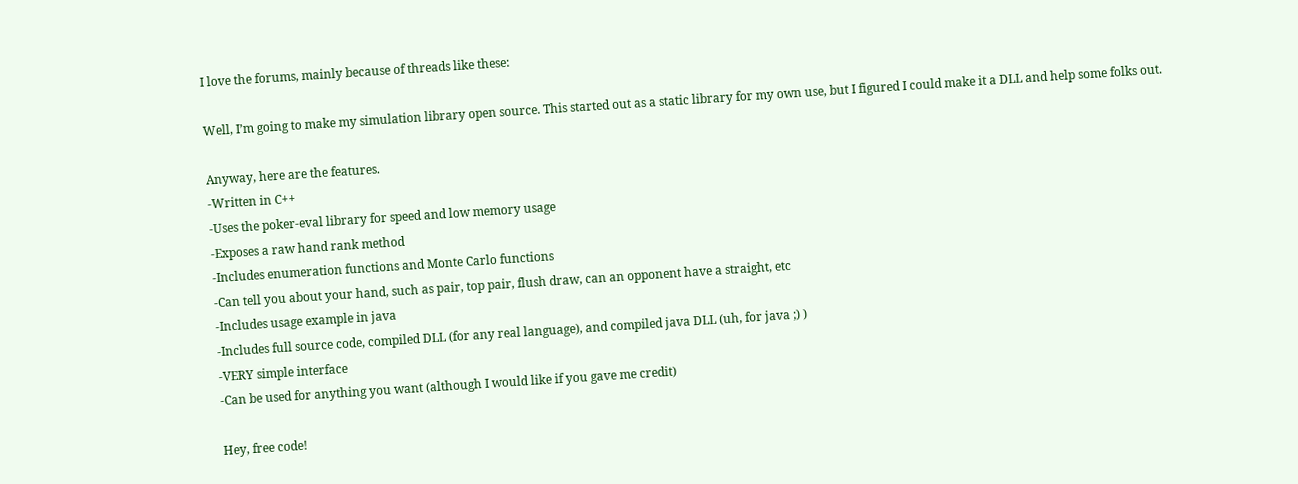I love the forums, mainly because of threads like these:

Well, I’m going to make my simulation library open source. This started out as a static library for my own use, but I figured I could make it a DLL and help some folks out.

Anyway, here are the features.
-Written in C++
-Uses the poker-eval library for speed and low memory usage
-Exposes a raw hand rank method
-Includes enumeration functions and Monte Carlo functions
-Can tell you about your hand, such as pair, top pair, flush draw, can an opponent have a straight, etc
-Includes usage example in java
-Includes full source code, compiled DLL (for any real language), and compiled java DLL (uh, for java ;) )
-VERY simple interface
-Can be used for anything you want (although I would like if you gave me credit)

Hey, free code!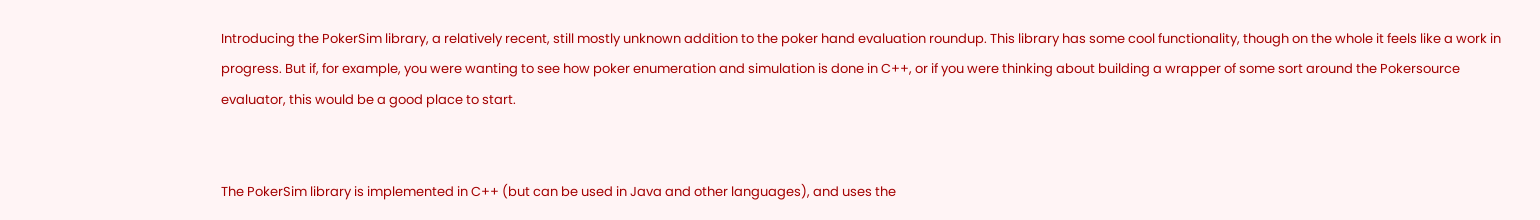Introducing the PokerSim library, a relatively recent, still mostly unknown addition to the poker hand evaluation roundup. This library has some cool functionality, though on the whole it feels like a work in progress. But if, for example, you were wanting to see how poker enumeration and simulation is done in C++, or if you were thinking about building a wrapper of some sort around the Pokersource evaluator, this would be a good place to start.


The PokerSim library is implemented in C++ (but can be used in Java and other languages), and uses the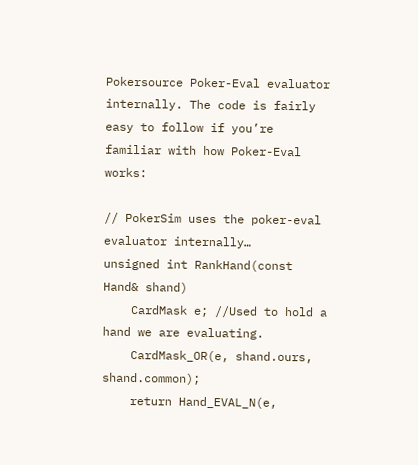Pokersource Poker-Eval evaluator internally. The code is fairly easy to follow if you’re familiar with how Poker-Eval works:

// PokerSim uses the poker-eval evaluator internally…
unsigned int RankHand(const Hand& shand)
    CardMask e; //Used to hold a hand we are evaluating.
    CardMask_OR(e, shand.ours, shand.common);
    return Hand_EVAL_N(e,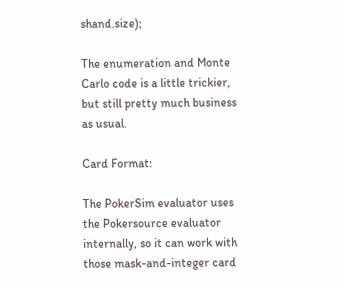shand.size);

The enumeration and Monte Carlo code is a little trickier, but still pretty much business as usual.

Card Format:

The PokerSim evaluator uses the Pokersource evaluator internally, so it can work with those mask-and-integer card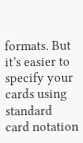formats. But it’s easier to specify your cards using standard card notation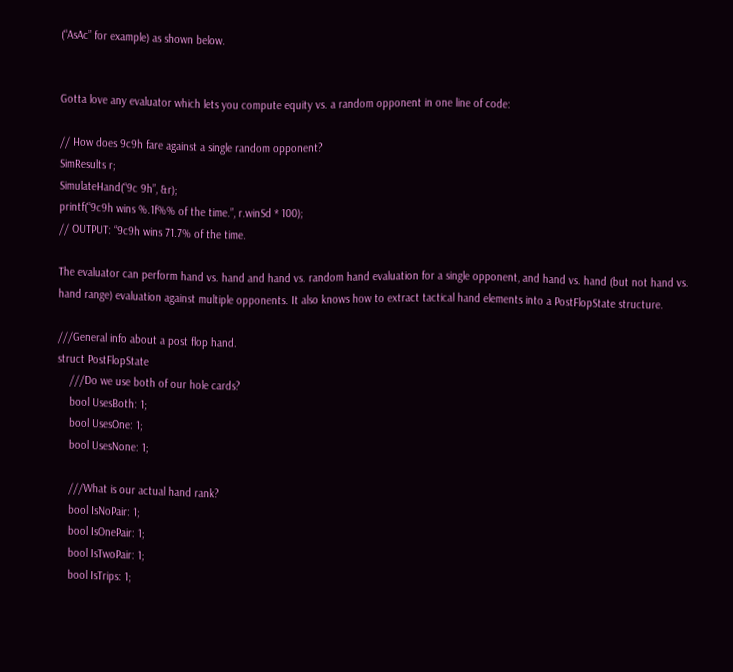(“AsAc” for example) as shown below.


Gotta love any evaluator which lets you compute equity vs. a random opponent in one line of code:

// How does 9c9h fare against a single random opponent?
SimResults r;
SimulateHand(“9c 9h”, &r);
printf(“9c9h wins %.1f%% of the time.”, r.winSd * 100);
// OUTPUT: “9c9h wins 71.7% of the time.

The evaluator can perform hand vs. hand and hand vs. random hand evaluation for a single opponent, and hand vs. hand (but not hand vs. hand range) evaluation against multiple opponents. It also knows how to extract tactical hand elements into a PostFlopState structure.

///General info about a post flop hand.
struct PostFlopState
    ///Do we use both of our hole cards?
    bool UsesBoth: 1;
    bool UsesOne: 1;
    bool UsesNone: 1;

    ///What is our actual hand rank?
    bool IsNoPair: 1;
    bool IsOnePair: 1;
    bool IsTwoPair: 1;
    bool IsTrips: 1;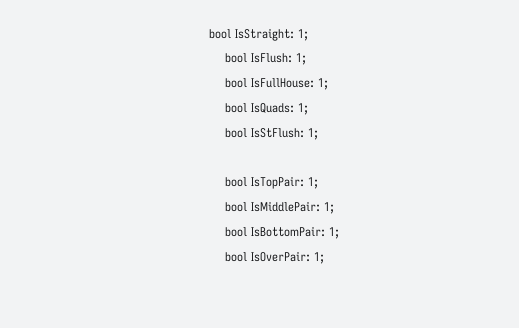bool IsStraight: 1;
    bool IsFlush: 1;
    bool IsFullHouse: 1;
    bool IsQuads: 1;
    bool IsStFlush: 1;

    bool IsTopPair: 1;
    bool IsMiddlePair: 1;
    bool IsBottomPair: 1;
    bool IsOverPair: 1;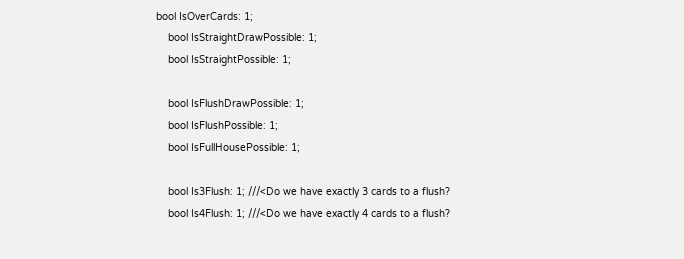bool IsOverCards: 1;
    bool IsStraightDrawPossible: 1;
    bool IsStraightPossible: 1;

    bool IsFlushDrawPossible: 1;
    bool IsFlushPossible: 1;
    bool IsFullHousePossible: 1;

    bool Is3Flush: 1; ///<Do we have exactly 3 cards to a flush?
    bool Is4Flush: 1; ///<Do we have exactly 4 cards to a flush?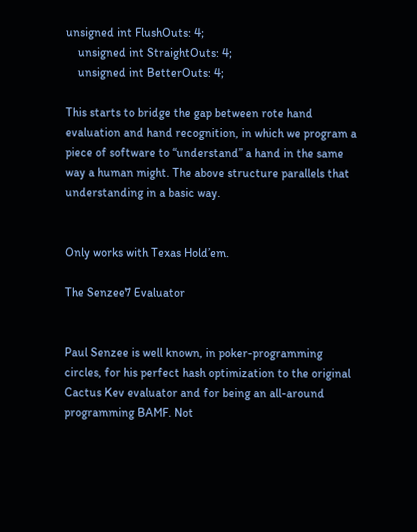unsigned int FlushOuts: 4;
    unsigned int StraightOuts: 4;
    unsigned int BetterOuts: 4;

This starts to bridge the gap between rote hand evaluation and hand recognition, in which we program a piece of software to “understand” a hand in the same way a human might. The above structure parallels that understanding in a basic way.


Only works with Texas Hold’em.

The Senzee7 Evaluator


Paul Senzee is well known, in poker-programming circles, for his perfect hash optimization to the original Cactus Kev evaluator and for being an all-around programming BAMF. Not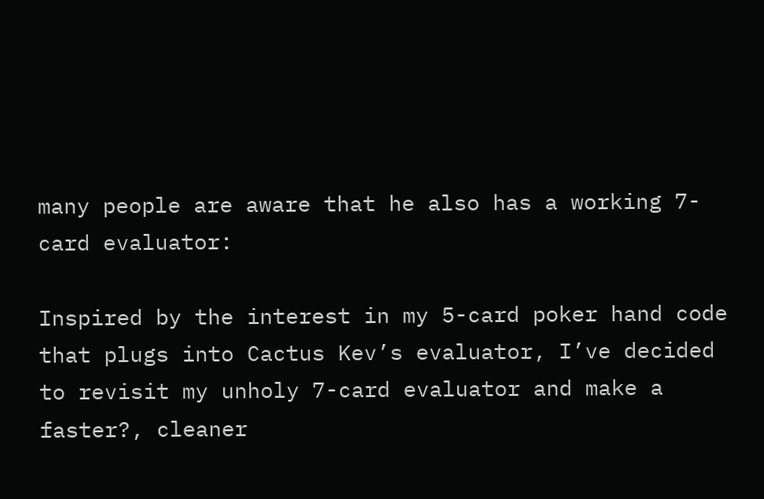many people are aware that he also has a working 7-card evaluator:

Inspired by the interest in my 5-card poker hand code that plugs into Cactus Kev’s evaluator, I’ve decided to revisit my unholy 7-card evaluator and make a faster?, cleaner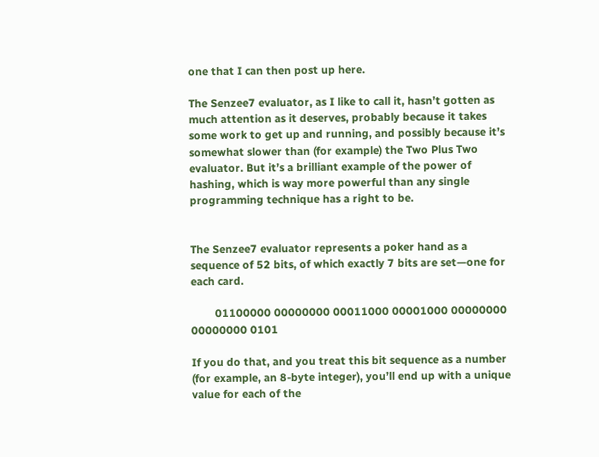one that I can then post up here.

The Senzee7 evaluator, as I like to call it, hasn’t gotten as much attention as it deserves, probably because it takes some work to get up and running, and possibly because it’s somewhat slower than (for example) the Two Plus Two evaluator. But it’s a brilliant example of the power of hashing, which is way more powerful than any single programming technique has a right to be.


The Senzee7 evaluator represents a poker hand as a sequence of 52 bits, of which exactly 7 bits are set—one for each card.

        01100000 00000000 00011000 00001000 00000000 00000000 0101

If you do that, and you treat this bit sequence as a number (for example, an 8-byte integer), you’ll end up with a unique value for each of the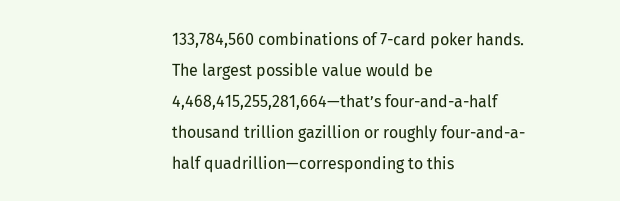133,784,560 combinations of 7-card poker hands. The largest possible value would be 4,468,415,255,281,664—that’s four-and-a-half thousand trillion gazillion or roughly four-and-a-half quadrillion—corresponding to this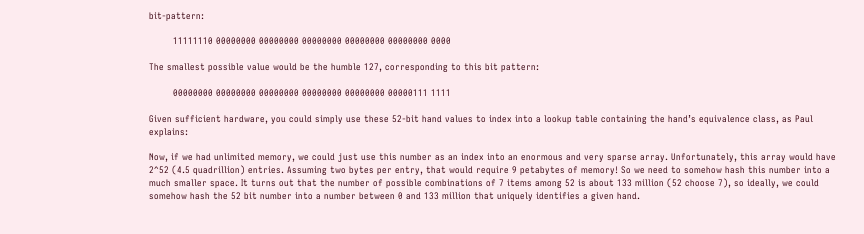bit-pattern:

        11111110 00000000 00000000 00000000 00000000 00000000 0000

The smallest possible value would be the humble 127, corresponding to this bit pattern:

        00000000 00000000 00000000 00000000 00000000 00000111 1111

Given sufficient hardware, you could simply use these 52-bit hand values to index into a lookup table containing the hand’s equivalence class, as Paul explains:

Now, if we had unlimited memory, we could just use this number as an index into an enormous and very sparse array. Unfortunately, this array would have 2^52 (4.5 quadrillion) entries. Assuming two bytes per entry, that would require 9 petabytes of memory! So we need to somehow hash this number into a much smaller space. It turns out that the number of possible combinations of 7 items among 52 is about 133 million (52 choose 7), so ideally, we could somehow hash the 52 bit number into a number between 0 and 133 million that uniquely identifies a given hand.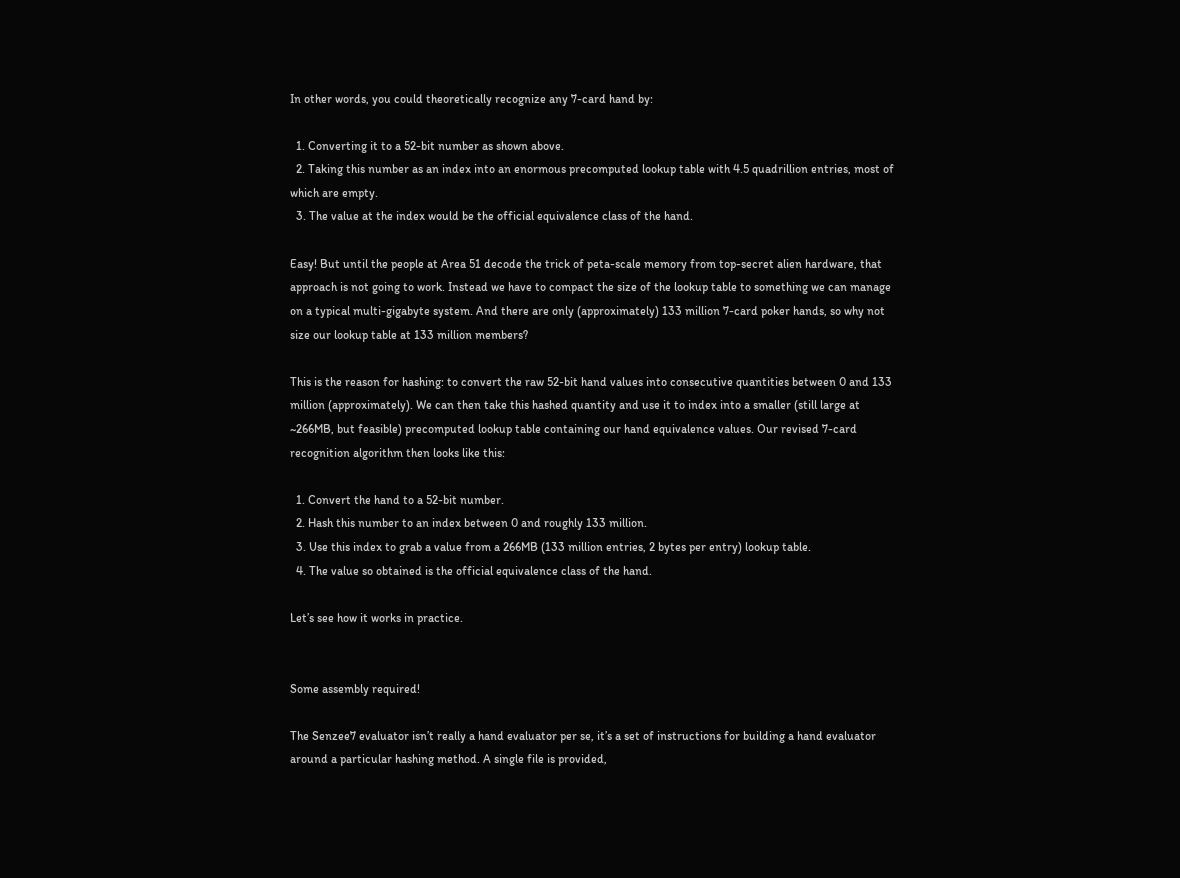In other words, you could theoretically recognize any 7-card hand by:

  1. Converting it to a 52-bit number as shown above.
  2. Taking this number as an index into an enormous precomputed lookup table with 4.5 quadrillion entries, most of which are empty.
  3. The value at the index would be the official equivalence class of the hand.

Easy! But until the people at Area 51 decode the trick of peta-scale memory from top-secret alien hardware, that approach is not going to work. Instead we have to compact the size of the lookup table to something we can manage on a typical multi-gigabyte system. And there are only (approximately) 133 million 7-card poker hands, so why not size our lookup table at 133 million members?

This is the reason for hashing: to convert the raw 52-bit hand values into consecutive quantities between 0 and 133 million (approximately). We can then take this hashed quantity and use it to index into a smaller (still large at ~266MB, but feasible) precomputed lookup table containing our hand equivalence values. Our revised 7-card recognition algorithm then looks like this:

  1. Convert the hand to a 52-bit number.
  2. Hash this number to an index between 0 and roughly 133 million.
  3. Use this index to grab a value from a 266MB (133 million entries, 2 bytes per entry) lookup table.
  4. The value so obtained is the official equivalence class of the hand.

Let’s see how it works in practice.


Some assembly required!

The Senzee7 evaluator isn’t really a hand evaluator per se, it’s a set of instructions for building a hand evaluator around a particular hashing method. A single file is provided,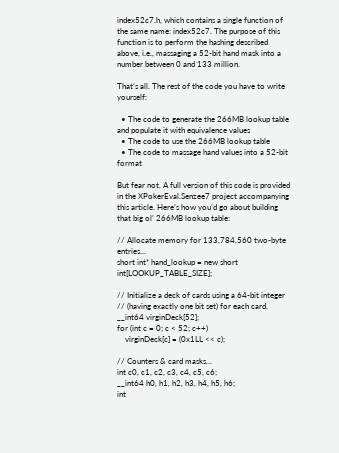index52c7.h, which contains a single function of the same name: index52c7. The purpose of this function is to perform the hashing described above, i.e., massaging a 52-bit hand mask into a number between 0 and 133 million.

That’s all. The rest of the code you have to write yourself:

  • The code to generate the 266MB lookup table and populate it with equivalence values
  • The code to use the 266MB lookup table
  • The code to massage hand values into a 52-bit format

But fear not. A full version of this code is provided in the XPokerEval.Senzee7 project accompanying this article. Here’s how you’d go about building that big ol’ 266MB lookup table:

// Allocate memory for 133,784,560 two-byte entries…
short int* hand_lookup = new short int[LOOKUP_TABLE_SIZE];

// Initialize a deck of cards using a 64-bit integer
// (having exactly one bit set) for each card.
__int64 virginDeck[52];
for (int c = 0; c < 52; c++)
    virginDeck[c] = (0x1LL << c);

// Counters & card masks…
int c0, c1, c2, c3, c4, c5, c6;
__int64 h0, h1, h2, h3, h4, h5, h6;
int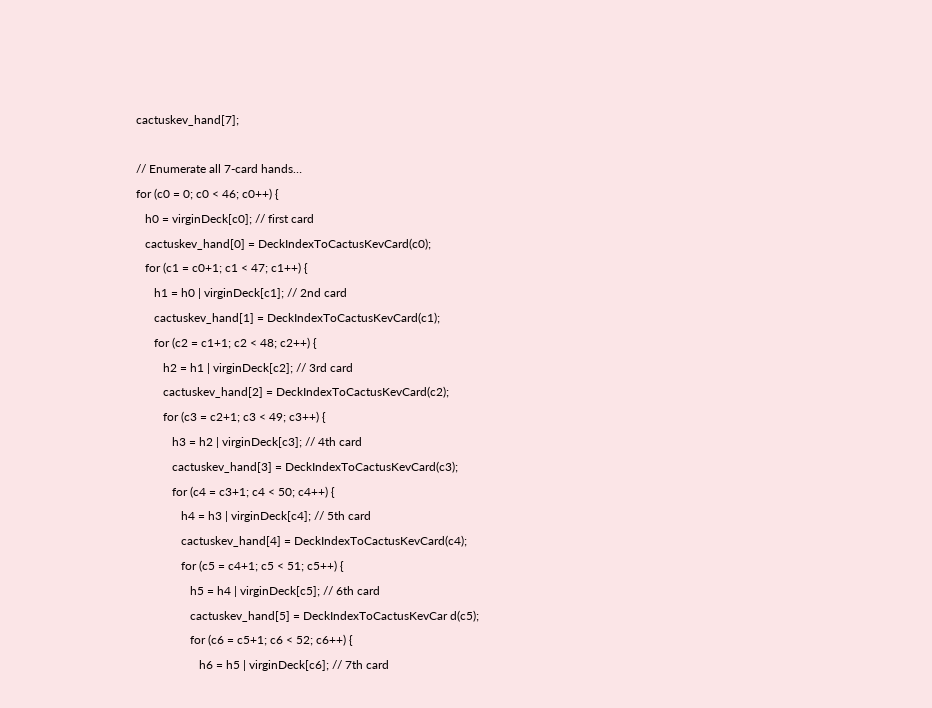cactuskev_hand[7];

// Enumerate all 7-card hands…
for (c0 = 0; c0 < 46; c0++) {
   h0 = virginDeck[c0]; // first card
   cactuskev_hand[0] = DeckIndexToCactusKevCard(c0);
   for (c1 = c0+1; c1 < 47; c1++) {
      h1 = h0 | virginDeck[c1]; // 2nd card
      cactuskev_hand[1] = DeckIndexToCactusKevCard(c1);
      for (c2 = c1+1; c2 < 48; c2++) {
         h2 = h1 | virginDeck[c2]; // 3rd card
         cactuskev_hand[2] = DeckIndexToCactusKevCard(c2);
         for (c3 = c2+1; c3 < 49; c3++) {
            h3 = h2 | virginDeck[c3]; // 4th card
            cactuskev_hand[3] = DeckIndexToCactusKevCard(c3);
            for (c4 = c3+1; c4 < 50; c4++) {
               h4 = h3 | virginDeck[c4]; // 5th card
               cactuskev_hand[4] = DeckIndexToCactusKevCard(c4);
               for (c5 = c4+1; c5 < 51; c5++) {
                  h5 = h4 | virginDeck[c5]; // 6th card
                  cactuskev_hand[5] = DeckIndexToCactusKevCar d(c5);
                  for (c6 = c5+1; c6 < 52; c6++) {
                     h6 = h5 | virginDeck[c6]; // 7th card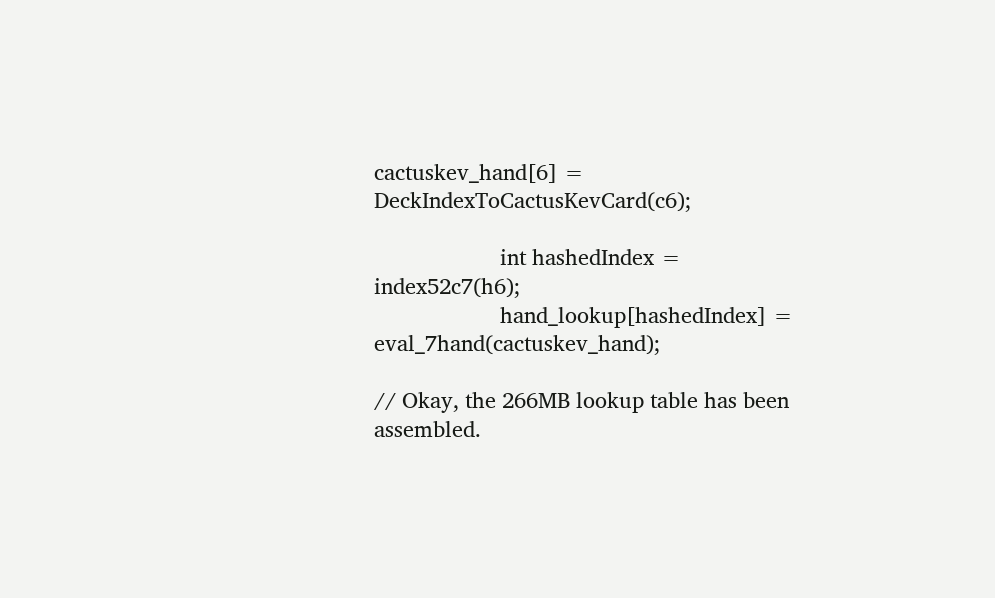cactuskev_hand[6] = DeckIndexToCactusKevCard(c6);

                     int hashedIndex = index52c7(h6);
                     hand_lookup[hashedIndex] = eval_7hand(cactuskev_hand);

// Okay, the 266MB lookup table has been assembled.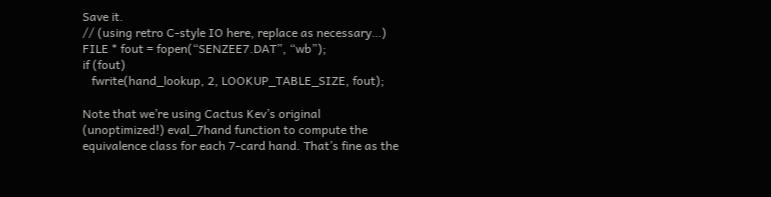Save it.
// (using retro C-style IO here, replace as necessary…)
FILE * fout = fopen(“SENZEE7.DAT”, “wb”);
if (fout)
   fwrite(hand_lookup, 2, LOOKUP_TABLE_SIZE, fout);

Note that we’re using Cactus Kev’s original (unoptimized!) eval_7hand function to compute the equivalence class for each 7-card hand. That’s fine as the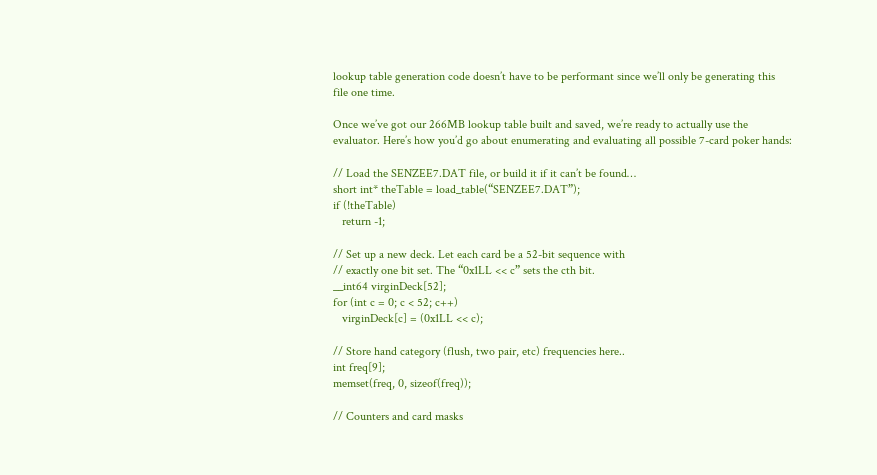lookup table generation code doesn’t have to be performant since we’ll only be generating this file one time.

Once we’ve got our 266MB lookup table built and saved, we’re ready to actually use the evaluator. Here’s how you’d go about enumerating and evaluating all possible 7-card poker hands:

// Load the SENZEE7.DAT file, or build it if it can’t be found…
short int* theTable = load_table(“SENZEE7.DAT”);
if (!theTable)
   return -1;

// Set up a new deck. Let each card be a 52-bit sequence with
// exactly one bit set. The “0x1LL << c” sets the cth bit.
__int64 virginDeck[52];
for (int c = 0; c < 52; c++)
   virginDeck[c] = (0x1LL << c);

// Store hand category (flush, two pair, etc) frequencies here..
int freq[9];
memset(freq, 0, sizeof(freq));

// Counters and card masks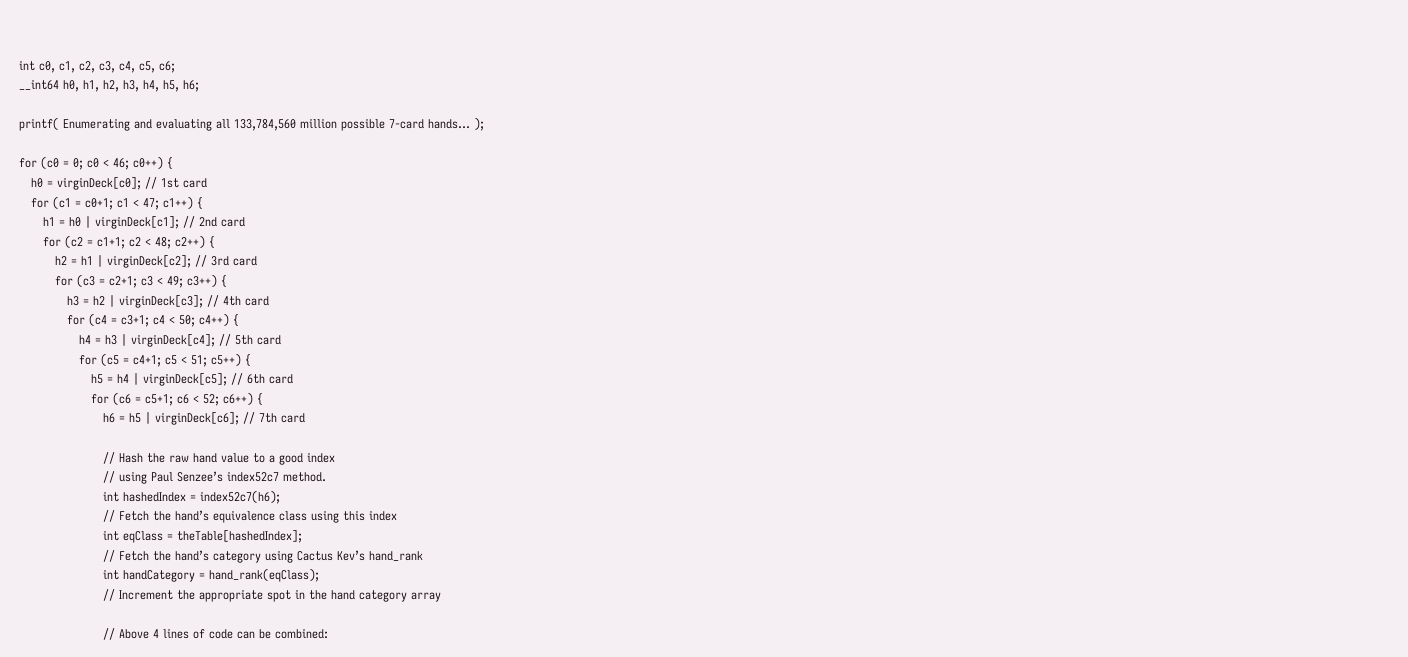int c0, c1, c2, c3, c4, c5, c6;
__int64 h0, h1, h2, h3, h4, h5, h6;

printf( Enumerating and evaluating all 133,784,560 million possible 7-card hands… );

for (c0 = 0; c0 < 46; c0++) {
   h0 = virginDeck[c0]; // 1st card
   for (c1 = c0+1; c1 < 47; c1++) {
      h1 = h0 | virginDeck[c1]; // 2nd card
      for (c2 = c1+1; c2 < 48; c2++) {
         h2 = h1 | virginDeck[c2]; // 3rd card
         for (c3 = c2+1; c3 < 49; c3++) {
            h3 = h2 | virginDeck[c3]; // 4th card
            for (c4 = c3+1; c4 < 50; c4++) {
               h4 = h3 | virginDeck[c4]; // 5th card
               for (c5 = c4+1; c5 < 51; c5++) {
                  h5 = h4 | virginDeck[c5]; // 6th card
                  for (c6 = c5+1; c6 < 52; c6++) {
                     h6 = h5 | virginDeck[c6]; // 7th card

                     // Hash the raw hand value to a good index
                     // using Paul Senzee’s index52c7 method.
                     int hashedIndex = index52c7(h6);
                     // Fetch the hand’s equivalence class using this index
                     int eqClass = theTable[hashedIndex];
                     // Fetch the hand’s category using Cactus Kev’s hand_rank
                     int handCategory = hand_rank(eqClass);
                     // Increment the appropriate spot in the hand category array

                     // Above 4 lines of code can be combined: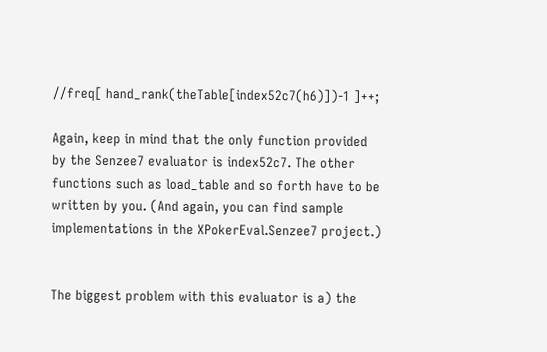//freq[ hand_rank(theTable[index52c7(h6)])-1 ]++;

Again, keep in mind that the only function provided by the Senzee7 evaluator is index52c7. The other functions such as load_table and so forth have to be written by you. (And again, you can find sample implementations in the XPokerEval.Senzee7 project.)


The biggest problem with this evaluator is a) the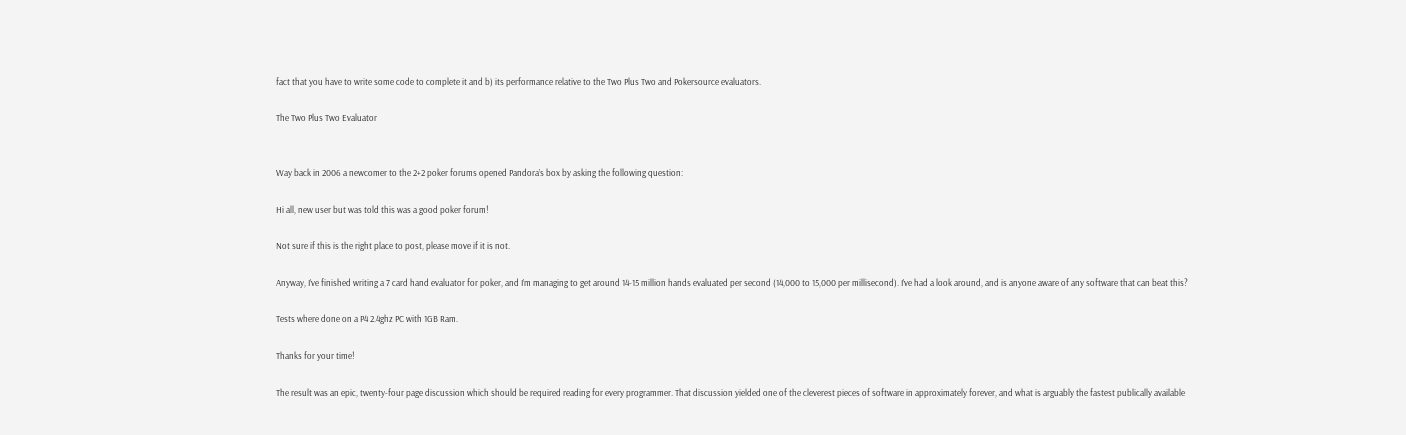fact that you have to write some code to complete it and b) its performance relative to the Two Plus Two and Pokersource evaluators.

The Two Plus Two Evaluator


Way back in 2006 a newcomer to the 2+2 poker forums opened Pandora’s box by asking the following question:

Hi all, new user but was told this was a good poker forum!

Not sure if this is the right place to post, please move if it is not.

Anyway, I’ve finished writing a 7 card hand evaluator for poker, and I’m managing to get around 14-15 million hands evaluated per second (14,000 to 15,000 per millisecond). I’ve had a look around, and is anyone aware of any software that can beat this?

Tests where done on a P4 2.4ghz PC with 1GB Ram.

Thanks for your time!

The result was an epic, twenty-four page discussion which should be required reading for every programmer. That discussion yielded one of the cleverest pieces of software in approximately forever, and what is arguably the fastest publically available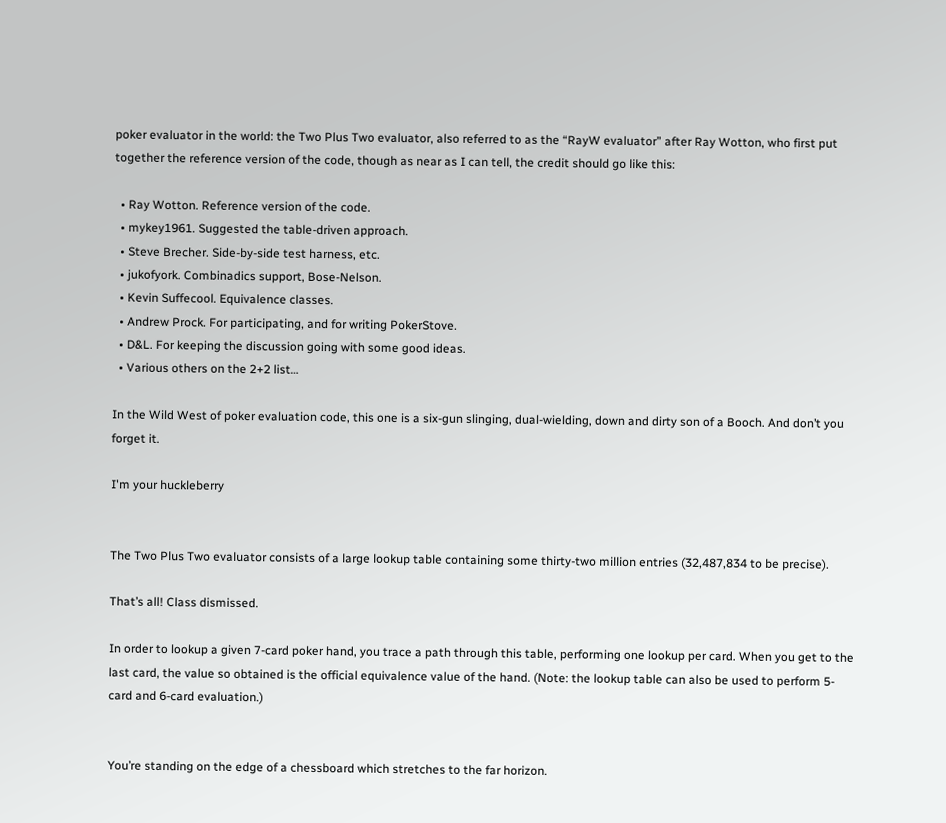poker evaluator in the world: the Two Plus Two evaluator, also referred to as the “RayW evaluator” after Ray Wotton, who first put together the reference version of the code, though as near as I can tell, the credit should go like this:

  • Ray Wotton. Reference version of the code.
  • mykey1961. Suggested the table-driven approach.
  • Steve Brecher. Side-by-side test harness, etc.
  • jukofyork. Combinadics support, Bose-Nelson.
  • Kevin Suffecool. Equivalence classes.
  • Andrew Prock. For participating, and for writing PokerStove.
  • D&L. For keeping the discussion going with some good ideas.
  • Various others on the 2+2 list…

In the Wild West of poker evaluation code, this one is a six-gun slinging, dual-wielding, down and dirty son of a Booch. And don’t you forget it.

I'm your huckleberry


The Two Plus Two evaluator consists of a large lookup table containing some thirty-two million entries (32,487,834 to be precise).

That’s all! Class dismissed.

In order to lookup a given 7-card poker hand, you trace a path through this table, performing one lookup per card. When you get to the last card, the value so obtained is the official equivalence value of the hand. (Note: the lookup table can also be used to perform 5-card and 6-card evaluation.)


You’re standing on the edge of a chessboard which stretches to the far horizon.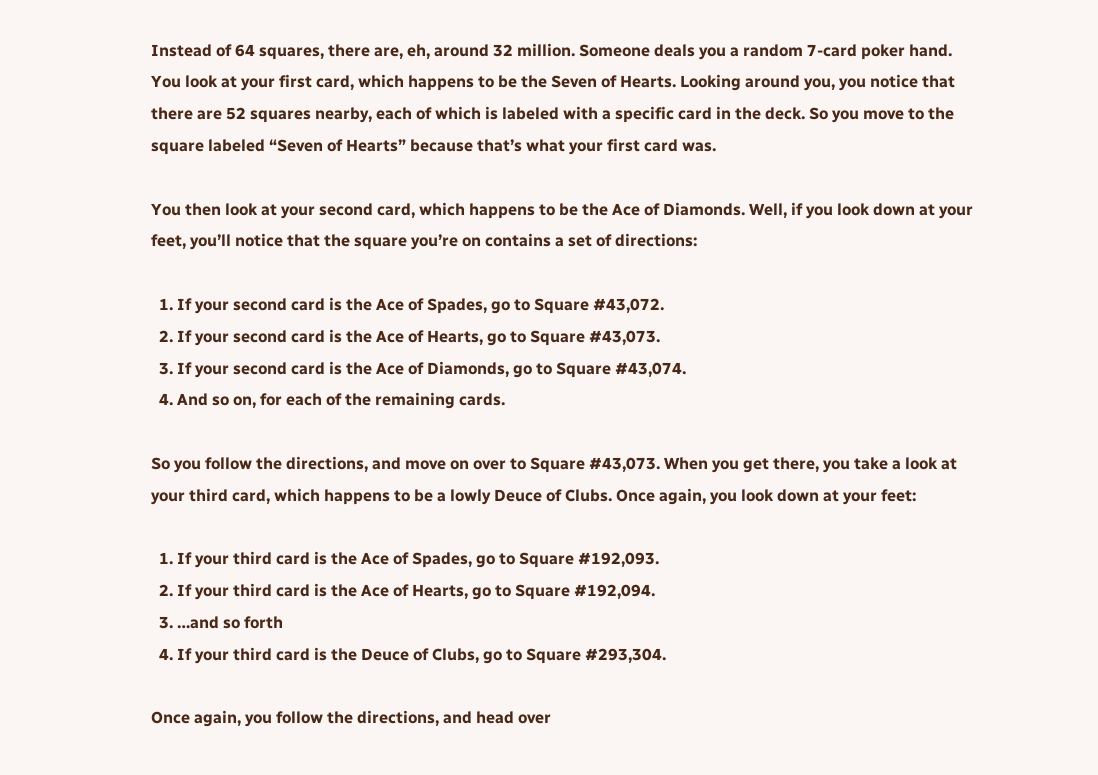Instead of 64 squares, there are, eh, around 32 million. Someone deals you a random 7-card poker hand. You look at your first card, which happens to be the Seven of Hearts. Looking around you, you notice that there are 52 squares nearby, each of which is labeled with a specific card in the deck. So you move to the square labeled “Seven of Hearts” because that’s what your first card was.

You then look at your second card, which happens to be the Ace of Diamonds. Well, if you look down at your feet, you’ll notice that the square you’re on contains a set of directions:

  1. If your second card is the Ace of Spades, go to Square #43,072.
  2. If your second card is the Ace of Hearts, go to Square #43,073.
  3. If your second card is the Ace of Diamonds, go to Square #43,074.
  4. And so on, for each of the remaining cards.

So you follow the directions, and move on over to Square #43,073. When you get there, you take a look at your third card, which happens to be a lowly Deuce of Clubs. Once again, you look down at your feet:

  1. If your third card is the Ace of Spades, go to Square #192,093.
  2. If your third card is the Ace of Hearts, go to Square #192,094.
  3. …and so forth
  4. If your third card is the Deuce of Clubs, go to Square #293,304.

Once again, you follow the directions, and head over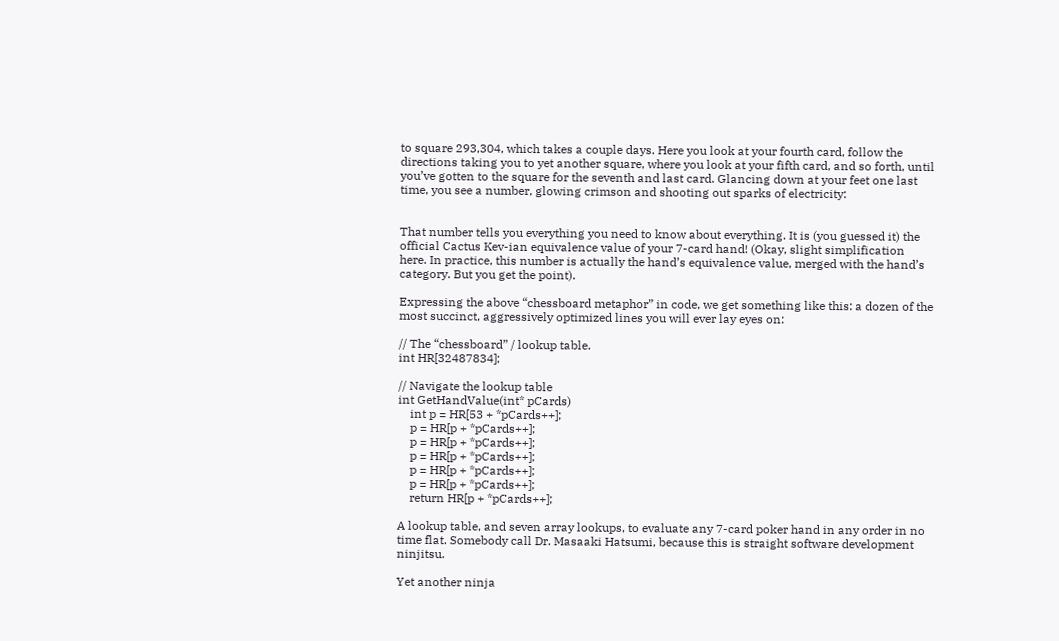to square 293,304, which takes a couple days. Here you look at your fourth card, follow the directions taking you to yet another square, where you look at your fifth card, and so forth, until you’ve gotten to the square for the seventh and last card. Glancing down at your feet one last time, you see a number, glowing crimson and shooting out sparks of electricity:


That number tells you everything you need to know about everything. It is (you guessed it) the official Cactus Kev-ian equivalence value of your 7-card hand! (Okay, slight simplification here. In practice, this number is actually the hand’s equivalence value, merged with the hand’s category. But you get the point).

Expressing the above “chessboard metaphor” in code, we get something like this: a dozen of the most succinct, aggressively optimized lines you will ever lay eyes on:

// The “chessboard” / lookup table.
int HR[32487834];

// Navigate the lookup table
int GetHandValue(int* pCards)
    int p = HR[53 + *pCards++];
    p = HR[p + *pCards++];
    p = HR[p + *pCards++];
    p = HR[p + *pCards++];
    p = HR[p + *pCards++];
    p = HR[p + *pCards++];
    return HR[p + *pCards++];

A lookup table, and seven array lookups, to evaluate any 7-card poker hand in any order in no time flat. Somebody call Dr. Masaaki Hatsumi, because this is straight software development ninjitsu.

Yet another ninja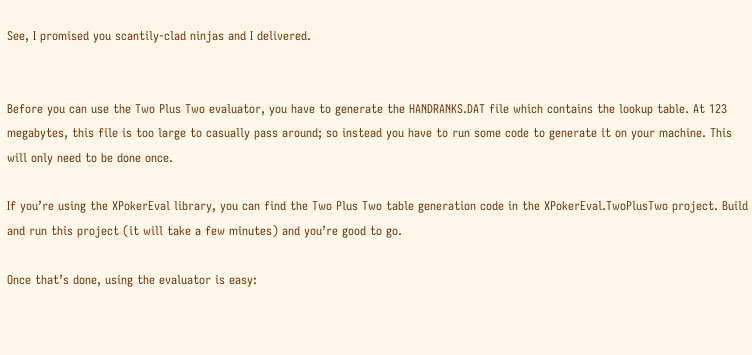See, I promised you scantily-clad ninjas and I delivered.


Before you can use the Two Plus Two evaluator, you have to generate the HANDRANKS.DAT file which contains the lookup table. At 123 megabytes, this file is too large to casually pass around; so instead you have to run some code to generate it on your machine. This will only need to be done once.

If you’re using the XPokerEval library, you can find the Two Plus Two table generation code in the XPokerEval.TwoPlusTwo project. Build and run this project (it will take a few minutes) and you’re good to go.

Once that’s done, using the evaluator is easy: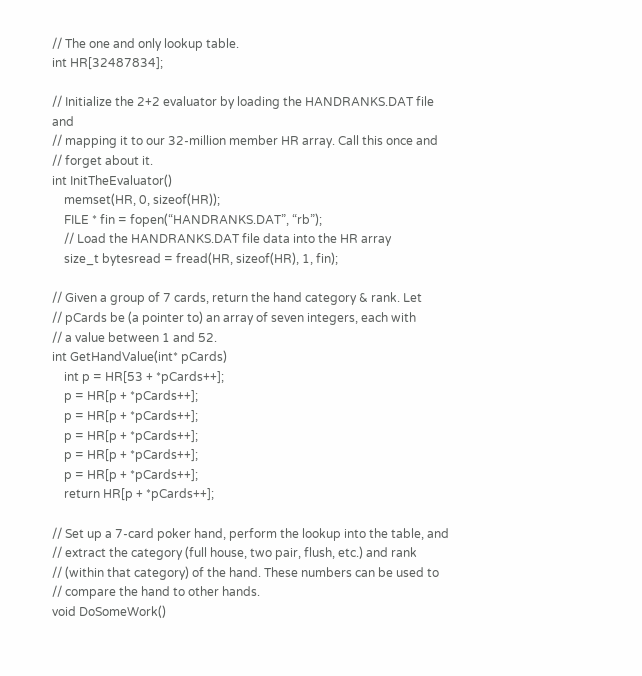// The one and only lookup table.
int HR[32487834];

// Initialize the 2+2 evaluator by loading the HANDRANKS.DAT file and
// mapping it to our 32-million member HR array. Call this once and
// forget about it.
int InitTheEvaluator()
    memset(HR, 0, sizeof(HR));
    FILE * fin = fopen(“HANDRANKS.DAT”, “rb”);
    // Load the HANDRANKS.DAT file data into the HR array
    size_t bytesread = fread(HR, sizeof(HR), 1, fin);

// Given a group of 7 cards, return the hand category & rank. Let
// pCards be (a pointer to) an array of seven integers, each with
// a value between 1 and 52.
int GetHandValue(int* pCards)
    int p = HR[53 + *pCards++];
    p = HR[p + *pCards++];
    p = HR[p + *pCards++];
    p = HR[p + *pCards++];
    p = HR[p + *pCards++];
    p = HR[p + *pCards++];
    return HR[p + *pCards++];

// Set up a 7-card poker hand, perform the lookup into the table, and
// extract the category (full house, two pair, flush, etc.) and rank
// (within that category) of the hand. These numbers can be used to
// compare the hand to other hands.
void DoSomeWork()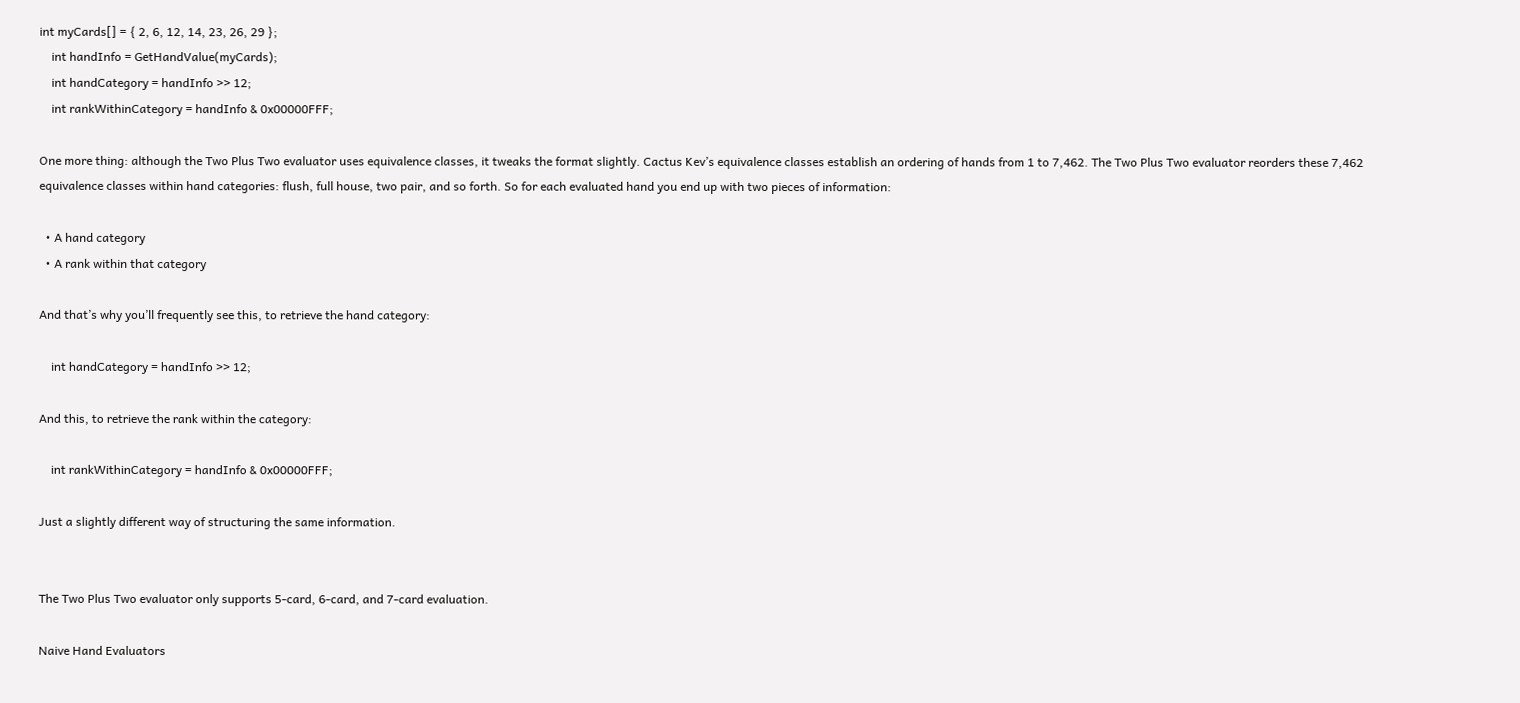int myCards[] = { 2, 6, 12, 14, 23, 26, 29 };
    int handInfo = GetHandValue(myCards);
    int handCategory = handInfo >> 12;
    int rankWithinCategory = handInfo & 0x00000FFF;

One more thing: although the Two Plus Two evaluator uses equivalence classes, it tweaks the format slightly. Cactus Kev’s equivalence classes establish an ordering of hands from 1 to 7,462. The Two Plus Two evaluator reorders these 7,462 equivalence classes within hand categories: flush, full house, two pair, and so forth. So for each evaluated hand you end up with two pieces of information:

  • A hand category
  • A rank within that category

And that’s why you’ll frequently see this, to retrieve the hand category:

    int handCategory = handInfo >> 12;

And this, to retrieve the rank within the category:

    int rankWithinCategory = handInfo & 0x00000FFF;

Just a slightly different way of structuring the same information.


The Two Plus Two evaluator only supports 5-card, 6-card, and 7-card evaluation.

Naive Hand Evaluators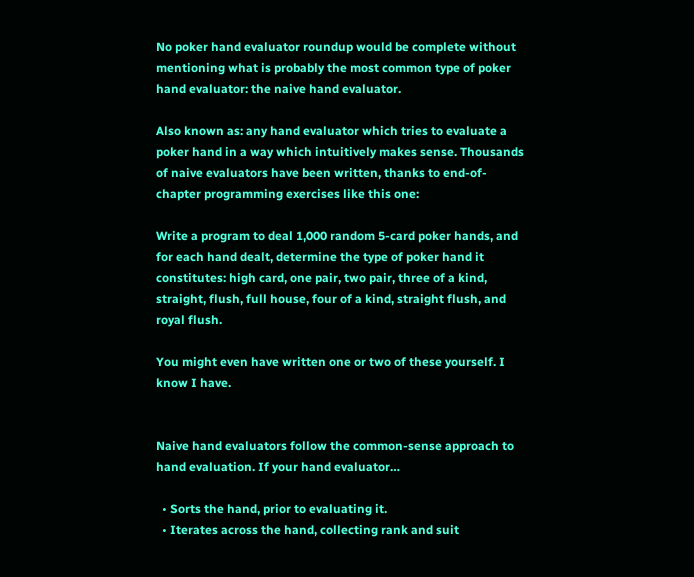No poker hand evaluator roundup would be complete without mentioning what is probably the most common type of poker hand evaluator: the naive hand evaluator.

Also known as: any hand evaluator which tries to evaluate a poker hand in a way which intuitively makes sense. Thousands of naive evaluators have been written, thanks to end-of-chapter programming exercises like this one:

Write a program to deal 1,000 random 5-card poker hands, and for each hand dealt, determine the type of poker hand it constitutes: high card, one pair, two pair, three of a kind, straight, flush, full house, four of a kind, straight flush, and royal flush.

You might even have written one or two of these yourself. I know I have.


Naive hand evaluators follow the common-sense approach to hand evaluation. If your hand evaluator…

  • Sorts the hand, prior to evaluating it.
  • Iterates across the hand, collecting rank and suit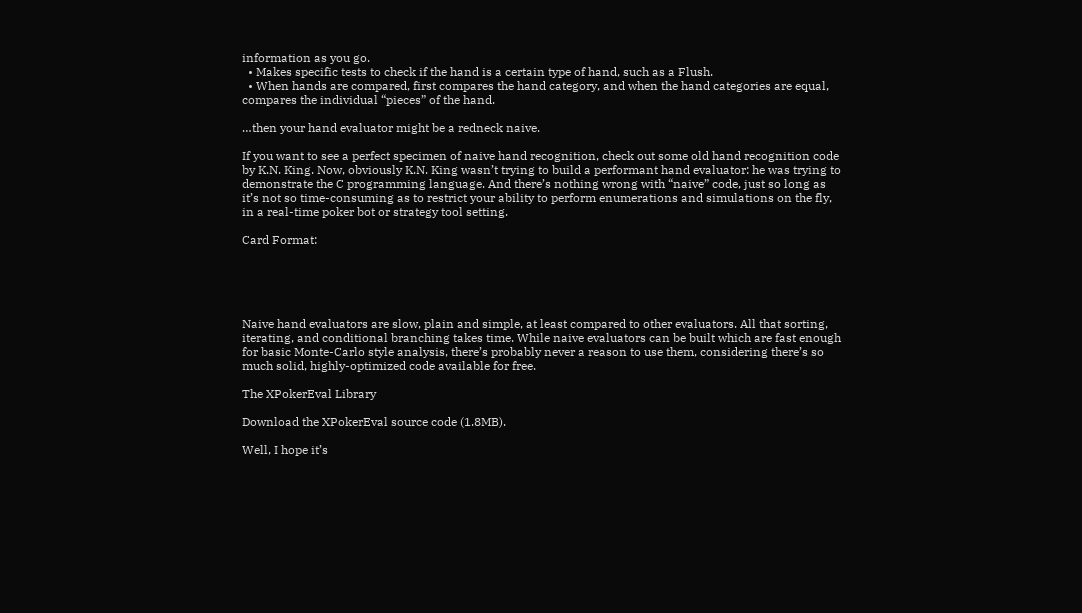information as you go.
  • Makes specific tests to check if the hand is a certain type of hand, such as a Flush.
  • When hands are compared, first compares the hand category, and when the hand categories are equal, compares the individual “pieces” of the hand.

…then your hand evaluator might be a redneck naive.

If you want to see a perfect specimen of naive hand recognition, check out some old hand recognition code by K.N. King. Now, obviously K.N. King wasn’t trying to build a performant hand evaluator: he was trying to demonstrate the C programming language. And there’s nothing wrong with “naive” code, just so long as it’s not so time-consuming as to restrict your ability to perform enumerations and simulations on the fly, in a real-time poker bot or strategy tool setting.

Card Format:





Naive hand evaluators are slow, plain and simple, at least compared to other evaluators. All that sorting, iterating, and conditional branching takes time. While naive evaluators can be built which are fast enough for basic Monte-Carlo style analysis, there’s probably never a reason to use them, considering there’s so much solid, highly-optimized code available for free.

The XPokerEval Library

Download the XPokerEval source code (1.8MB).

Well, I hope it’s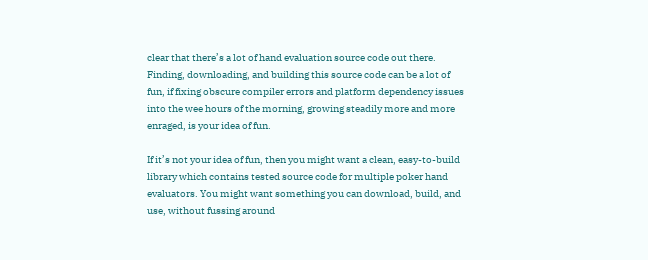clear that there’s a lot of hand evaluation source code out there. Finding, downloading, and building this source code can be a lot of fun, if fixing obscure compiler errors and platform dependency issues into the wee hours of the morning, growing steadily more and more enraged, is your idea of fun.

If it’s not your idea of fun, then you might want a clean, easy-to-build library which contains tested source code for multiple poker hand evaluators. You might want something you can download, build, and use, without fussing around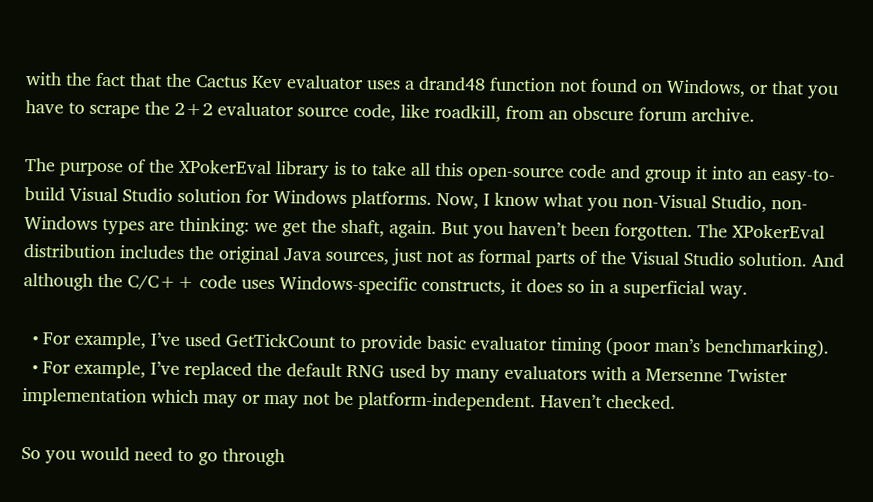with the fact that the Cactus Kev evaluator uses a drand48 function not found on Windows, or that you have to scrape the 2+2 evaluator source code, like roadkill, from an obscure forum archive.

The purpose of the XPokerEval library is to take all this open-source code and group it into an easy-to-build Visual Studio solution for Windows platforms. Now, I know what you non-Visual Studio, non-Windows types are thinking: we get the shaft, again. But you haven’t been forgotten. The XPokerEval distribution includes the original Java sources, just not as formal parts of the Visual Studio solution. And although the C/C++ code uses Windows-specific constructs, it does so in a superficial way.

  • For example, I’ve used GetTickCount to provide basic evaluator timing (poor man’s benchmarking).
  • For example, I’ve replaced the default RNG used by many evaluators with a Mersenne Twister implementation which may or may not be platform-independent. Haven’t checked.

So you would need to go through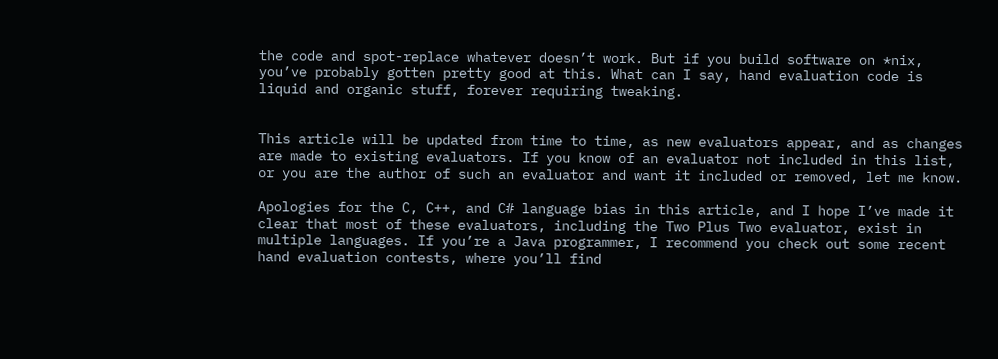the code and spot-replace whatever doesn’t work. But if you build software on *nix, you’ve probably gotten pretty good at this. What can I say, hand evaluation code is liquid and organic stuff, forever requiring tweaking.


This article will be updated from time to time, as new evaluators appear, and as changes are made to existing evaluators. If you know of an evaluator not included in this list, or you are the author of such an evaluator and want it included or removed, let me know.

Apologies for the C, C++, and C# language bias in this article, and I hope I’ve made it clear that most of these evaluators, including the Two Plus Two evaluator, exist in multiple languages. If you’re a Java programmer, I recommend you check out some recent hand evaluation contests, where you’ll find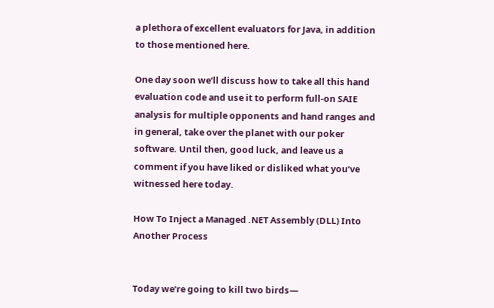a plethora of excellent evaluators for Java, in addition to those mentioned here.

One day soon we’ll discuss how to take all this hand evaluation code and use it to perform full-on SAIE analysis for multiple opponents and hand ranges and in general, take over the planet with our poker software. Until then, good luck, and leave us a comment if you have liked or disliked what you’ve witnessed here today.

How To Inject a Managed .NET Assembly (DLL) Into Another Process


Today we’re going to kill two birds—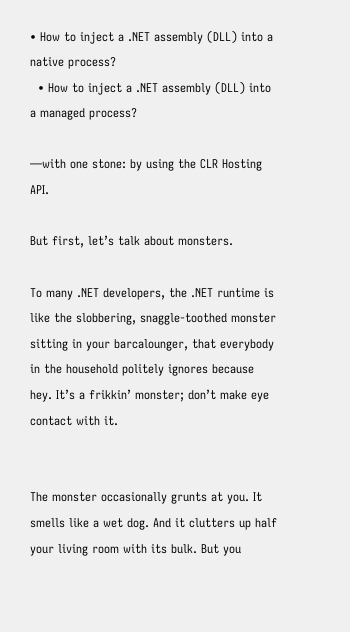• How to inject a .NET assembly (DLL) into a native process?
  • How to inject a .NET assembly (DLL) into a managed process?

—with one stone: by using the CLR Hosting API.

But first, let’s talk about monsters.

To many .NET developers, the .NET runtime is like the slobbering, snaggle-toothed monster sitting in your barcalounger, that everybody in the household politely ignores because hey. It’s a frikkin’ monster; don’t make eye contact with it.


The monster occasionally grunts at you. It smells like a wet dog. And it clutters up half your living room with its bulk. But you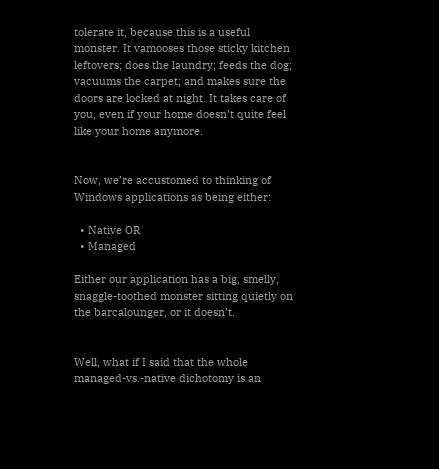tolerate it, because this is a useful monster. It vamooses those sticky kitchen leftovers; does the laundry; feeds the dog; vacuums the carpet; and makes sure the doors are locked at night. It takes care of you, even if your home doesn’t quite feel like your home anymore.


Now, we’re accustomed to thinking of Windows applications as being either:

  • Native OR
  • Managed

Either our application has a big, smelly, snaggle-toothed monster sitting quietly on the barcalounger, or it doesn’t.


Well, what if I said that the whole managed-vs.-native dichotomy is an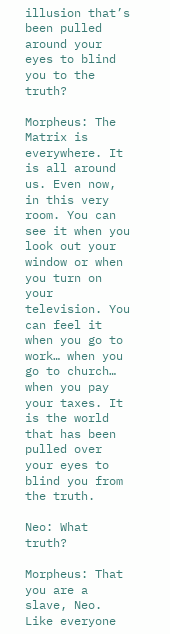illusion that’s been pulled around your eyes to blind you to the truth?

Morpheus: The Matrix is everywhere. It is all around us. Even now, in this very room. You can see it when you look out your window or when you turn on your television. You can feel it when you go to work… when you go to church… when you pay your taxes. It is the world that has been pulled over your eyes to blind you from the truth.

Neo: What truth?

Morpheus: That you are a slave, Neo. Like everyone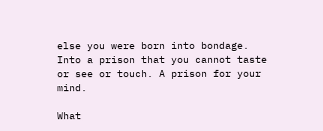else you were born into bondage. Into a prison that you cannot taste or see or touch. A prison for your mind.

What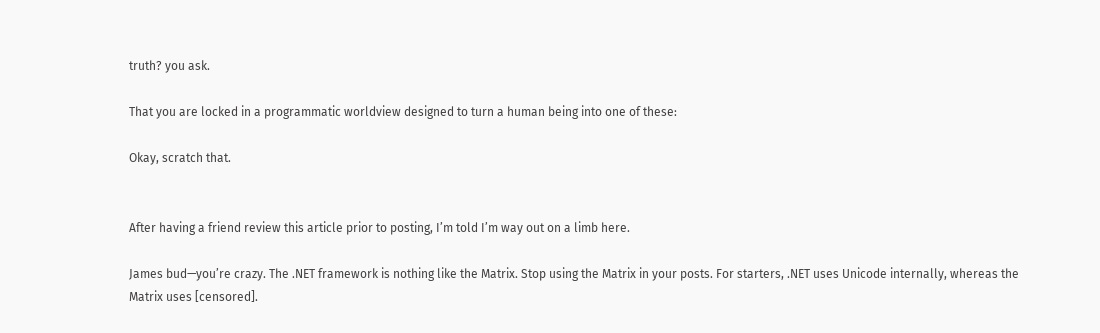truth? you ask.

That you are locked in a programmatic worldview designed to turn a human being into one of these:

Okay, scratch that.


After having a friend review this article prior to posting, I’m told I’m way out on a limb here.

James bud—you’re crazy. The .NET framework is nothing like the Matrix. Stop using the Matrix in your posts. For starters, .NET uses Unicode internally, whereas the Matrix uses [censored].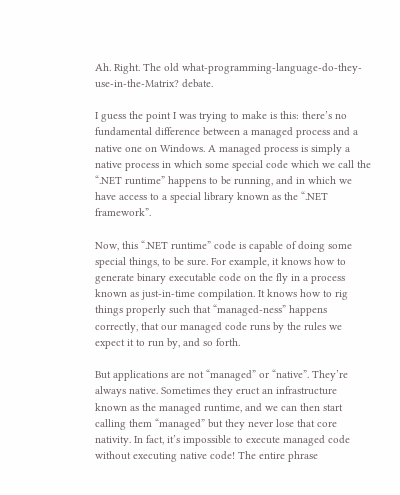Ah. Right. The old what-programming-language-do-they-use-in-the-Matrix? debate.

I guess the point I was trying to make is this: there’s no fundamental difference between a managed process and a native one on Windows. A managed process is simply a native process in which some special code which we call the “.NET runtime” happens to be running, and in which we have access to a special library known as the “.NET framework”.

Now, this “.NET runtime” code is capable of doing some special things, to be sure. For example, it knows how to generate binary executable code on the fly in a process known as just-in-time compilation. It knows how to rig things properly such that “managed-ness” happens correctly, that our managed code runs by the rules we expect it to run by, and so forth.

But applications are not “managed” or “native”. They’re always native. Sometimes they eruct an infrastructure known as the managed runtime, and we can then start calling them “managed” but they never lose that core nativity. In fact, it’s impossible to execute managed code without executing native code! The entire phrase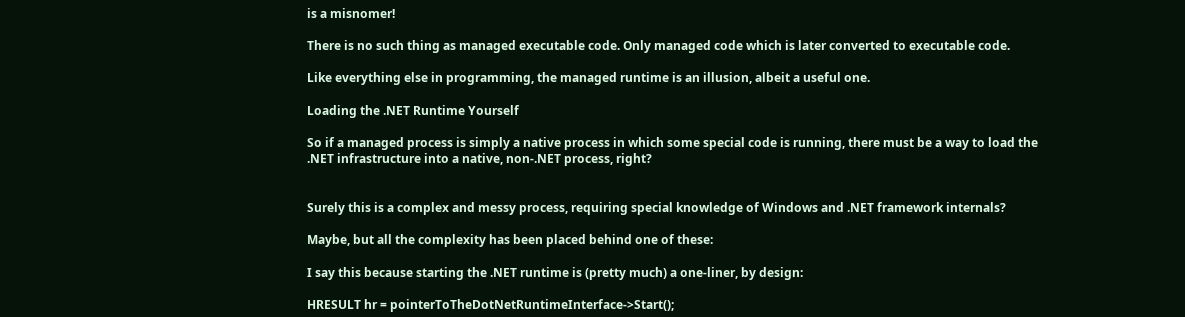is a misnomer!

There is no such thing as managed executable code. Only managed code which is later converted to executable code.

Like everything else in programming, the managed runtime is an illusion, albeit a useful one.

Loading the .NET Runtime Yourself

So if a managed process is simply a native process in which some special code is running, there must be a way to load the .NET infrastructure into a native, non-.NET process, right?


Surely this is a complex and messy process, requiring special knowledge of Windows and .NET framework internals?

Maybe, but all the complexity has been placed behind one of these:

I say this because starting the .NET runtime is (pretty much) a one-liner, by design:

HRESULT hr = pointerToTheDotNetRuntimeInterface->Start();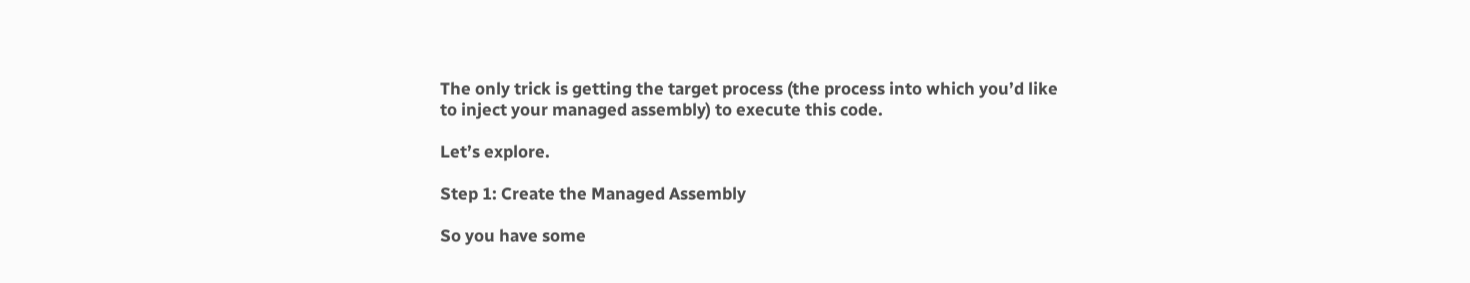The only trick is getting the target process (the process into which you’d like to inject your managed assembly) to execute this code.

Let’s explore.

Step 1: Create the Managed Assembly

So you have some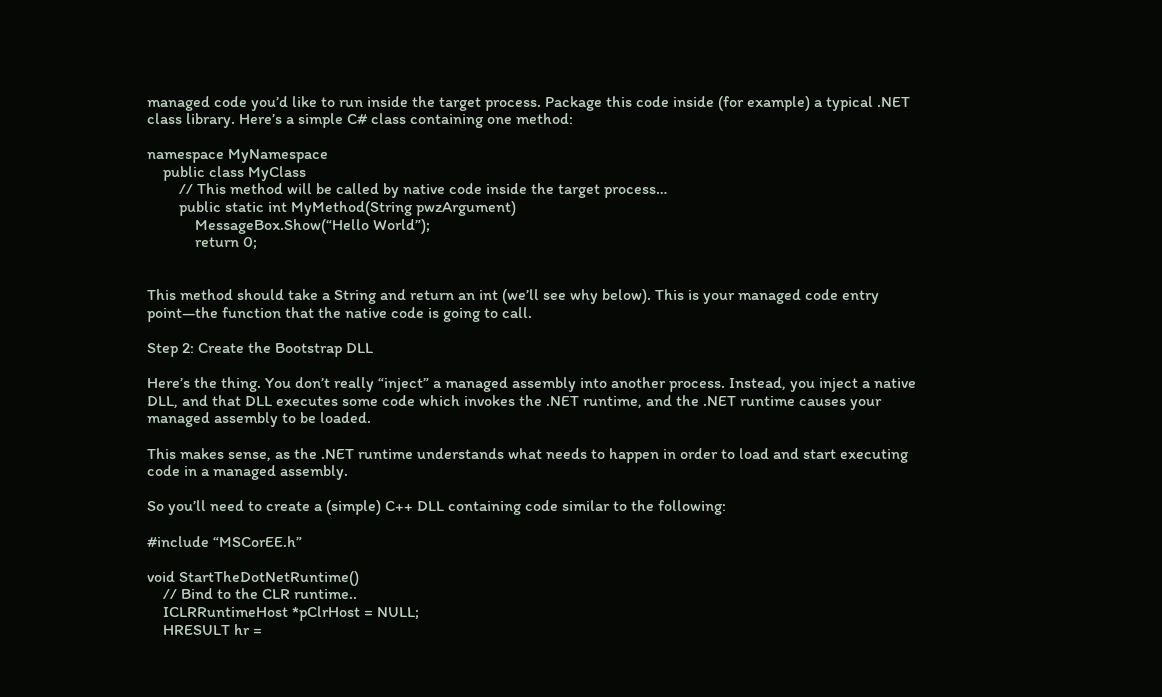managed code you’d like to run inside the target process. Package this code inside (for example) a typical .NET class library. Here’s a simple C# class containing one method:

namespace MyNamespace
    public class MyClass
        // This method will be called by native code inside the target process…
        public static int MyMethod(String pwzArgument)
            MessageBox.Show(“Hello World”);
            return 0;


This method should take a String and return an int (we’ll see why below). This is your managed code entry point—the function that the native code is going to call.

Step 2: Create the Bootstrap DLL

Here’s the thing. You don’t really “inject” a managed assembly into another process. Instead, you inject a native DLL, and that DLL executes some code which invokes the .NET runtime, and the .NET runtime causes your managed assembly to be loaded.

This makes sense, as the .NET runtime understands what needs to happen in order to load and start executing code in a managed assembly.

So you’ll need to create a (simple) C++ DLL containing code similar to the following:

#include “MSCorEE.h”

void StartTheDotNetRuntime()
    // Bind to the CLR runtime..
    ICLRRuntimeHost *pClrHost = NULL;
    HRESULT hr =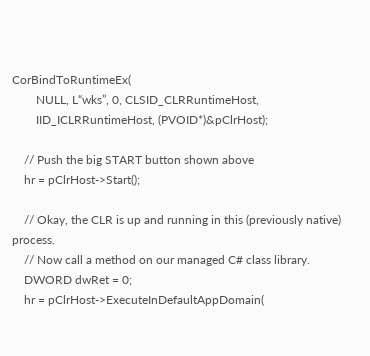CorBindToRuntimeEx(
        NULL, L“wks”, 0, CLSID_CLRRuntimeHost,
        IID_ICLRRuntimeHost, (PVOID*)&pClrHost);

    // Push the big START button shown above
    hr = pClrHost->Start();

    // Okay, the CLR is up and running in this (previously native) process.
    // Now call a method on our managed C# class library.
    DWORD dwRet = 0;
    hr = pClrHost->ExecuteInDefaultAppDomain(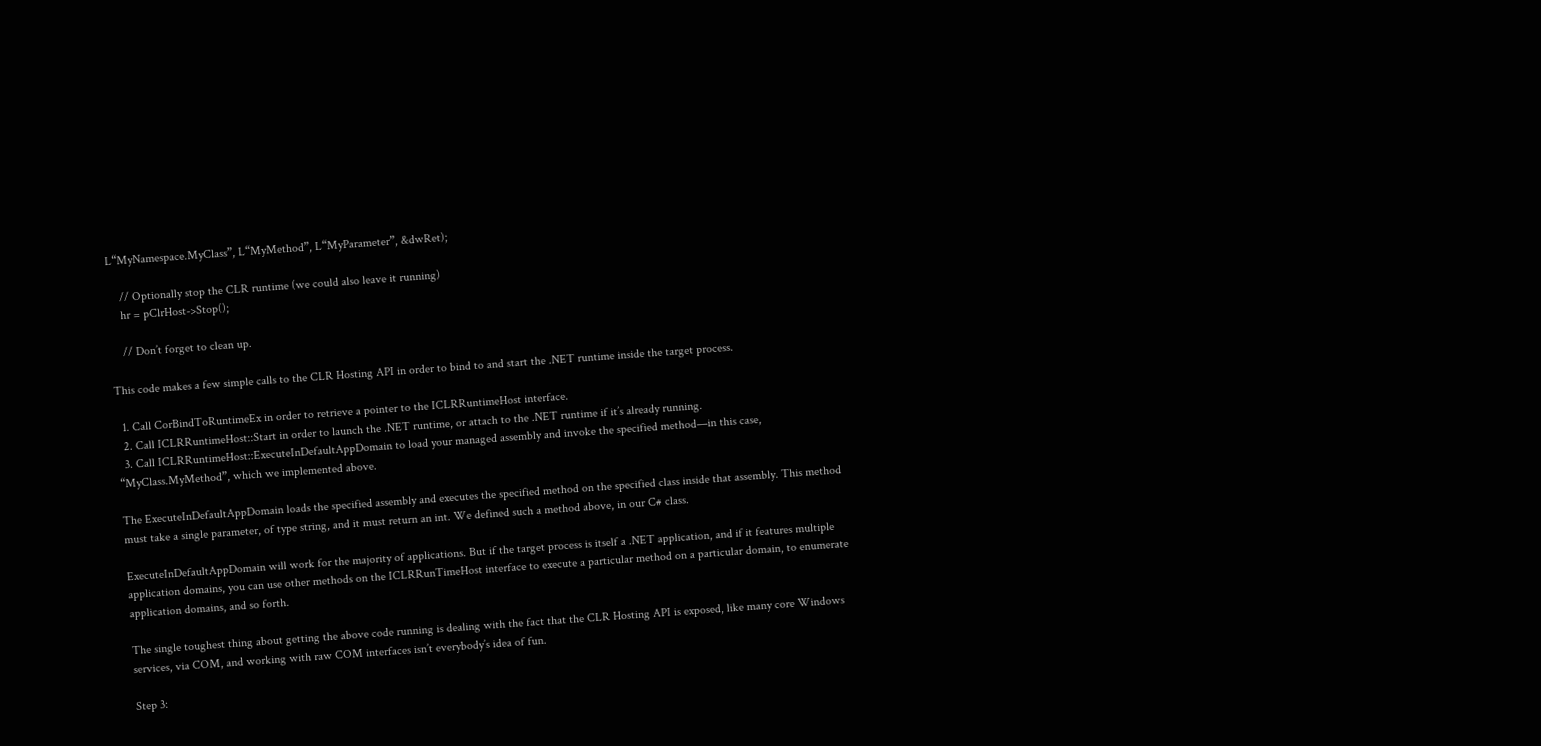L“MyNamespace.MyClass”, L“MyMethod”, L“MyParameter”, &dwRet);

    // Optionally stop the CLR runtime (we could also leave it running)
    hr = pClrHost->Stop();

    // Don’t forget to clean up.

This code makes a few simple calls to the CLR Hosting API in order to bind to and start the .NET runtime inside the target process.

  1. Call CorBindToRuntimeEx in order to retrieve a pointer to the ICLRRuntimeHost interface.
  2. Call ICLRRuntimeHost::Start in order to launch the .NET runtime, or attach to the .NET runtime if it’s already running.
  3. Call ICLRRuntimeHost::ExecuteInDefaultAppDomain to load your managed assembly and invoke the specified method—in this case, “MyClass.MyMethod”, which we implemented above.

The ExecuteInDefaultAppDomain loads the specified assembly and executes the specified method on the specified class inside that assembly. This method must take a single parameter, of type string, and it must return an int. We defined such a method above, in our C# class.

ExecuteInDefaultAppDomain will work for the majority of applications. But if the target process is itself a .NET application, and if it features multiple application domains, you can use other methods on the ICLRRunTimeHost interface to execute a particular method on a particular domain, to enumerate application domains, and so forth.

The single toughest thing about getting the above code running is dealing with the fact that the CLR Hosting API is exposed, like many core Windows services, via COM, and working with raw COM interfaces isn’t everybody’s idea of fun.

Step 3: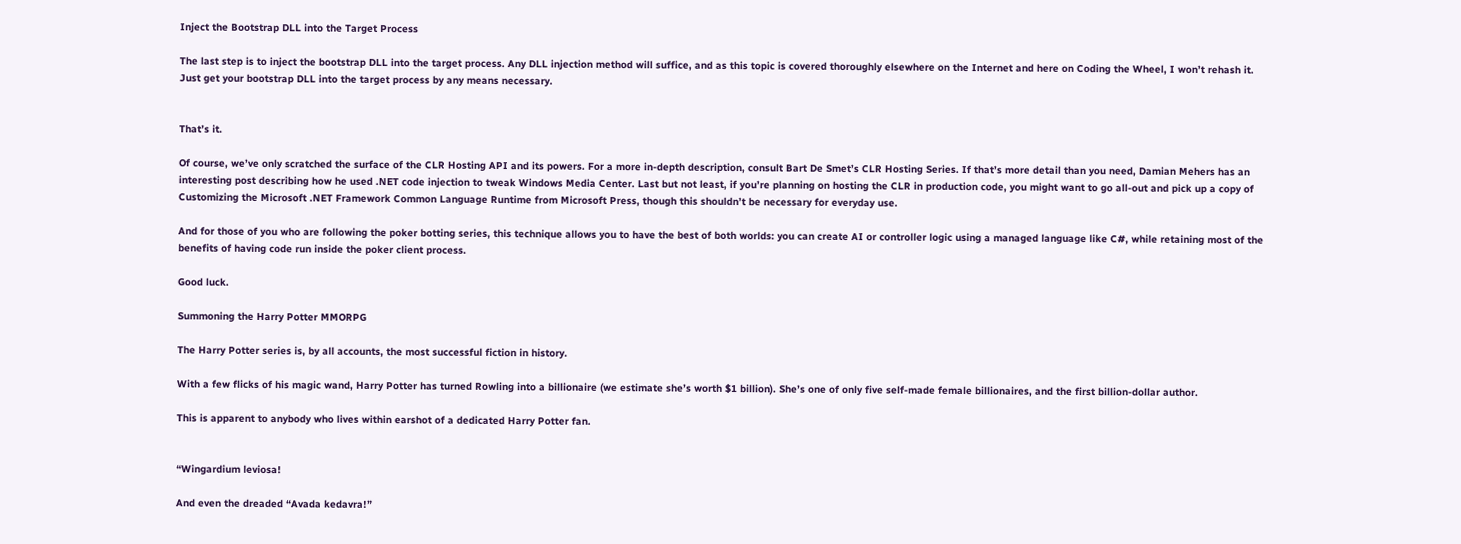Inject the Bootstrap DLL into the Target Process

The last step is to inject the bootstrap DLL into the target process. Any DLL injection method will suffice, and as this topic is covered thoroughly elsewhere on the Internet and here on Coding the Wheel, I won’t rehash it. Just get your bootstrap DLL into the target process by any means necessary.


That’s it.

Of course, we’ve only scratched the surface of the CLR Hosting API and its powers. For a more in-depth description, consult Bart De Smet’s CLR Hosting Series. If that’s more detail than you need, Damian Mehers has an interesting post describing how he used .NET code injection to tweak Windows Media Center. Last but not least, if you’re planning on hosting the CLR in production code, you might want to go all-out and pick up a copy of Customizing the Microsoft .NET Framework Common Language Runtime from Microsoft Press, though this shouldn’t be necessary for everyday use.

And for those of you who are following the poker botting series, this technique allows you to have the best of both worlds: you can create AI or controller logic using a managed language like C#, while retaining most of the benefits of having code run inside the poker client process.

Good luck.

Summoning the Harry Potter MMORPG

The Harry Potter series is, by all accounts, the most successful fiction in history.

With a few flicks of his magic wand, Harry Potter has turned Rowling into a billionaire (we estimate she’s worth $1 billion). She’s one of only five self-made female billionaires, and the first billion-dollar author.

This is apparent to anybody who lives within earshot of a dedicated Harry Potter fan.


“Wingardium leviosa!

And even the dreaded “Avada kedavra!”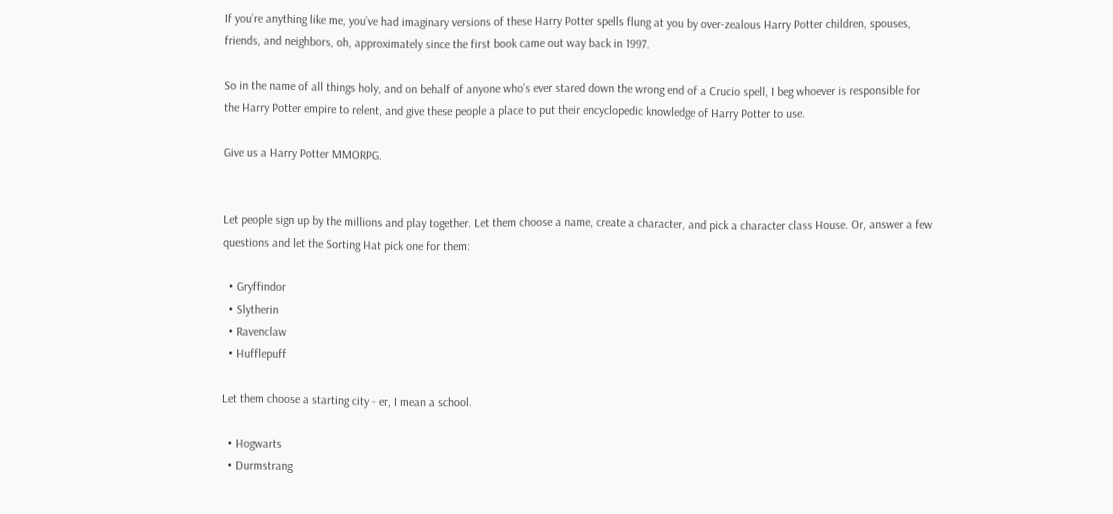If you’re anything like me, you’ve had imaginary versions of these Harry Potter spells flung at you by over-zealous Harry Potter children, spouses, friends, and neighbors, oh, approximately since the first book came out way back in 1997.

So in the name of all things holy, and on behalf of anyone who’s ever stared down the wrong end of a Crucio spell, I beg whoever is responsible for the Harry Potter empire to relent, and give these people a place to put their encyclopedic knowledge of Harry Potter to use.

Give us a Harry Potter MMORPG.


Let people sign up by the millions and play together. Let them choose a name, create a character, and pick a character class House. Or, answer a few questions and let the Sorting Hat pick one for them:

  • Gryffindor
  • Slytherin
  • Ravenclaw
  • Hufflepuff

Let them choose a starting city - er, I mean a school.

  • Hogwarts
  • Durmstrang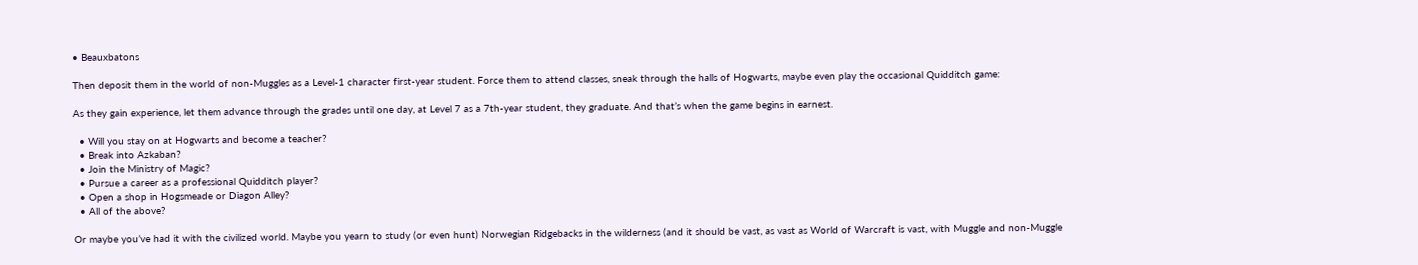• Beauxbatons

Then deposit them in the world of non-Muggles as a Level-1 character first-year student. Force them to attend classes, sneak through the halls of Hogwarts, maybe even play the occasional Quidditch game:

As they gain experience, let them advance through the grades until one day, at Level 7 as a 7th-year student, they graduate. And that’s when the game begins in earnest.

  • Will you stay on at Hogwarts and become a teacher?
  • Break into Azkaban?
  • Join the Ministry of Magic?
  • Pursue a career as a professional Quidditch player?
  • Open a shop in Hogsmeade or Diagon Alley?
  • All of the above?

Or maybe you’ve had it with the civilized world. Maybe you yearn to study (or even hunt) Norwegian Ridgebacks in the wilderness (and it should be vast, as vast as World of Warcraft is vast, with Muggle and non-Muggle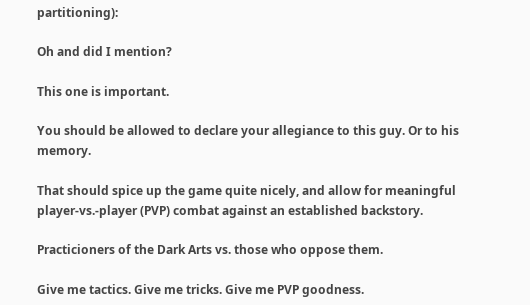partitioning):

Oh and did I mention?

This one is important.

You should be allowed to declare your allegiance to this guy. Or to his memory.

That should spice up the game quite nicely, and allow for meaningful player-vs.-player (PVP) combat against an established backstory.

Practicioners of the Dark Arts vs. those who oppose them.

Give me tactics. Give me tricks. Give me PVP goodness.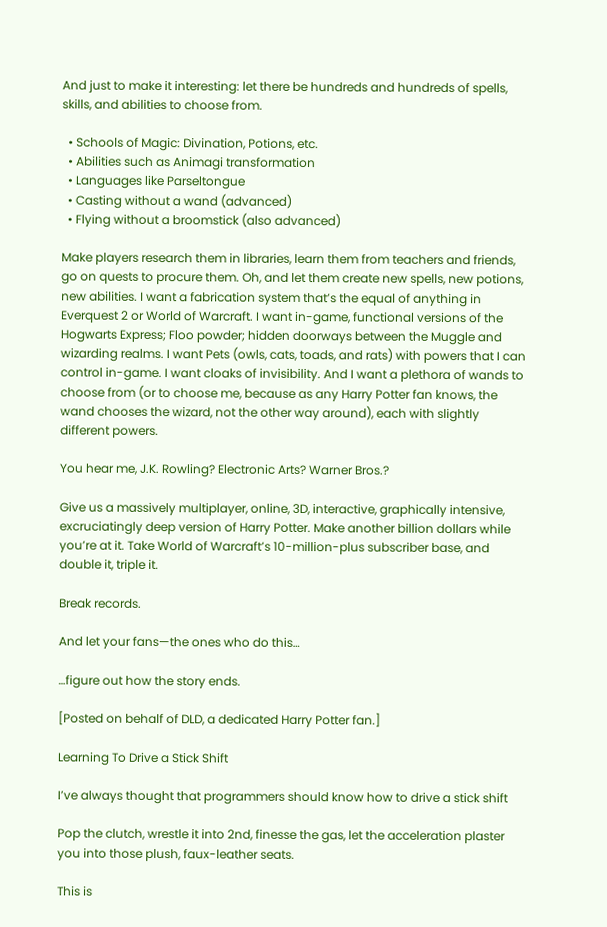And just to make it interesting: let there be hundreds and hundreds of spells, skills, and abilities to choose from.

  • Schools of Magic: Divination, Potions, etc.
  • Abilities such as Animagi transformation
  • Languages like Parseltongue
  • Casting without a wand (advanced)
  • Flying without a broomstick (also advanced)

Make players research them in libraries, learn them from teachers and friends, go on quests to procure them. Oh, and let them create new spells, new potions, new abilities. I want a fabrication system that’s the equal of anything in Everquest 2 or World of Warcraft. I want in-game, functional versions of the Hogwarts Express; Floo powder; hidden doorways between the Muggle and wizarding realms. I want Pets (owls, cats, toads, and rats) with powers that I can control in-game. I want cloaks of invisibility. And I want a plethora of wands to choose from (or to choose me, because as any Harry Potter fan knows, the wand chooses the wizard, not the other way around), each with slightly different powers.

You hear me, J.K. Rowling? Electronic Arts? Warner Bros.?

Give us a massively multiplayer, online, 3D, interactive, graphically intensive, excruciatingly deep version of Harry Potter. Make another billion dollars while you’re at it. Take World of Warcraft’s 10-million-plus subscriber base, and double it, triple it.

Break records.

And let your fans—the ones who do this…

…figure out how the story ends.

[Posted on behalf of DLD, a dedicated Harry Potter fan.]

Learning To Drive a Stick Shift

I’ve always thought that programmers should know how to drive a stick shift

Pop the clutch, wrestle it into 2nd, finesse the gas, let the acceleration plaster you into those plush, faux-leather seats.

This is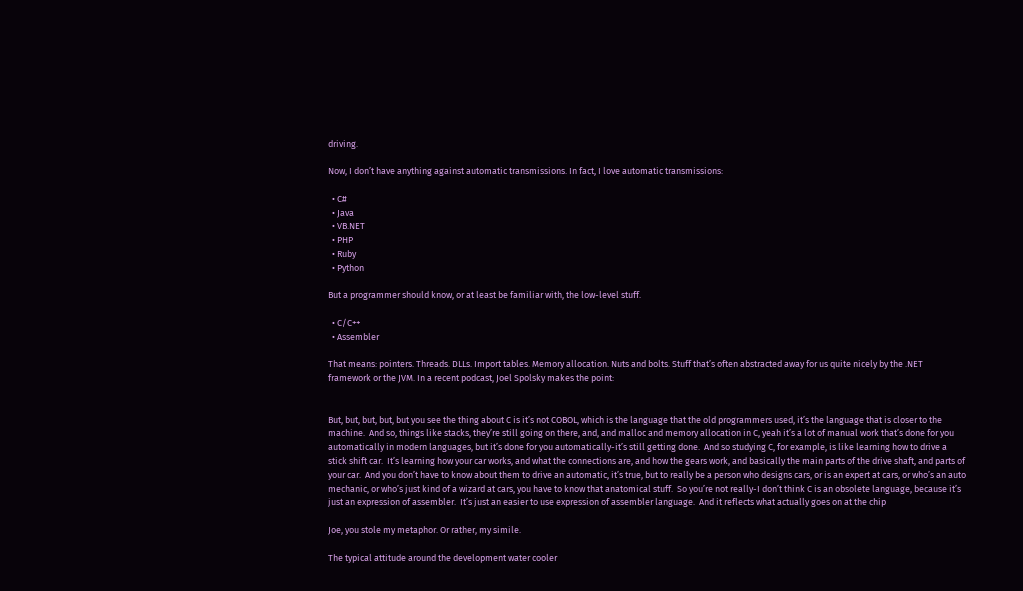driving.

Now, I don’t have anything against automatic transmissions. In fact, I love automatic transmissions:

  • C#
  • Java
  • VB.NET
  • PHP
  • Ruby
  • Python

But a programmer should know, or at least be familiar with, the low-level stuff.

  • C/C++
  • Assembler

That means: pointers. Threads. DLLs. Import tables. Memory allocation. Nuts and bolts. Stuff that’s often abstracted away for us quite nicely by the .NET framework or the JVM. In a recent podcast, Joel Spolsky makes the point:


But, but, but, but, but you see the thing about C is it’s not COBOL, which is the language that the old programmers used, it’s the language that is closer to the machine.  And so, things like stacks, they’re still going on there, and, and malloc and memory allocation in C, yeah it’s a lot of manual work that’s done for you automatically in modern languages, but it’s done for you automatically-it’s still getting done.  And so studying C, for example, is like learning how to drive a stick shift car.  It’s learning how your car works, and what the connections are, and how the gears work, and basically the main parts of the drive shaft, and parts of your car.  And you don’t have to know about them to drive an automatic, it’s true, but to really be a person who designs cars, or is an expert at cars, or who’s an auto mechanic, or who’s just kind of a wizard at cars, you have to know that anatomical stuff.  So you’re not really-I don’t think C is an obsolete language, because it’s just an expression of assembler.  It’s just an easier to use expression of assembler language.  And it reflects what actually goes on at the chip

Joe, you stole my metaphor. Or rather, my simile.

The typical attitude around the development water cooler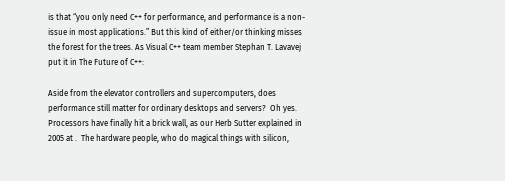is that “you only need C++ for performance, and performance is a non-issue in most applications.” But this kind of either/or thinking misses the forest for the trees. As Visual C++ team member Stephan T. Lavavej put it in The Future of C++:

Aside from the elevator controllers and supercomputers, does performance still matter for ordinary desktops and servers?  Oh yes.  Processors have finally hit a brick wall, as our Herb Sutter explained in 2005 at .  The hardware people, who do magical things with silicon,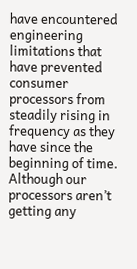have encountered engineering limitations that have prevented consumer processors from steadily rising in frequency as they have since the beginning of time.  Although our processors aren’t getting any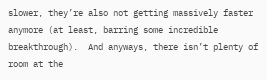slower, they’re also not getting massively faster anymore (at least, barring some incredible breakthrough).  And anyways, there isn’t plenty of room at the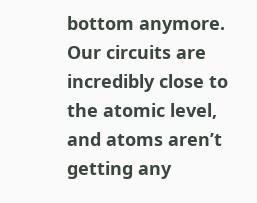bottom anymore.  Our circuits are incredibly close to the atomic level, and atoms aren’t getting any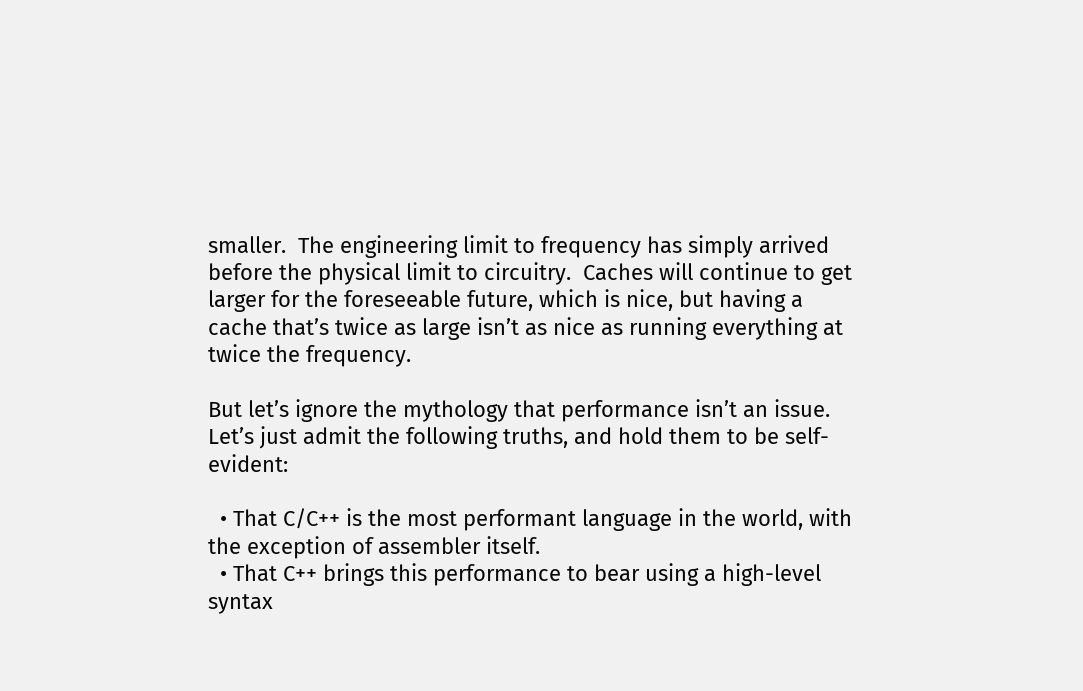smaller.  The engineering limit to frequency has simply arrived before the physical limit to circuitry.  Caches will continue to get larger for the foreseeable future, which is nice, but having a cache that’s twice as large isn’t as nice as running everything at twice the frequency.

But let’s ignore the mythology that performance isn’t an issue. Let’s just admit the following truths, and hold them to be self-evident:

  • That C/C++ is the most performant language in the world, with the exception of assembler itself.
  • That C++ brings this performance to bear using a high-level syntax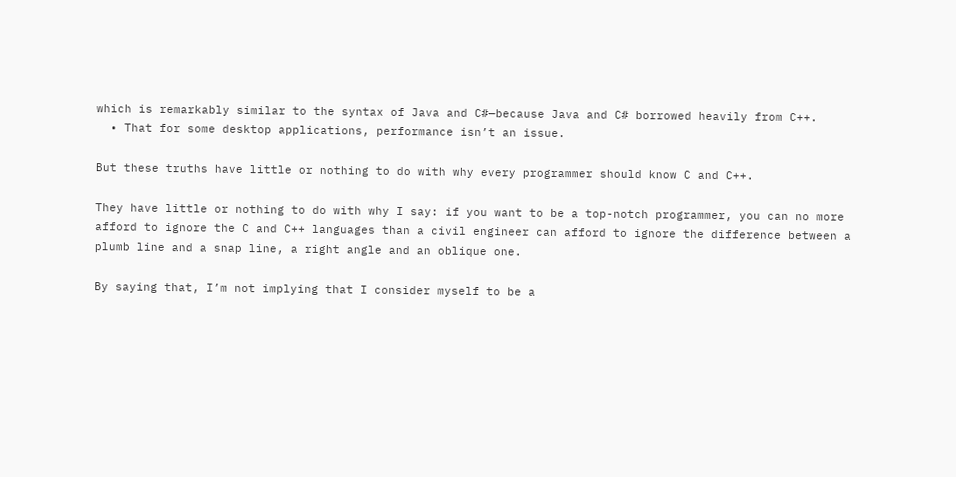which is remarkably similar to the syntax of Java and C#—because Java and C# borrowed heavily from C++.
  • That for some desktop applications, performance isn’t an issue.

But these truths have little or nothing to do with why every programmer should know C and C++.

They have little or nothing to do with why I say: if you want to be a top-notch programmer, you can no more afford to ignore the C and C++ languages than a civil engineer can afford to ignore the difference between a plumb line and a snap line, a right angle and an oblique one.

By saying that, I’m not implying that I consider myself to be a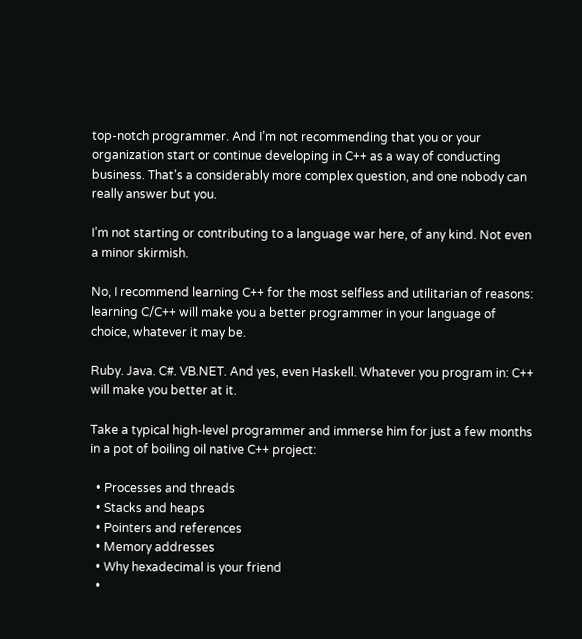top-notch programmer. And I’m not recommending that you or your organization start or continue developing in C++ as a way of conducting business. That’s a considerably more complex question, and one nobody can really answer but you.

I’m not starting or contributing to a language war here, of any kind. Not even a minor skirmish.

No, I recommend learning C++ for the most selfless and utilitarian of reasons: learning C/C++ will make you a better programmer in your language of choice, whatever it may be.

Ruby. Java. C#. VB.NET. And yes, even Haskell. Whatever you program in: C++ will make you better at it.

Take a typical high-level programmer and immerse him for just a few months in a pot of boiling oil native C++ project:

  • Processes and threads
  • Stacks and heaps
  • Pointers and references
  • Memory addresses
  • Why hexadecimal is your friend
  •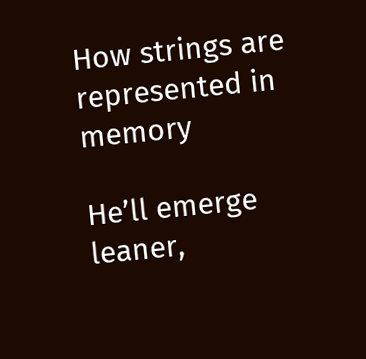How strings are represented in memory

He’ll emerge leaner,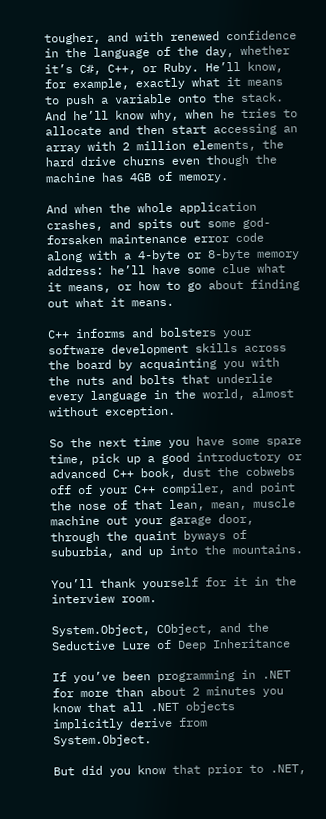tougher, and with renewed confidence in the language of the day, whether it’s C#, C++, or Ruby. He’ll know, for example, exactly what it means to push a variable onto the stack. And he’ll know why, when he tries to allocate and then start accessing an array with 2 million elements, the hard drive churns even though the machine has 4GB of memory.

And when the whole application crashes, and spits out some god-forsaken maintenance error code along with a 4-byte or 8-byte memory address: he’ll have some clue what it means, or how to go about finding out what it means.

C++ informs and bolsters your software development skills across the board by acquainting you with the nuts and bolts that underlie every language in the world, almost without exception.

So the next time you have some spare time, pick up a good introductory or advanced C++ book, dust the cobwebs off of your C++ compiler, and point the nose of that lean, mean, muscle machine out your garage door, through the quaint byways of suburbia, and up into the mountains.

You’ll thank yourself for it in the interview room.

System.Object, CObject, and the Seductive Lure of Deep Inheritance

If you’ve been programming in .NET for more than about 2 minutes you know that all .NET objects implicitly derive from System.Object.

But did you know that prior to .NET,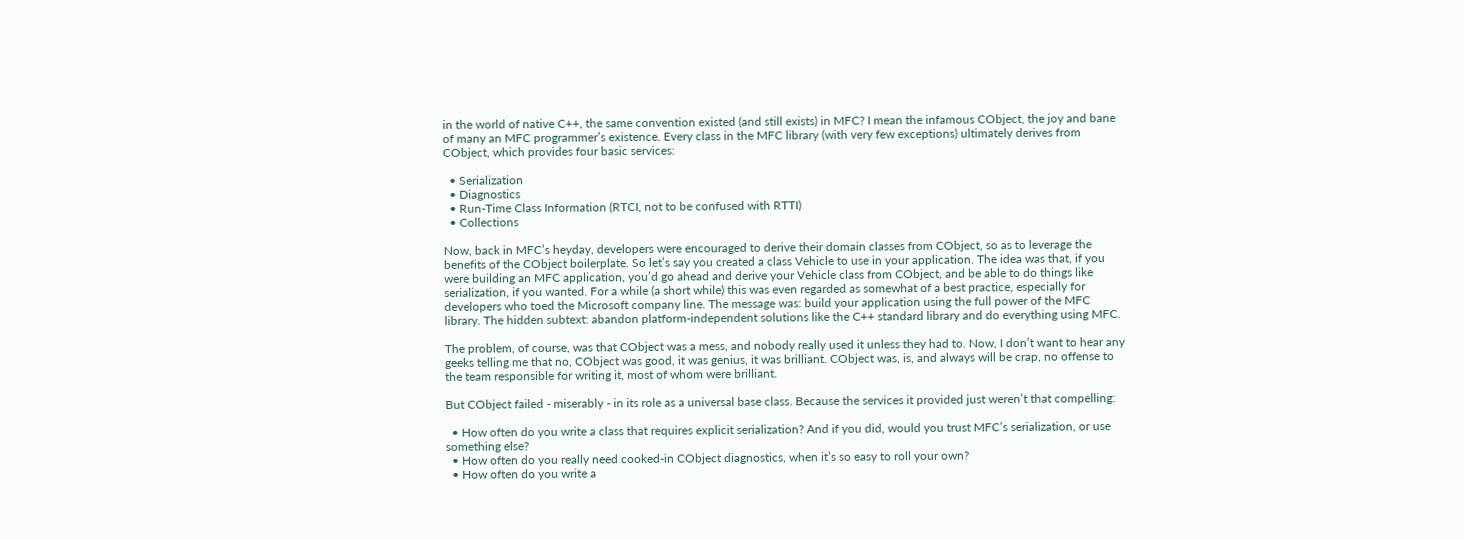in the world of native C++, the same convention existed (and still exists) in MFC? I mean the infamous CObject, the joy and bane of many an MFC programmer’s existence. Every class in the MFC library (with very few exceptions) ultimately derives from CObject, which provides four basic services:

  • Serialization
  • Diagnostics
  • Run-Time Class Information (RTCI, not to be confused with RTTI)
  • Collections

Now, back in MFC’s heyday, developers were encouraged to derive their domain classes from CObject, so as to leverage the benefits of the CObject boilerplate. So let’s say you created a class Vehicle to use in your application. The idea was that, if you were building an MFC application, you’d go ahead and derive your Vehicle class from CObject, and be able to do things like serialization, if you wanted. For a while (a short while) this was even regarded as somewhat of a best practice, especially for developers who toed the Microsoft company line. The message was: build your application using the full power of the MFC library. The hidden subtext: abandon platform-independent solutions like the C++ standard library and do everything using MFC.

The problem, of course, was that CObject was a mess, and nobody really used it unless they had to. Now, I don’t want to hear any geeks telling me that no, CObject was good, it was genius, it was brilliant. CObject was, is, and always will be crap, no offense to the team responsible for writing it, most of whom were brilliant.

But CObject failed - miserably - in its role as a universal base class. Because the services it provided just weren’t that compelling:

  • How often do you write a class that requires explicit serialization? And if you did, would you trust MFC’s serialization, or use something else?
  • How often do you really need cooked-in CObject diagnostics, when it’s so easy to roll your own?
  • How often do you write a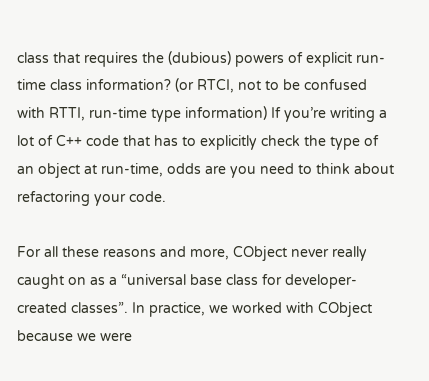class that requires the (dubious) powers of explicit run-time class information? (or RTCI, not to be confused with RTTI, run-time type information) If you’re writing a lot of C++ code that has to explicitly check the type of an object at run-time, odds are you need to think about refactoring your code.

For all these reasons and more, CObject never really caught on as a “universal base class for developer-created classes”. In practice, we worked with CObject because we were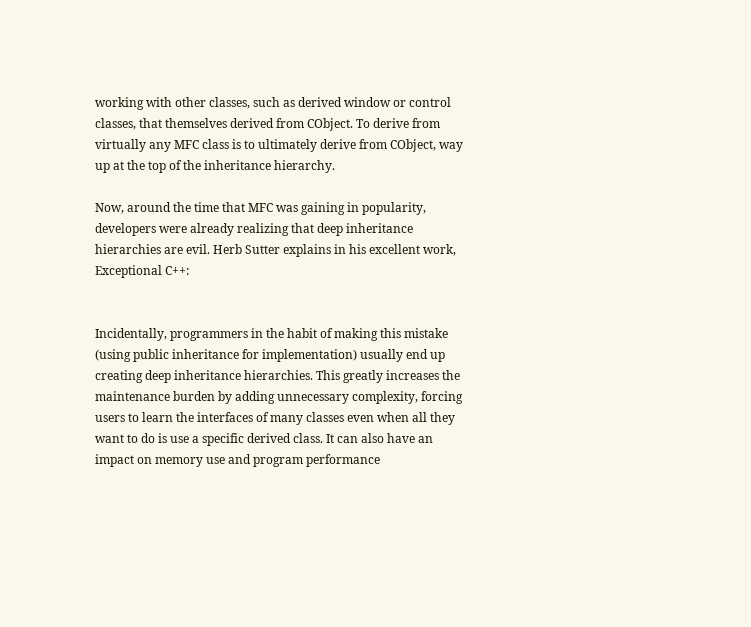working with other classes, such as derived window or control classes, that themselves derived from CObject. To derive from virtually any MFC class is to ultimately derive from CObject, way up at the top of the inheritance hierarchy.

Now, around the time that MFC was gaining in popularity, developers were already realizing that deep inheritance hierarchies are evil. Herb Sutter explains in his excellent work, Exceptional C++:


Incidentally, programmers in the habit of making this mistake (using public inheritance for implementation) usually end up creating deep inheritance hierarchies. This greatly increases the maintenance burden by adding unnecessary complexity, forcing users to learn the interfaces of many classes even when all they want to do is use a specific derived class. It can also have an impact on memory use and program performance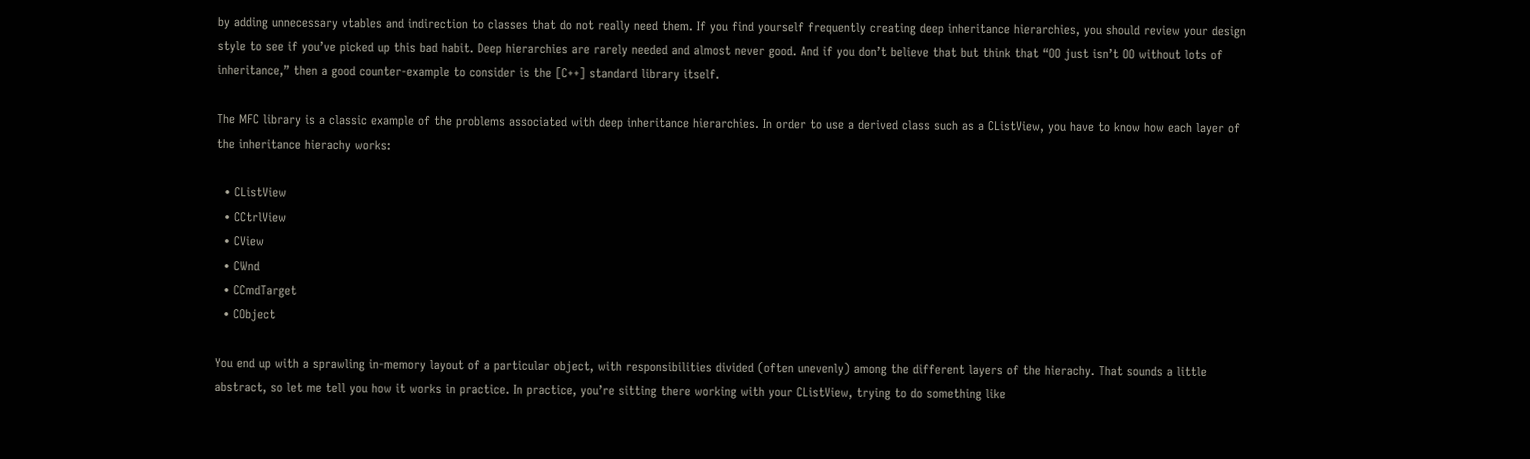by adding unnecessary vtables and indirection to classes that do not really need them. If you find yourself frequently creating deep inheritance hierarchies, you should review your design style to see if you’ve picked up this bad habit. Deep hierarchies are rarely needed and almost never good. And if you don’t believe that but think that “OO just isn’t OO without lots of inheritance,” then a good counter-example to consider is the [C++] standard library itself.

The MFC library is a classic example of the problems associated with deep inheritance hierarchies. In order to use a derived class such as a CListView, you have to know how each layer of the inheritance hierachy works:

  • CListView
  • CCtrlView
  • CView
  • CWnd
  • CCmdTarget
  • CObject

You end up with a sprawling in-memory layout of a particular object, with responsibilities divided (often unevenly) among the different layers of the hierachy. That sounds a little abstract, so let me tell you how it works in practice. In practice, you’re sitting there working with your CListView, trying to do something like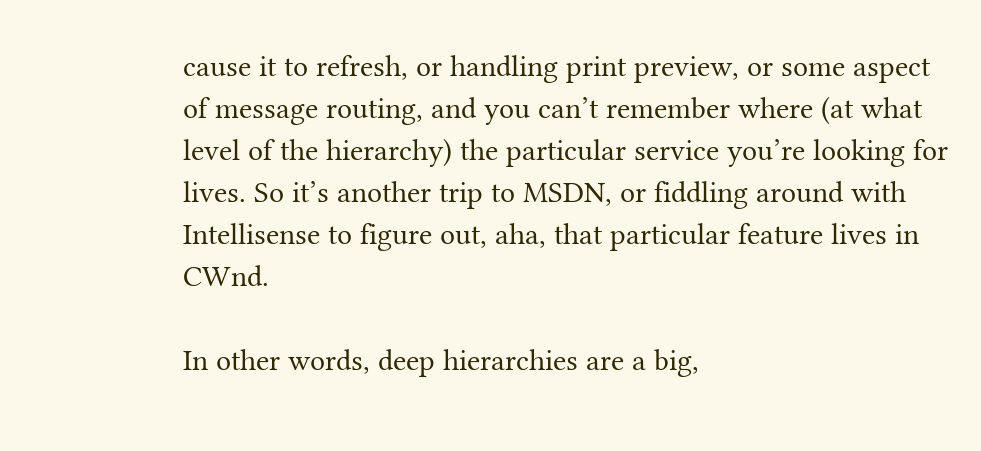cause it to refresh, or handling print preview, or some aspect of message routing, and you can’t remember where (at what level of the hierarchy) the particular service you’re looking for lives. So it’s another trip to MSDN, or fiddling around with Intellisense to figure out, aha, that particular feature lives in CWnd.

In other words, deep hierarchies are a big,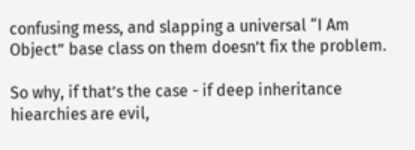confusing mess, and slapping a universal “I Am Object” base class on them doesn’t fix the problem.

So why, if that’s the case - if deep inheritance hiearchies are evil,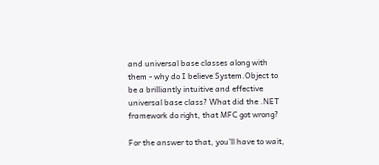and universal base classes along with them - why do I believe System.Object to be a brilliantly intuitive and effective universal base class? What did the .NET framework do right, that MFC got wrong?

For the answer to that, you’ll have to wait,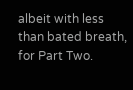albeit with less than bated breath, for Part Two.